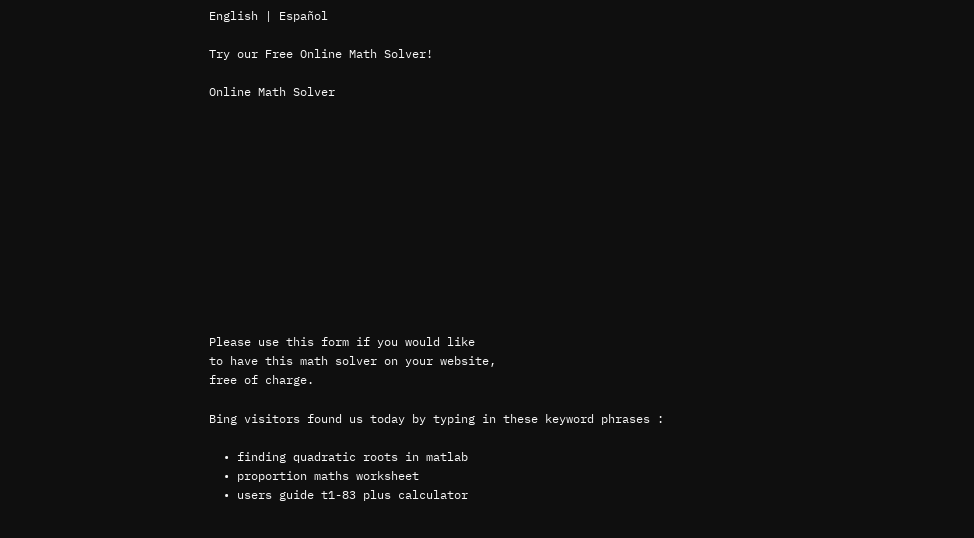English | Español

Try our Free Online Math Solver!

Online Math Solver












Please use this form if you would like
to have this math solver on your website,
free of charge.

Bing visitors found us today by typing in these keyword phrases :

  • finding quadratic roots in matlab
  • proportion maths worksheet
  • users guide t1-83 plus calculator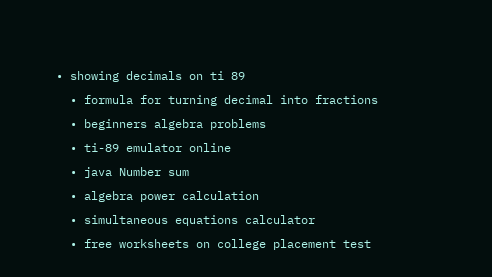• showing decimals on ti 89
  • formula for turning decimal into fractions
  • beginners algebra problems
  • ti-89 emulator online
  • java Number sum
  • algebra power calculation
  • simultaneous equations calculator
  • free worksheets on college placement test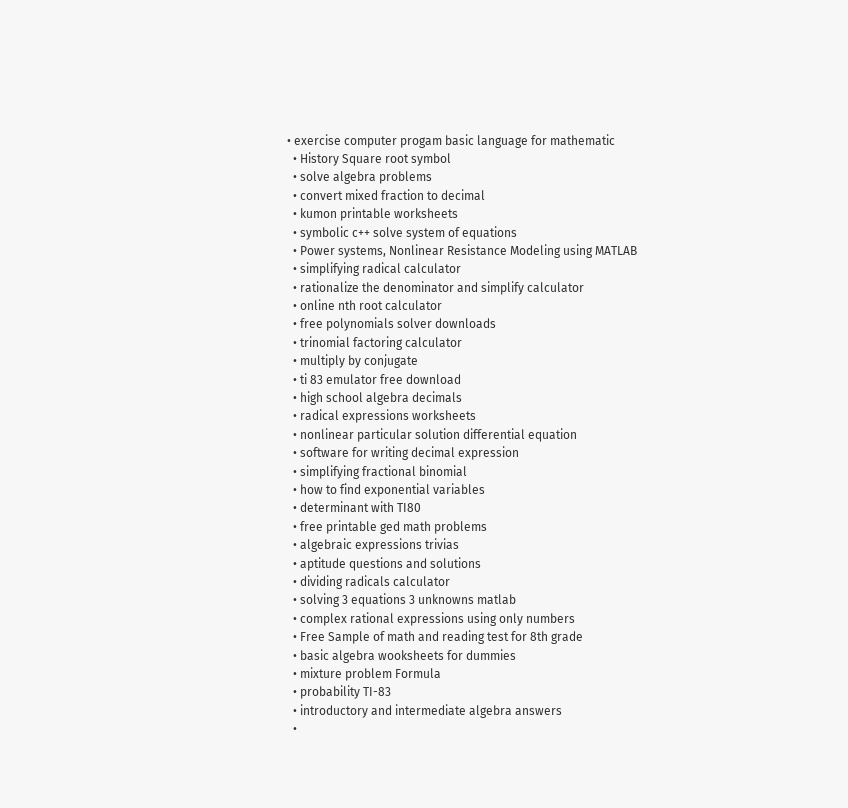• exercise computer progam basic language for mathematic
  • History Square root symbol
  • solve algebra problems
  • convert mixed fraction to decimal
  • kumon printable worksheets
  • symbolic c++ solve system of equations
  • Power systems, Nonlinear Resistance Modeling using MATLAB
  • simplifying radical calculator
  • rationalize the denominator and simplify calculator
  • online nth root calculator
  • free polynomials solver downloads
  • trinomial factoring calculator
  • multiply by conjugate
  • ti 83 emulator free download
  • high school algebra decimals
  • radical expressions worksheets
  • nonlinear particular solution differential equation
  • software for writing decimal expression
  • simplifying fractional binomial
  • how to find exponential variables
  • determinant with TI80
  • free printable ged math problems
  • algebraic expressions trivias
  • aptitude questions and solutions
  • dividing radicals calculator
  • solving 3 equations 3 unknowns matlab
  • complex rational expressions using only numbers
  • Free Sample of math and reading test for 8th grade
  • basic algebra wooksheets for dummies
  • mixture problem Formula
  • probability TI-83
  • introductory and intermediate algebra answers
  •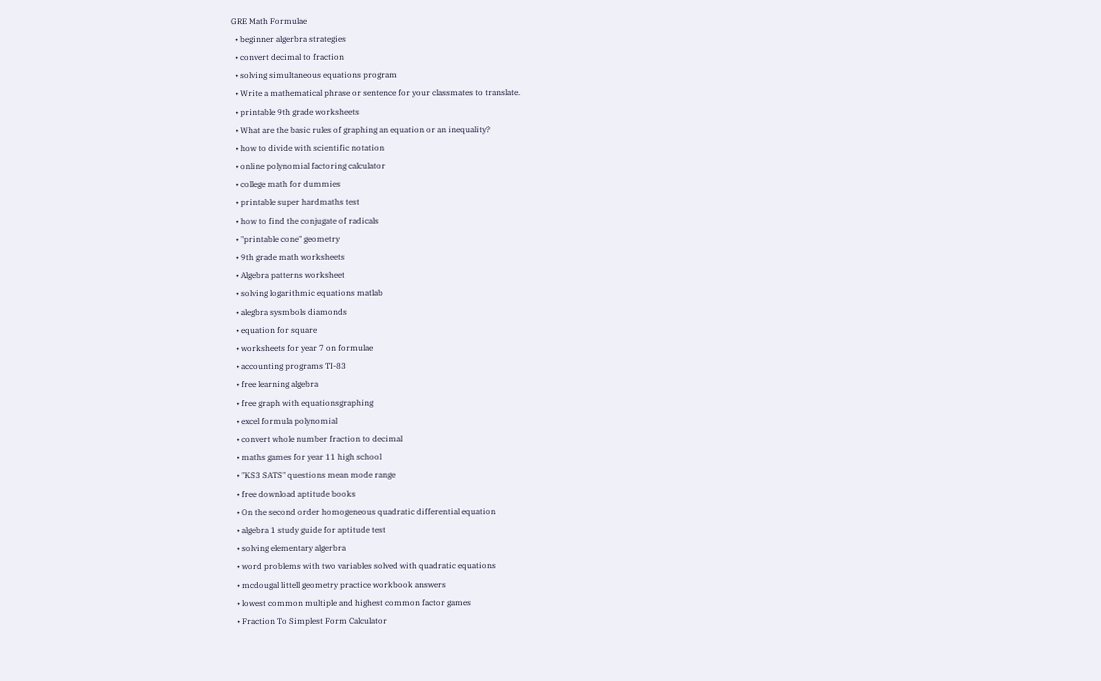GRE Math Formulae
  • beginner algerbra strategies
  • convert decimal to fraction
  • solving simultaneous equations program
  • Write a mathematical phrase or sentence for your classmates to translate.
  • printable 9th grade worksheets
  • What are the basic rules of graphing an equation or an inequality?
  • how to divide with scientific notation
  • online polynomial factoring calculator
  • college math for dummies
  • printable super hardmaths test
  • how to find the conjugate of radicals
  • "printable cone" geometry
  • 9th grade math worksheets
  • Algebra patterns worksheet
  • solving logarithmic equations matlab
  • alegbra sysmbols diamonds
  • equation for square
  • worksheets for year 7 on formulae
  • accounting programs TI-83
  • free learning algebra
  • free graph with equationsgraphing
  • excel formula polynomial
  • convert whole number fraction to decimal
  • maths games for year 11 high school
  • "KS3 SATS" questions mean mode range
  • free download aptitude books
  • On the second order homogeneous quadratic differential equation
  • algebra 1 study guide for aptitude test
  • solving elementary algerbra
  • word problems with two variables solved with quadratic equations
  • mcdougal littell geometry practice workbook answers
  • lowest common multiple and highest common factor games
  • Fraction To Simplest Form Calculator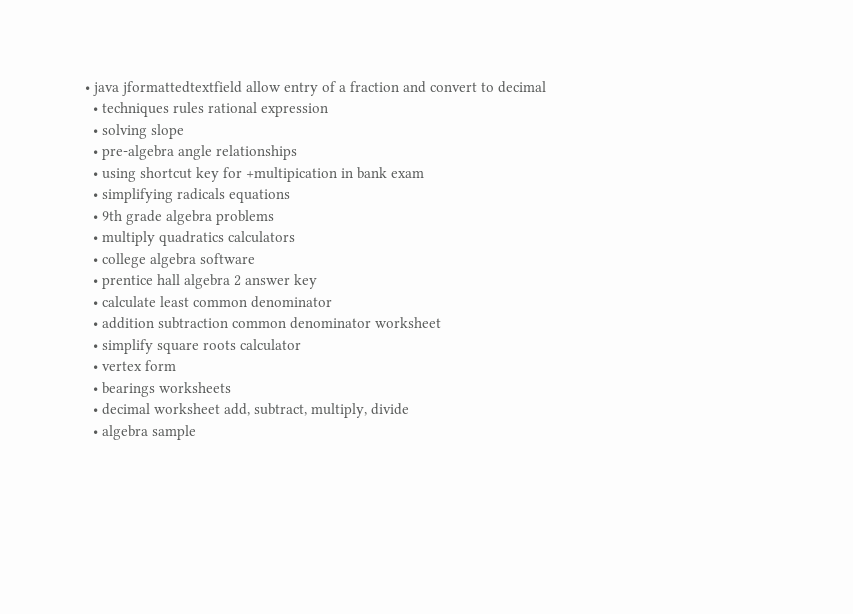• java jformattedtextfield allow entry of a fraction and convert to decimal
  • techniques rules rational expression
  • solving slope
  • pre-algebra angle relationships
  • using shortcut key for +multipication in bank exam
  • simplifying radicals equations
  • 9th grade algebra problems
  • multiply quadratics calculators
  • college algebra software
  • prentice hall algebra 2 answer key
  • calculate least common denominator
  • addition subtraction common denominator worksheet
  • simplify square roots calculator
  • vertex form
  • bearings worksheets
  • decimal worksheet add, subtract, multiply, divide
  • algebra sample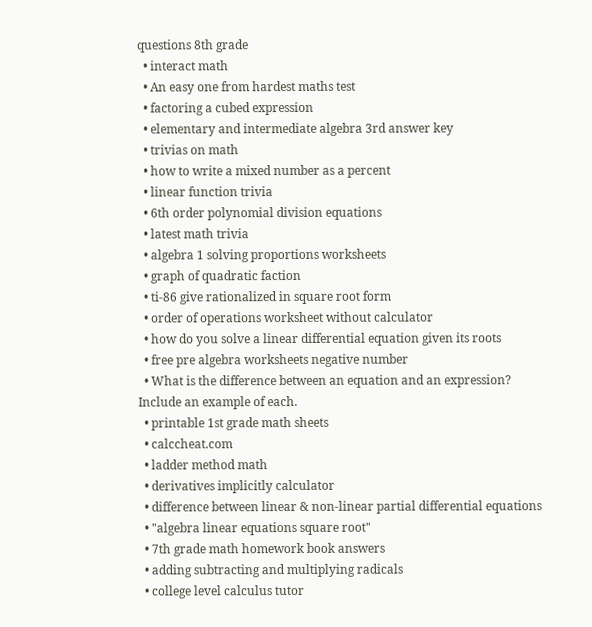questions 8th grade
  • interact math
  • An easy one from hardest maths test
  • factoring a cubed expression
  • elementary and intermediate algebra 3rd answer key
  • trivias on math
  • how to write a mixed number as a percent
  • linear function trivia
  • 6th order polynomial division equations
  • latest math trivia
  • algebra 1 solving proportions worksheets
  • graph of quadratic faction
  • ti-86 give rationalized in square root form
  • order of operations worksheet without calculator
  • how do you solve a linear differential equation given its roots
  • free pre algebra worksheets negative number
  • What is the difference between an equation and an expression? Include an example of each.
  • printable 1st grade math sheets
  • calccheat.com
  • ladder method math
  • derivatives implicitly calculator
  • difference between linear & non-linear partial differential equations
  • "algebra linear equations square root"
  • 7th grade math homework book answers
  • adding subtracting and multiplying radicals
  • college level calculus tutor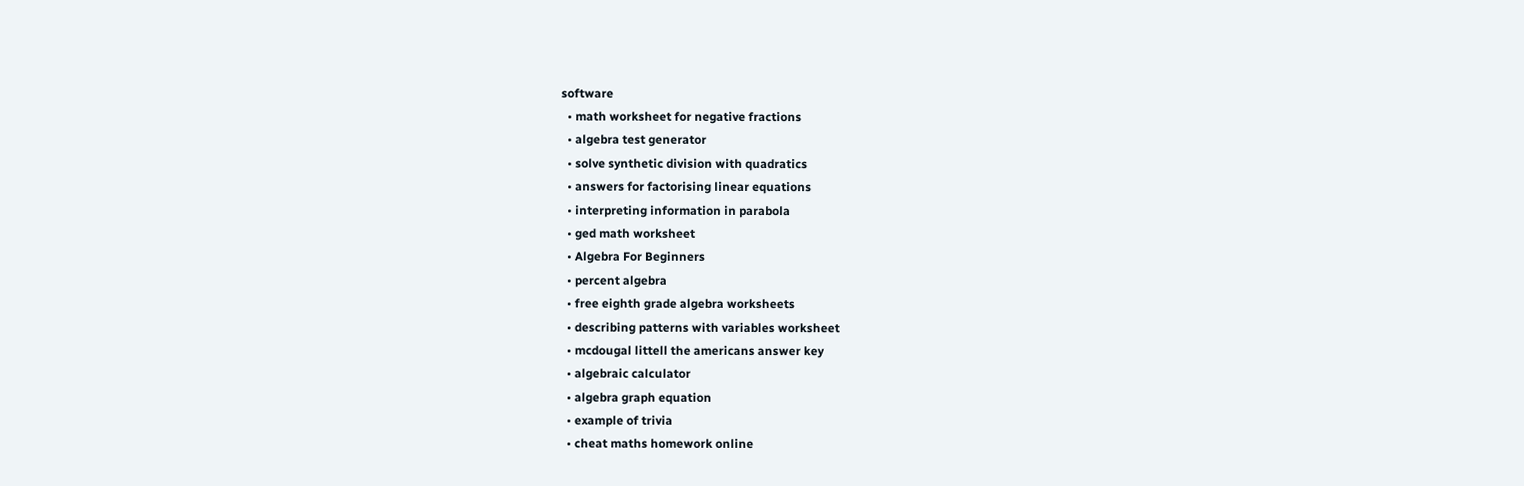software
  • math worksheet for negative fractions
  • algebra test generator
  • solve synthetic division with quadratics
  • answers for factorising linear equations
  • interpreting information in parabola
  • ged math worksheet
  • Algebra For Beginners
  • percent algebra
  • free eighth grade algebra worksheets
  • describing patterns with variables worksheet
  • mcdougal littell the americans answer key
  • algebraic calculator
  • algebra graph equation
  • example of trivia
  • cheat maths homework online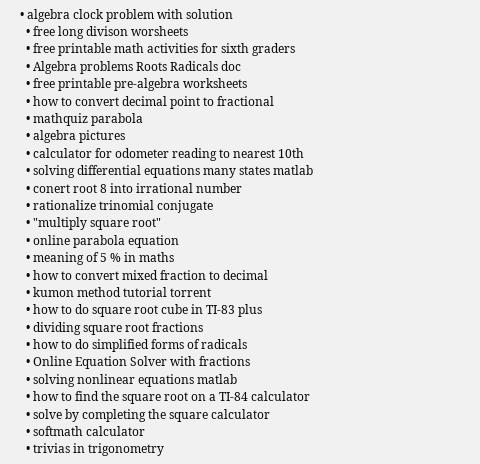• algebra clock problem with solution
  • free long divison worsheets
  • free printable math activities for sixth graders
  • Algebra problems Roots Radicals doc
  • free printable pre-algebra worksheets
  • how to convert decimal point to fractional
  • mathquiz parabola
  • algebra pictures
  • calculator for odometer reading to nearest 10th
  • solving differential equations many states matlab
  • conert root 8 into irrational number
  • rationalize trinomial conjugate
  • "multiply square root"
  • online parabola equation
  • meaning of 5 % in maths
  • how to convert mixed fraction to decimal
  • kumon method tutorial torrent
  • how to do square root cube in TI-83 plus
  • dividing square root fractions
  • how to do simplified forms of radicals
  • Online Equation Solver with fractions
  • solving nonlinear equations matlab
  • how to find the square root on a TI-84 calculator
  • solve by completing the square calculator
  • softmath calculator
  • trivias in trigonometry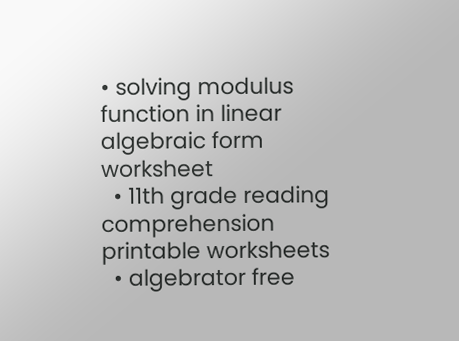• solving modulus function in linear algebraic form worksheet
  • 11th grade reading comprehension printable worksheets
  • algebrator free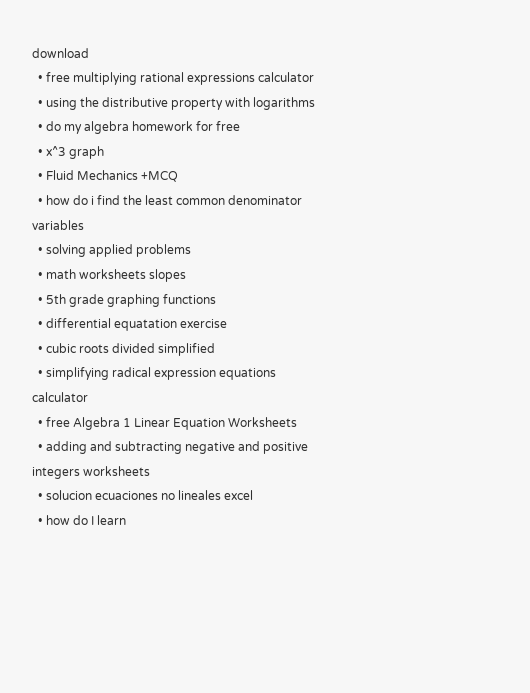download
  • free multiplying rational expressions calculator
  • using the distributive property with logarithms
  • do my algebra homework for free
  • x^3 graph
  • Fluid Mechanics +MCQ
  • how do i find the least common denominator variables
  • solving applied problems
  • math worksheets slopes
  • 5th grade graphing functions
  • differential equatation exercise
  • cubic roots divided simplified
  • simplifying radical expression equations calculator
  • free Algebra 1 Linear Equation Worksheets
  • adding and subtracting negative and positive integers worksheets
  • solucion ecuaciones no lineales excel
  • how do I learn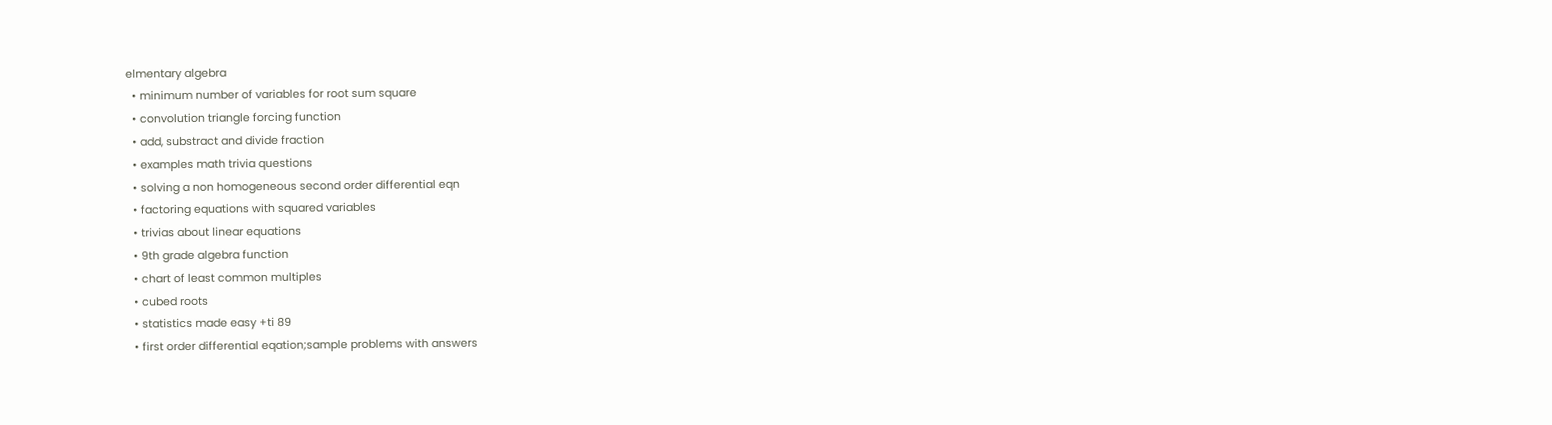elmentary algebra
  • minimum number of variables for root sum square
  • convolution triangle forcing function
  • add, substract and divide fraction
  • examples math trivia questions
  • solving a non homogeneous second order differential eqn
  • factoring equations with squared variables
  • trivias about linear equations
  • 9th grade algebra function
  • chart of least common multiples
  • cubed roots
  • statistics made easy +ti 89
  • first order differential eqation;sample problems with answers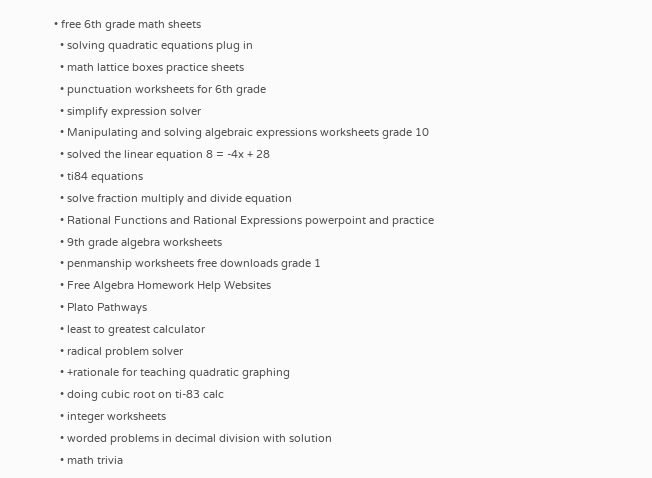• free 6th grade math sheets
  • solving quadratic equations plug in
  • math lattice boxes practice sheets
  • punctuation worksheets for 6th grade
  • simplify expression solver
  • Manipulating and solving algebraic expressions worksheets grade 10
  • solved the linear equation 8 = -4x + 28
  • ti84 equations
  • solve fraction multiply and divide equation
  • Rational Functions and Rational Expressions powerpoint and practice
  • 9th grade algebra worksheets
  • penmanship worksheets free downloads grade 1
  • Free Algebra Homework Help Websites
  • Plato Pathways
  • least to greatest calculator
  • radical problem solver
  • +rationale for teaching quadratic graphing
  • doing cubic root on ti-83 calc
  • integer worksheets
  • worded problems in decimal division with solution
  • math trivia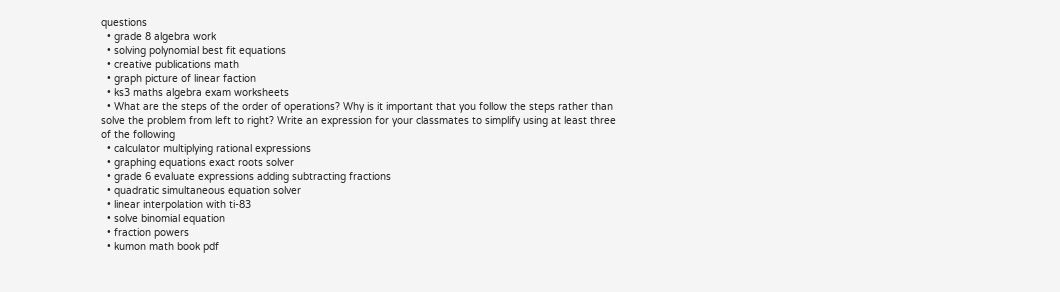questions
  • grade 8 algebra work
  • solving polynomial best fit equations
  • creative publications math
  • graph picture of linear faction
  • ks3 maths algebra exam worksheets
  • What are the steps of the order of operations? Why is it important that you follow the steps rather than solve the problem from left to right? Write an expression for your classmates to simplify using at least three of the following
  • calculator multiplying rational expressions
  • graphing equations exact roots solver
  • grade 6 evaluate expressions adding subtracting fractions
  • quadratic simultaneous equation solver
  • linear interpolation with ti-83
  • solve binomial equation
  • fraction powers
  • kumon math book pdf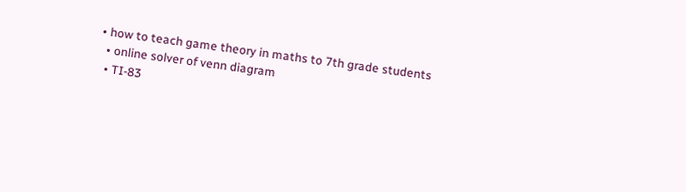• how to teach game theory in maths to 7th grade students
  • online solver of venn diagram
  • TI-83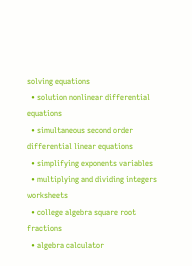solving equations
  • solution nonlinear differential equations
  • simultaneous second order differential linear equations
  • simplifying exponents variables
  • multiplying and dividing integers worksheets
  • college algebra square root fractions
  • algebra calculator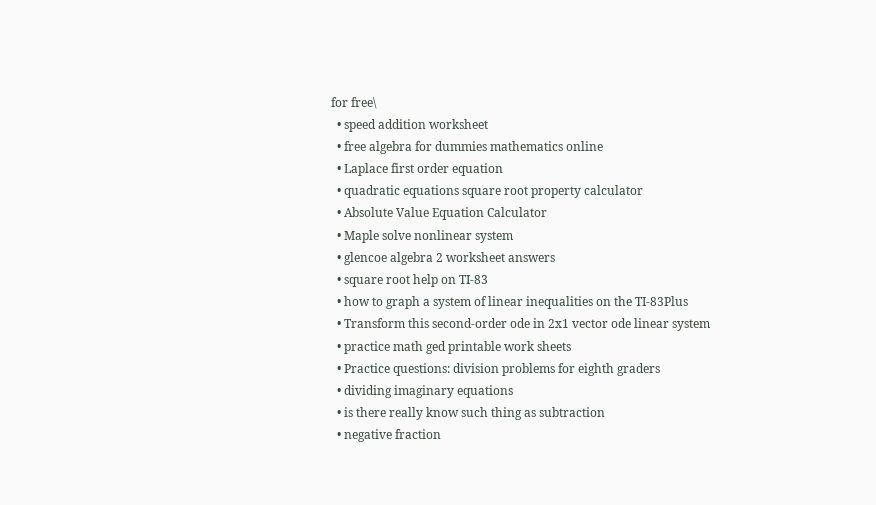for free\
  • speed addition worksheet
  • free algebra for dummies mathematics online
  • Laplace first order equation
  • quadratic equations square root property calculator
  • Absolute Value Equation Calculator
  • Maple solve nonlinear system
  • glencoe algebra 2 worksheet answers
  • square root help on TI-83
  • how to graph a system of linear inequalities on the TI-83Plus
  • Transform this second-order ode in 2x1 vector ode linear system
  • practice math ged printable work sheets
  • Practice questions: division problems for eighth graders
  • dividing imaginary equations
  • is there really know such thing as subtraction
  • negative fraction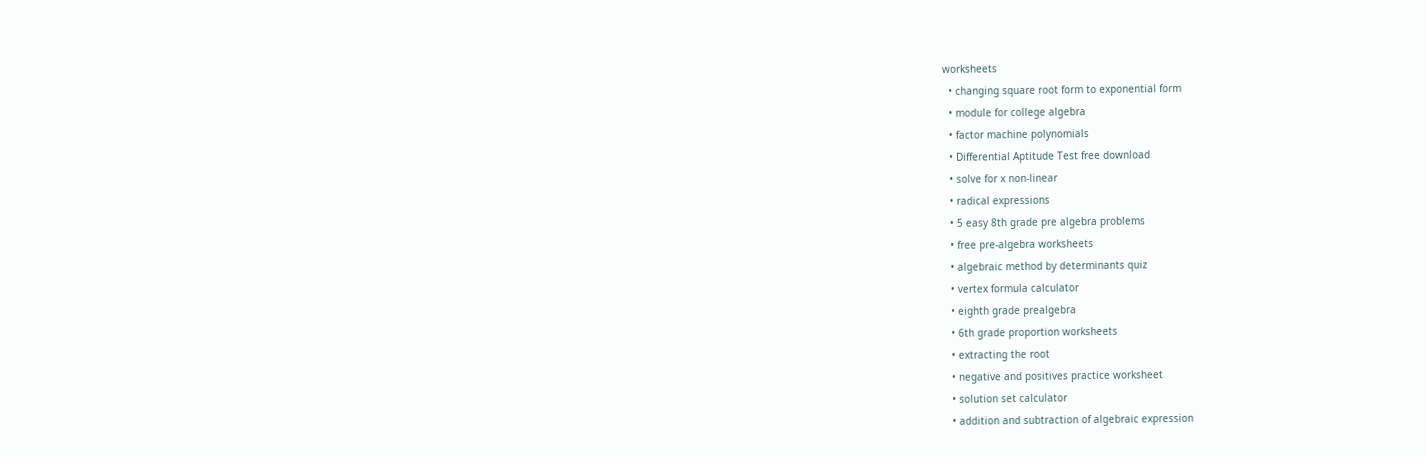worksheets
  • changing square root form to exponential form
  • module for college algebra
  • factor machine polynomials
  • Differential Aptitude Test free download
  • solve for x non-linear
  • radical expressions
  • 5 easy 8th grade pre algebra problems
  • free pre-algebra worksheets
  • algebraic method by determinants quiz
  • vertex formula calculator
  • eighth grade prealgebra
  • 6th grade proportion worksheets
  • extracting the root
  • negative and positives practice worksheet
  • solution set calculator
  • addition and subtraction of algebraic expression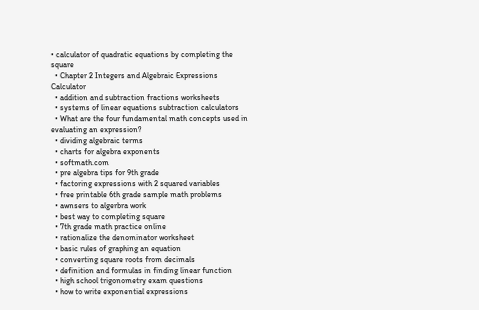• calculator of quadratic equations by completing the square
  • Chapter 2 Integers and Algebraic Expressions Calculator
  • addition and subtraction fractions worksheets
  • systems of linear equations subtraction calculators
  • What are the four fundamental math concepts used in evaluating an expression?
  • dividing algebraic terms
  • charts for algebra exponents
  • softmath.com
  • pre algebra tips for 9th grade
  • factoring expressions with 2 squared variables
  • free printable 6th grade sample math problems
  • awnsers to algerbra work
  • best way to completing square
  • 7th grade math practice online
  • rationalize the denominator worksheet
  • basic rules of graphing an equation
  • converting square roots from decimals
  • definition and formulas in finding linear function
  • high school trigonometry exam questions
  • how to write exponential expressions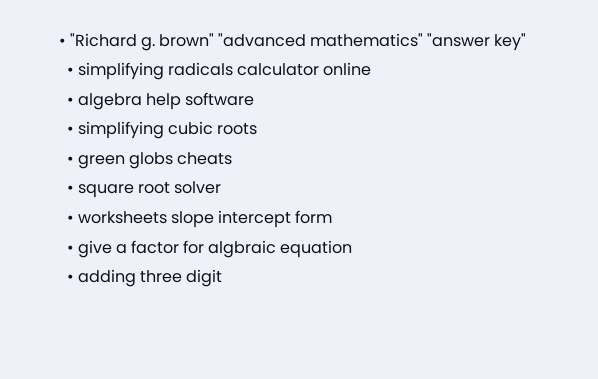• "Richard g. brown" "advanced mathematics" "answer key"
  • simplifying radicals calculator online
  • algebra help software
  • simplifying cubic roots
  • green globs cheats
  • square root solver
  • worksheets slope intercept form
  • give a factor for algbraic equation
  • adding three digit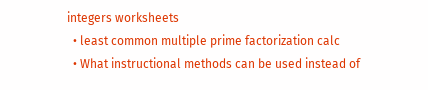integers worksheets
  • least common multiple prime factorization calc
  • What instructional methods can be used instead of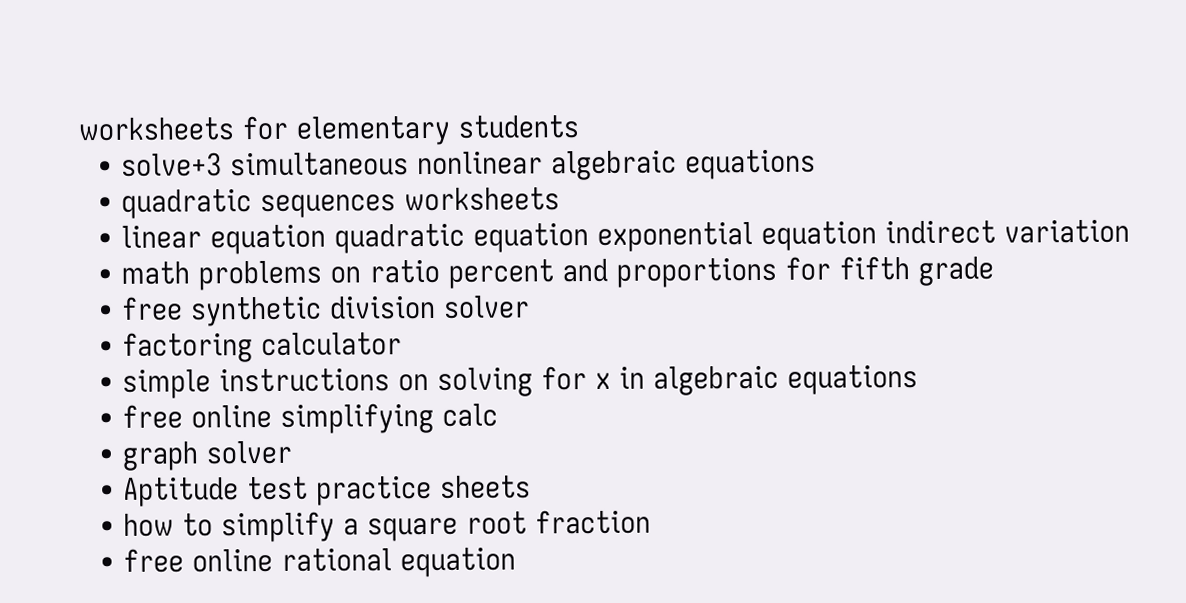worksheets for elementary students
  • solve+3 simultaneous nonlinear algebraic equations
  • quadratic sequences worksheets
  • linear equation quadratic equation exponential equation indirect variation
  • math problems on ratio percent and proportions for fifth grade
  • free synthetic division solver
  • factoring calculator
  • simple instructions on solving for x in algebraic equations
  • free online simplifying calc
  • graph solver
  • Aptitude test practice sheets
  • how to simplify a square root fraction
  • free online rational equation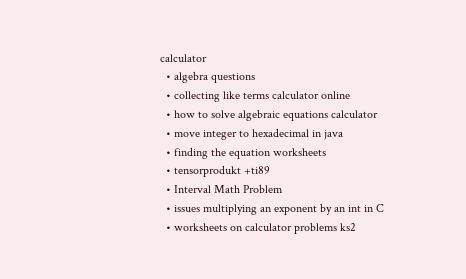calculator
  • algebra questions
  • collecting like terms calculator online
  • how to solve algebraic equations calculator
  • move integer to hexadecimal in java
  • finding the equation worksheets
  • tensorprodukt +ti89
  • Interval Math Problem
  • issues multiplying an exponent by an int in C
  • worksheets on calculator problems ks2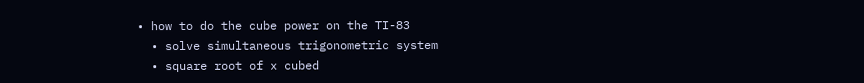• how to do the cube power on the TI-83
  • solve simultaneous trigonometric system
  • square root of x cubed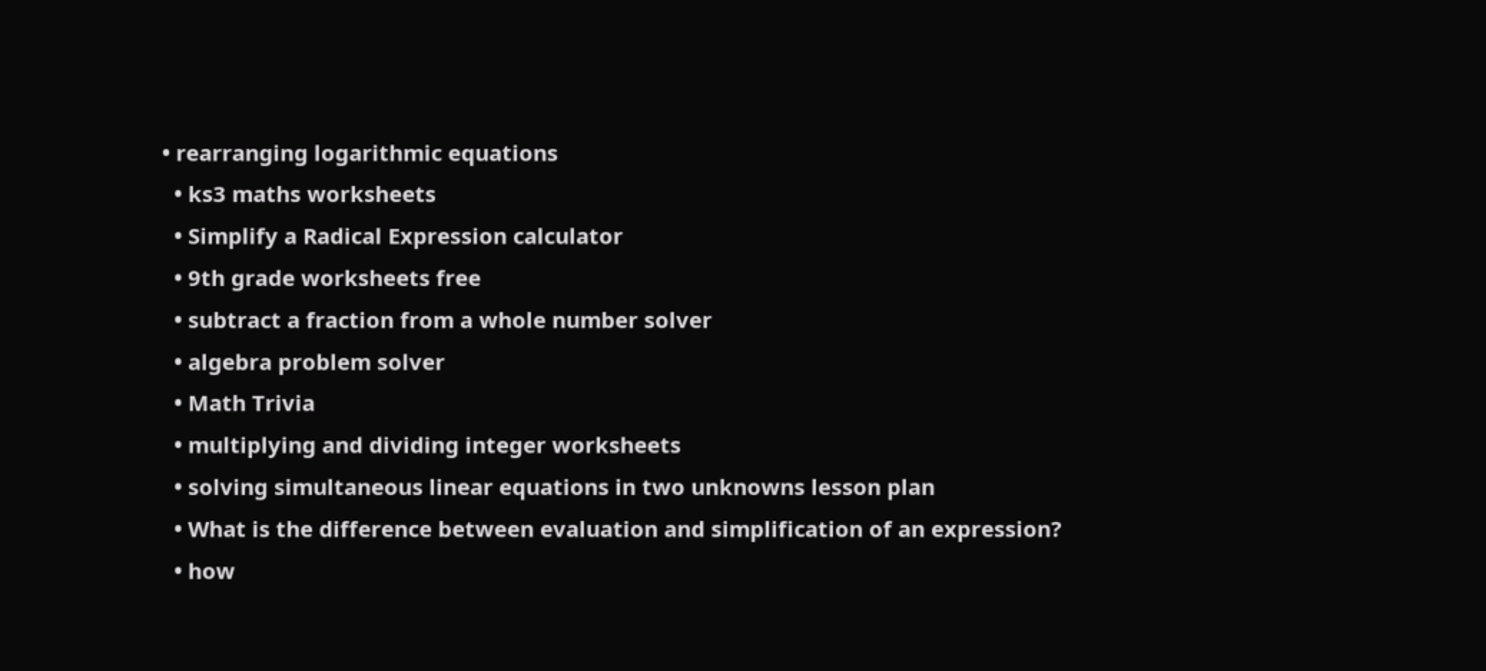• rearranging logarithmic equations
  • ks3 maths worksheets
  • Simplify a Radical Expression calculator
  • 9th grade worksheets free
  • subtract a fraction from a whole number solver
  • algebra problem solver
  • Math Trivia
  • multiplying and dividing integer worksheets
  • solving simultaneous linear equations in two unknowns lesson plan
  • What is the difference between evaluation and simplification of an expression?
  • how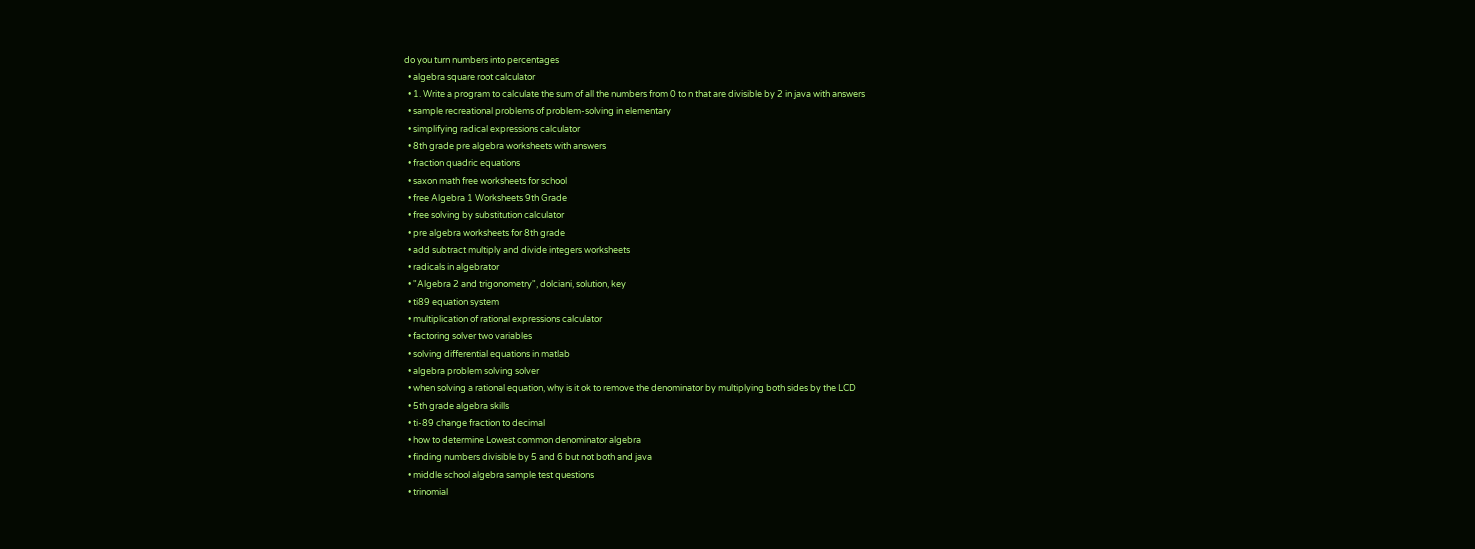do you turn numbers into percentages
  • algebra square root calculator
  • 1. Write a program to calculate the sum of all the numbers from 0 to n that are divisible by 2 in java with answers
  • sample recreational problems of problem-solving in elementary
  • simplifying radical expressions calculator
  • 8th grade pre algebra worksheets with answers
  • fraction quadric equations
  • saxon math free worksheets for school
  • free Algebra 1 Worksheets 9th Grade
  • free solving by substitution calculator
  • pre algebra worksheets for 8th grade
  • add subtract multiply and divide integers worksheets
  • radicals in algebrator
  • "Algebra 2 and trigonometry", dolciani, solution, key
  • ti89 equation system
  • multiplication of rational expressions calculator
  • factoring solver two variables
  • solving differential equations in matlab
  • algebra problem solving solver
  • when solving a rational equation, why is it ok to remove the denominator by multiplying both sides by the LCD
  • 5th grade algebra skills
  • ti-89 change fraction to decimal
  • how to determine Lowest common denominator algebra
  • finding numbers divisible by 5 and 6 but not both and java
  • middle school algebra sample test questions
  • trinomial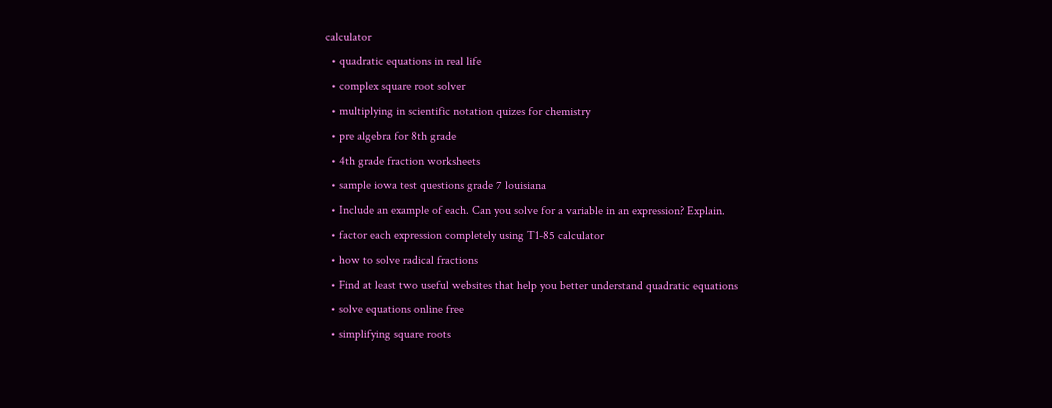calculator
  • quadratic equations in real life
  • complex square root solver
  • multiplying in scientific notation quizes for chemistry
  • pre algebra for 8th grade
  • 4th grade fraction worksheets
  • sample iowa test questions grade 7 louisiana
  • Include an example of each. Can you solve for a variable in an expression? Explain.
  • factor each expression completely using T1-85 calculator
  • how to solve radical fractions
  • Find at least two useful websites that help you better understand quadratic equations
  • solve equations online free
  • simplifying square roots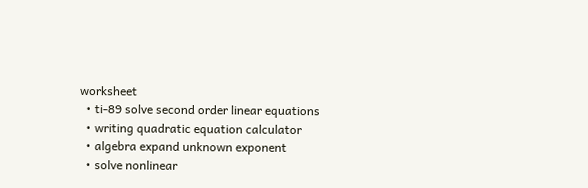worksheet
  • ti-89 solve second order linear equations
  • writing quadratic equation calculator
  • algebra expand unknown exponent
  • solve nonlinear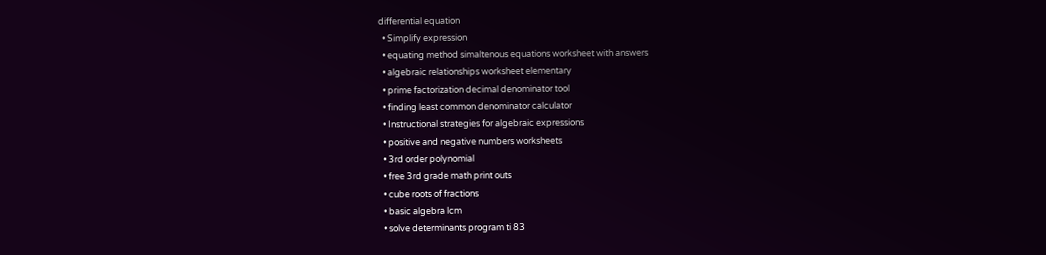differential equation
  • Simplify expression
  • equating method simaltenous equations worksheet with answers
  • algebraic relationships worksheet elementary
  • prime factorization decimal denominator tool
  • finding least common denominator calculator
  • Instructional strategies for algebraic expressions
  • positive and negative numbers worksheets
  • 3rd order polynomial
  • free 3rd grade math print outs
  • cube roots of fractions
  • basic algebra lcm
  • solve determinants program ti 83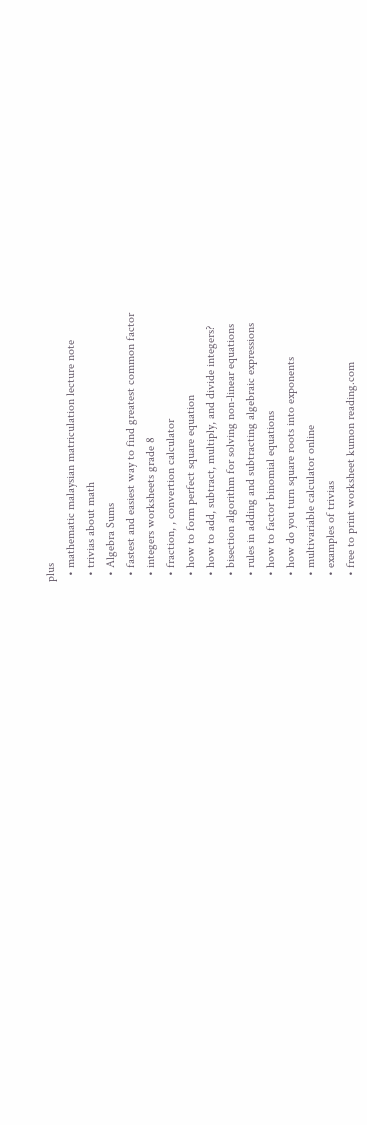plus
  • mathematic malaysian matriculation lecture note
  • trivias about math
  • Algebra Sums
  • fastest and easiest way to find greatest common factor
  • integers worksheets grade 8
  • fraction, , convertion calculator
  • how to form perfect square equation
  • how to add, subtract, multiply, and divide integers?
  • bisection algorithm for solving non-linear equations
  • rules in adding and subtracting algebraic expressions
  • how to factor binomial equations
  • how do you turn square roots into exponents
  • multivariable calculator online
  • examples of trivias
  • free to print worksheet kumon reading.com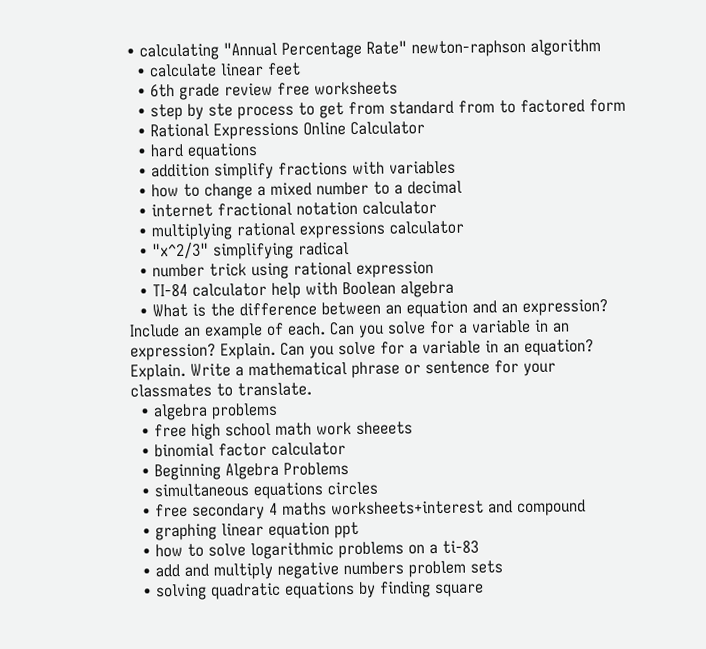• calculating "Annual Percentage Rate" newton-raphson algorithm
  • calculate linear feet
  • 6th grade review free worksheets
  • step by ste process to get from standard from to factored form
  • Rational Expressions Online Calculator
  • hard equations
  • addition simplify fractions with variables
  • how to change a mixed number to a decimal
  • internet fractional notation calculator
  • multiplying rational expressions calculator
  • "x^2/3" simplifying radical
  • number trick using rational expression
  • TI-84 calculator help with Boolean algebra
  • What is the difference between an equation and an expression? Include an example of each. Can you solve for a variable in an expression? Explain. Can you solve for a variable in an equation? Explain. Write a mathematical phrase or sentence for your classmates to translate.
  • algebra problems
  • free high school math work sheeets
  • binomial factor calculator
  • Beginning Algebra Problems
  • simultaneous equations circles
  • free secondary 4 maths worksheets+interest and compound
  • graphing linear equation ppt
  • how to solve logarithmic problems on a ti-83
  • add and multiply negative numbers problem sets
  • solving quadratic equations by finding square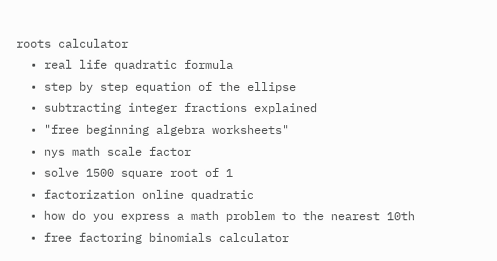roots calculator
  • real life quadratic formula
  • step by step equation of the ellipse
  • subtracting integer fractions explained
  • "free beginning algebra worksheets"
  • nys math scale factor
  • solve 1500 square root of 1
  • factorization online quadratic
  • how do you express a math problem to the nearest 10th
  • free factoring binomials calculator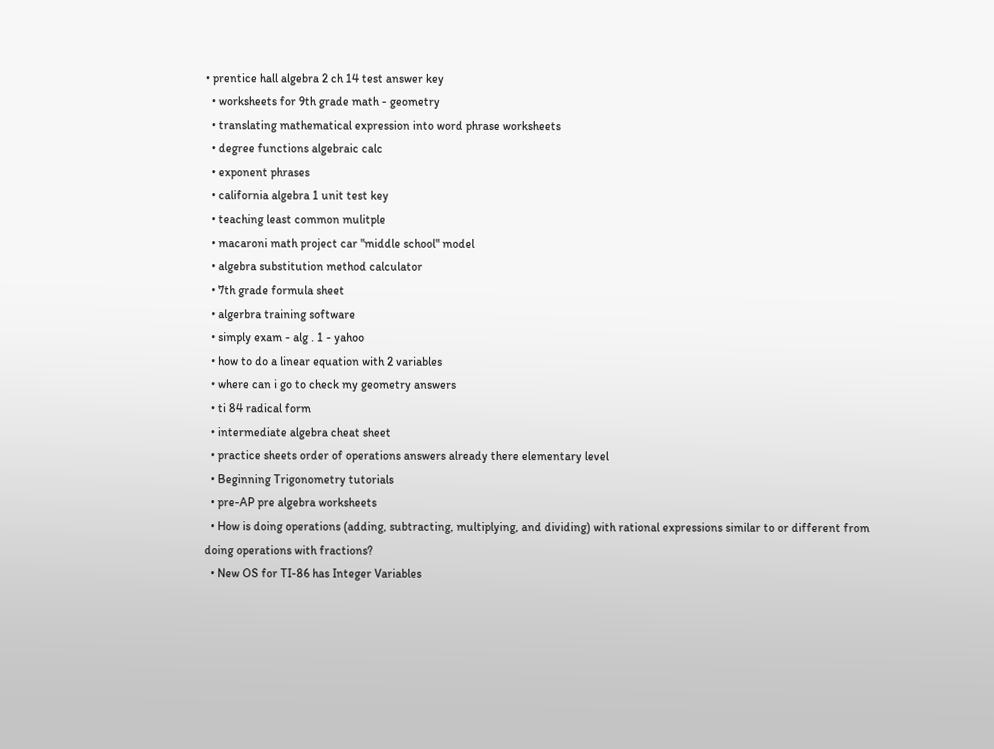• prentice hall algebra 2 ch 14 test answer key
  • worksheets for 9th grade math - geometry
  • translating mathematical expression into word phrase worksheets
  • degree functions algebraic calc
  • exponent phrases
  • california algebra 1 unit test key
  • teaching least common mulitple
  • macaroni math project car "middle school" model
  • algebra substitution method calculator
  • 7th grade formula sheet
  • algerbra training software
  • simply exam - alg . 1 - yahoo
  • how to do a linear equation with 2 variables
  • where can i go to check my geometry answers
  • ti 84 radical form
  • intermediate algebra cheat sheet
  • practice sheets order of operations answers already there elementary level
  • Beginning Trigonometry tutorials
  • pre-AP pre algebra worksheets
  • How is doing operations (adding, subtracting, multiplying, and dividing) with rational expressions similar to or different from doing operations with fractions?
  • New OS for TI-86 has Integer Variables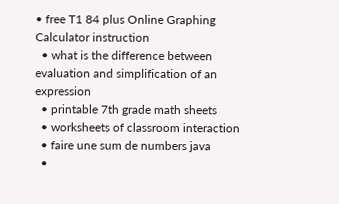• free T1 84 plus Online Graphing Calculator instruction
  • what is the difference between evaluation and simplification of an expression
  • printable 7th grade math sheets
  • worksheets of classroom interaction
  • faire une sum de numbers java
  •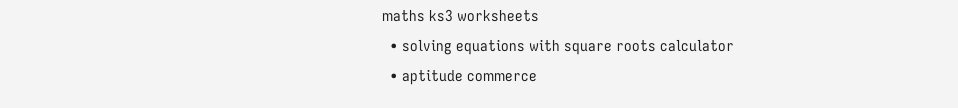maths ks3 worksheets
  • solving equations with square roots calculator
  • aptitude commerce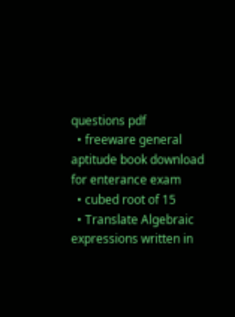questions pdf
  • freeware general aptitude book download for enterance exam
  • cubed root of 15
  • Translate Algebraic expressions written in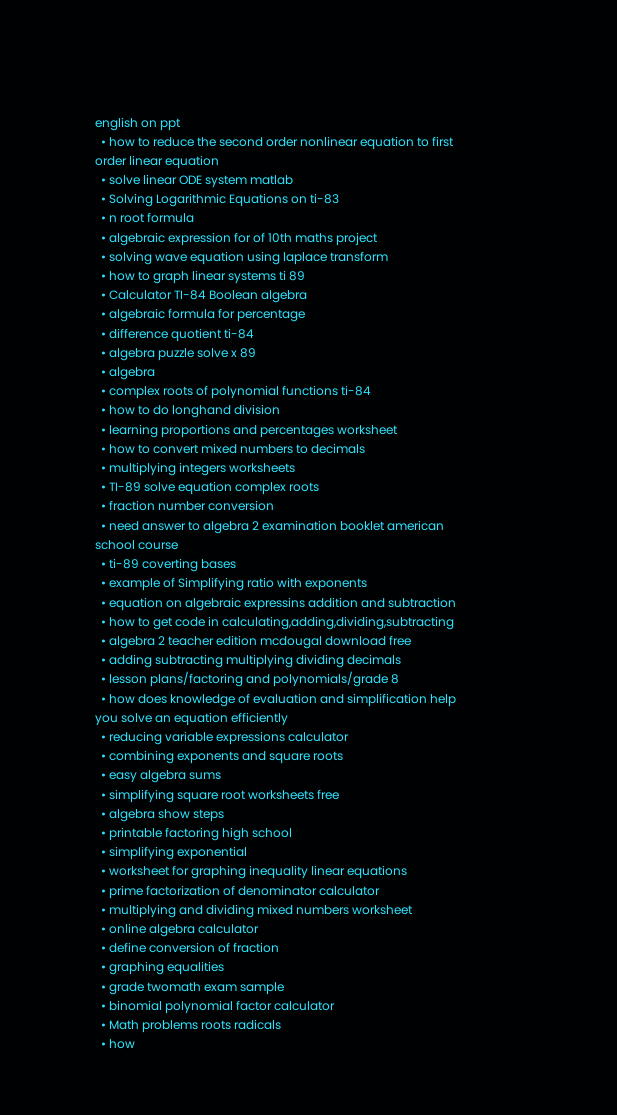english on ppt
  • how to reduce the second order nonlinear equation to first order linear equation
  • solve linear ODE system matlab
  • Solving Logarithmic Equations on ti-83
  • n root formula
  • algebraic expression for of 10th maths project
  • solving wave equation using laplace transform
  • how to graph linear systems ti 89
  • Calculator TI-84 Boolean algebra
  • algebraic formula for percentage
  • difference quotient ti-84
  • algebra puzzle solve x 89
  • algebra
  • complex roots of polynomial functions ti-84
  • how to do longhand division
  • learning proportions and percentages worksheet
  • how to convert mixed numbers to decimals
  • multiplying integers worksheets
  • TI-89 solve equation complex roots
  • fraction number conversion
  • need answer to algebra 2 examination booklet american school course
  • ti-89 coverting bases
  • example of Simplifying ratio with exponents
  • equation on algebraic expressins addition and subtraction
  • how to get code in calculating,adding,dividing,subtracting
  • algebra 2 teacher edition mcdougal download free
  • adding subtracting multiplying dividing decimals
  • lesson plans/factoring and polynomials/grade 8
  • how does knowledge of evaluation and simplification help you solve an equation efficiently
  • reducing variable expressions calculator
  • combining exponents and square roots
  • easy algebra sums
  • simplifying square root worksheets free
  • algebra show steps
  • printable factoring high school
  • simplifying exponential
  • worksheet for graphing inequality linear equations
  • prime factorization of denominator calculator
  • multiplying and dividing mixed numbers worksheet
  • online algebra calculator
  • define conversion of fraction
  • graphing equalities
  • grade twomath exam sample
  • binomial polynomial factor calculator
  • Math problems roots radicals
  • how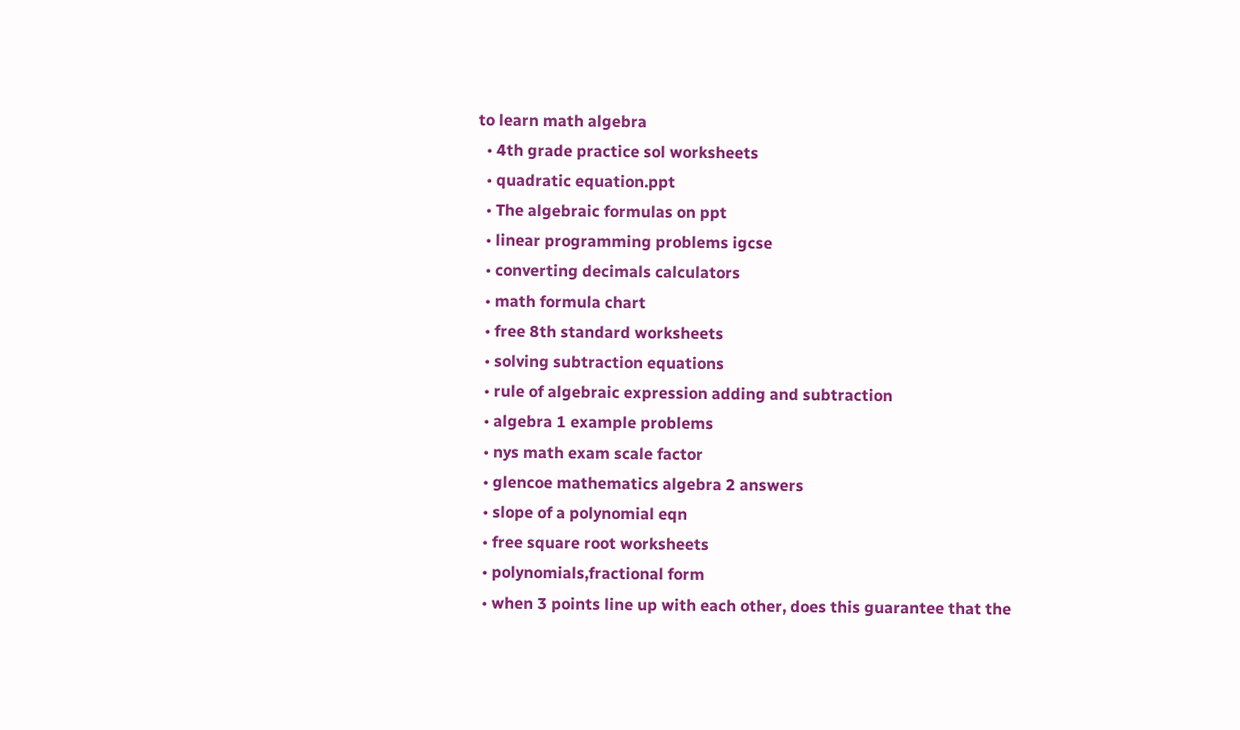to learn math algebra
  • 4th grade practice sol worksheets
  • quadratic equation.ppt
  • The algebraic formulas on ppt
  • linear programming problems igcse
  • converting decimals calculators
  • math formula chart
  • free 8th standard worksheets
  • solving subtraction equations
  • rule of algebraic expression adding and subtraction
  • algebra 1 example problems
  • nys math exam scale factor
  • glencoe mathematics algebra 2 answers
  • slope of a polynomial eqn
  • free square root worksheets
  • polynomials,fractional form
  • when 3 points line up with each other, does this guarantee that the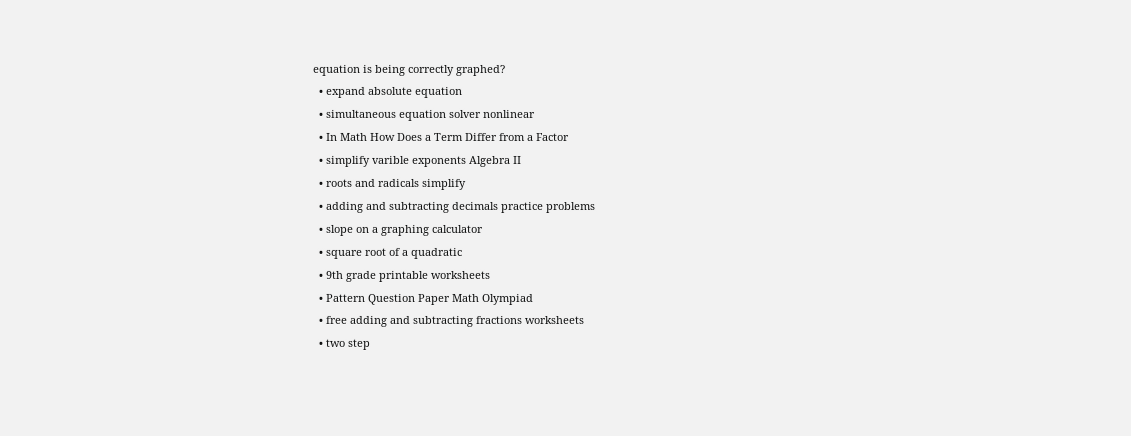equation is being correctly graphed?
  • expand absolute equation
  • simultaneous equation solver nonlinear
  • In Math How Does a Term Differ from a Factor
  • simplify varible exponents Algebra II
  • roots and radicals simplify
  • adding and subtracting decimals practice problems
  • slope on a graphing calculator
  • square root of a quadratic
  • 9th grade printable worksheets
  • Pattern Question Paper Math Olympiad
  • free adding and subtracting fractions worksheets
  • two step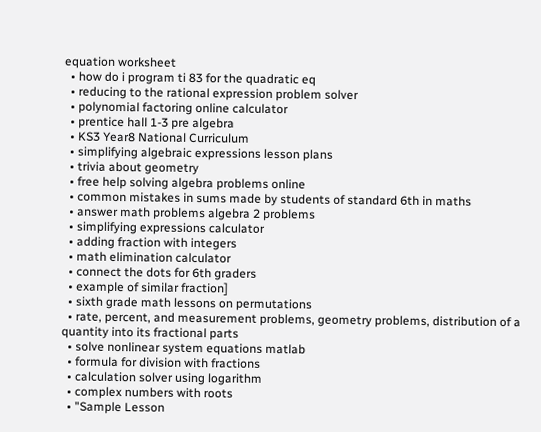equation worksheet
  • how do i program ti 83 for the quadratic eq
  • reducing to the rational expression problem solver
  • polynomial factoring online calculator
  • prentice hall 1-3 pre algebra
  • KS3 Year8 National Curriculum
  • simplifying algebraic expressions lesson plans
  • trivia about geometry
  • free help solving algebra problems online
  • common mistakes in sums made by students of standard 6th in maths
  • answer math problems algebra 2 problems
  • simplifying expressions calculator
  • adding fraction with integers
  • math elimination calculator
  • connect the dots for 6th graders
  • example of similar fraction]
  • sixth grade math lessons on permutations
  • rate, percent, and measurement problems, geometry problems, distribution of a quantity into its fractional parts
  • solve nonlinear system equations matlab
  • formula for division with fractions
  • calculation solver using logarithm
  • complex numbers with roots
  • "Sample Lesson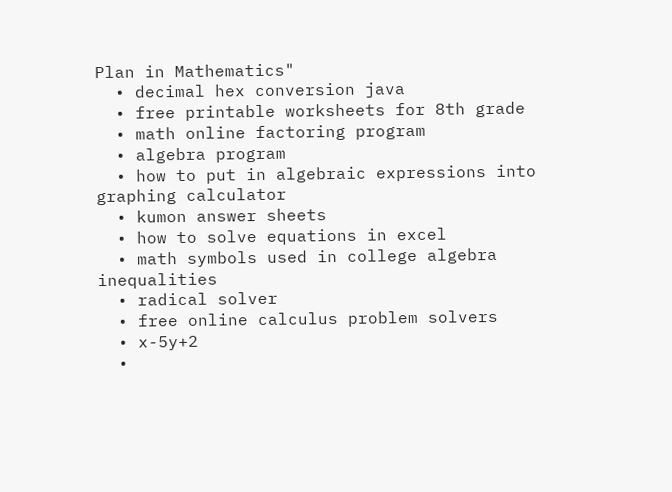Plan in Mathematics"
  • decimal hex conversion java
  • free printable worksheets for 8th grade
  • math online factoring program
  • algebra program
  • how to put in algebraic expressions into graphing calculator
  • kumon answer sheets
  • how to solve equations in excel
  • math symbols used in college algebra inequalities
  • radical solver
  • free online calculus problem solvers
  • x-5y+2
  •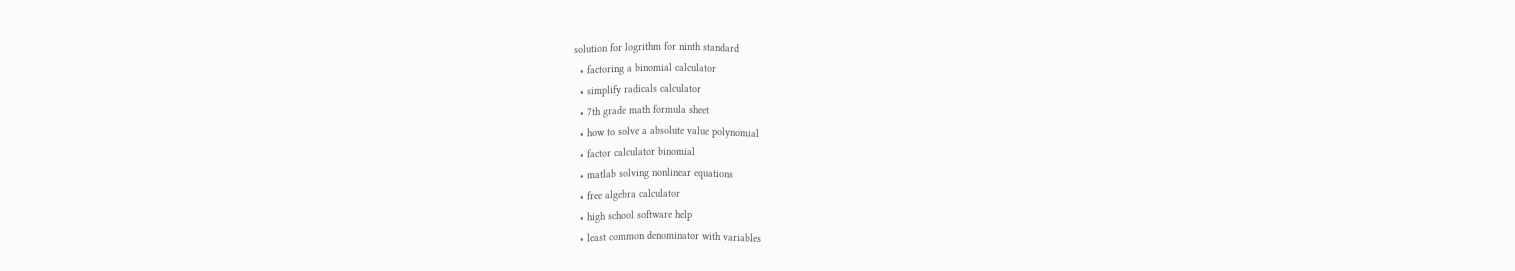solution for logrithm for ninth standard
  • factoring a binomial calculator
  • simplify radicals calculator
  • 7th grade math formula sheet
  • how to solve a absolute value polynomial
  • factor calculator binomial
  • matlab solving nonlinear equations
  • free algebra calculator
  • high school software help
  • least common denominator with variables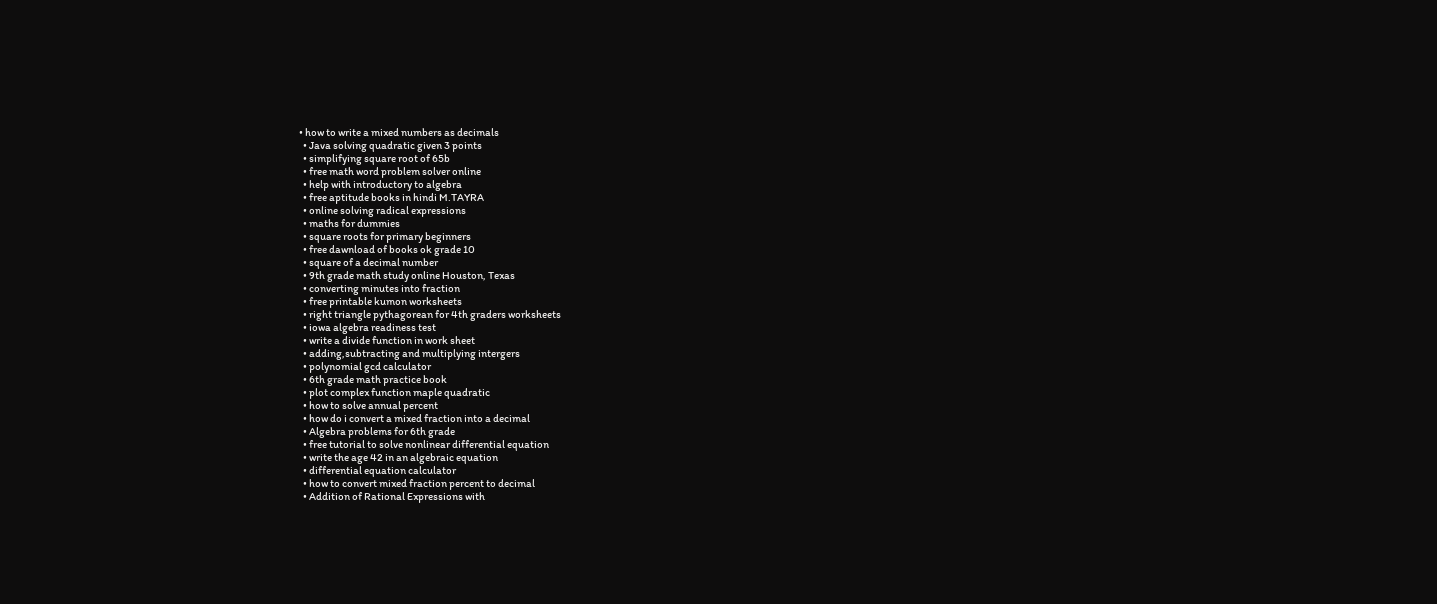• how to write a mixed numbers as decimals
  • Java solving quadratic given 3 points
  • simplifying square root of 65b
  • free math word problem solver online
  • help with introductory to algebra
  • free aptitude books in hindi M.TAYRA
  • online solving radical expressions
  • maths for dummies
  • square roots for primary beginners
  • free dawnload of books ok grade 10
  • square of a decimal number
  • 9th grade math study online Houston, Texas
  • converting minutes into fraction
  • free printable kumon worksheets
  • right triangle pythagorean for 4th graders worksheets
  • iowa algebra readiness test
  • write a divide function in work sheet
  • adding,subtracting and multiplying intergers
  • polynomial gcd calculator
  • 6th grade math practice book
  • plot complex function maple quadratic
  • how to solve annual percent
  • how do i convert a mixed fraction into a decimal
  • Algebra problems for 6th grade
  • free tutorial to solve nonlinear differential equation
  • write the age 42 in an algebraic equation
  • differential equation calculator
  • how to convert mixed fraction percent to decimal
  • Addition of Rational Expressions with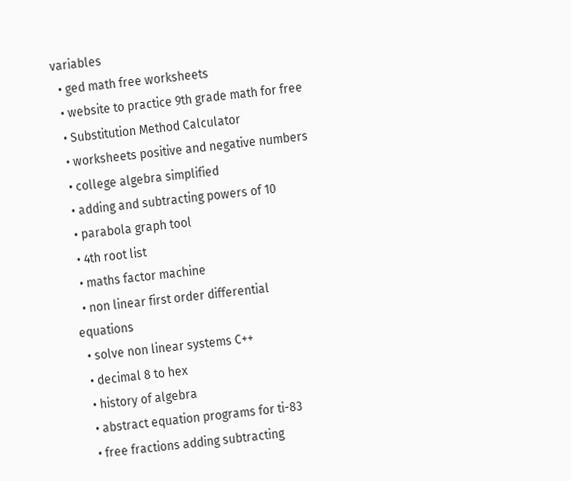variables
  • ged math free worksheets
  • website to practice 9th grade math for free
  • Substitution Method Calculator
  • worksheets positive and negative numbers
  • college algebra simplified
  • adding and subtracting powers of 10
  • parabola graph tool
  • 4th root list
  • maths factor machine
  • non linear first order differential equations
  • solve non linear systems C++
  • decimal 8 to hex
  • history of algebra
  • abstract equation programs for ti-83
  • free fractions adding subtracting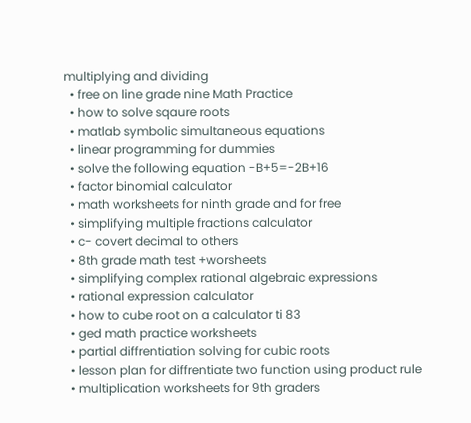multiplying and dividing
  • free on line grade nine Math Practice
  • how to solve sqaure roots
  • matlab symbolic simultaneous equations
  • linear programming for dummies
  • solve the following equation -B+5=-2B+16
  • factor binomial calculator
  • math worksheets for ninth grade and for free
  • simplifying multiple fractions calculator
  • c- covert decimal to others
  • 8th grade math test +worsheets
  • simplifying complex rational algebraic expressions
  • rational expression calculator
  • how to cube root on a calculator ti 83
  • ged math practice worksheets
  • partial diffrentiation solving for cubic roots
  • lesson plan for diffrentiate two function using product rule
  • multiplication worksheets for 9th graders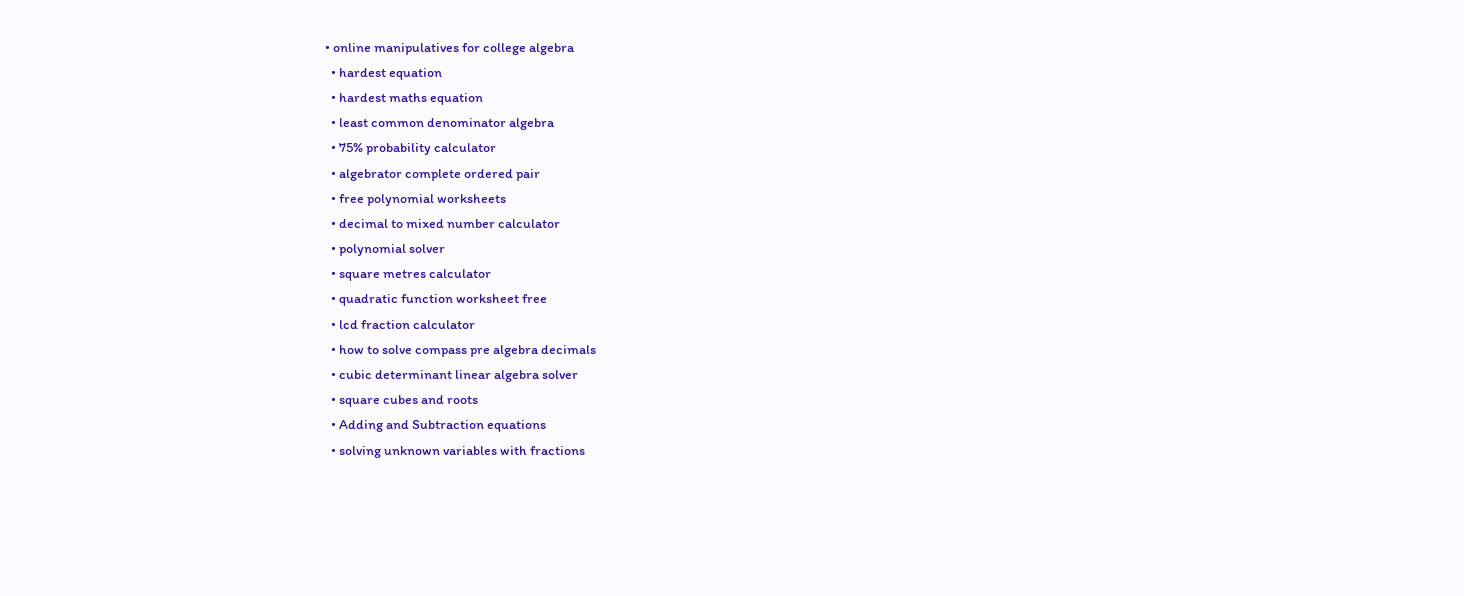• online manipulatives for college algebra
  • hardest equation
  • hardest maths equation
  • least common denominator algebra
  • 75% probability calculator
  • algebrator complete ordered pair
  • free polynomial worksheets
  • decimal to mixed number calculator
  • polynomial solver
  • square metres calculator
  • quadratic function worksheet free
  • lcd fraction calculator
  • how to solve compass pre algebra decimals
  • cubic determinant linear algebra solver
  • square cubes and roots
  • Adding and Subtraction equations
  • solving unknown variables with fractions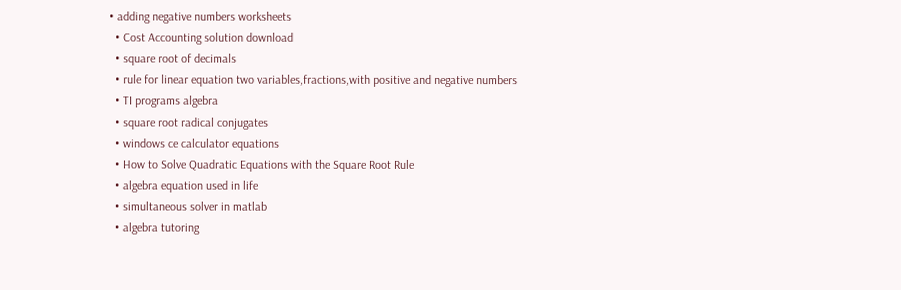• adding negative numbers worksheets
  • Cost Accounting solution download
  • square root of decimals
  • rule for linear equation two variables,fractions,with positive and negative numbers
  • TI programs algebra
  • square root radical conjugates
  • windows ce calculator equations
  • How to Solve Quadratic Equations with the Square Root Rule
  • algebra equation used in life
  • simultaneous solver in matlab
  • algebra tutoring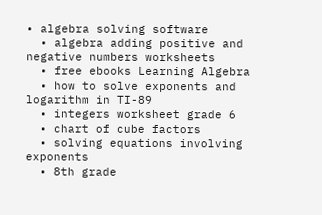• algebra solving software
  • algebra adding positive and negative numbers worksheets
  • free ebooks Learning Algebra
  • how to solve exponents and logarithm in TI-89
  • integers worksheet grade 6
  • chart of cube factors
  • solving equations involving exponents
  • 8th grade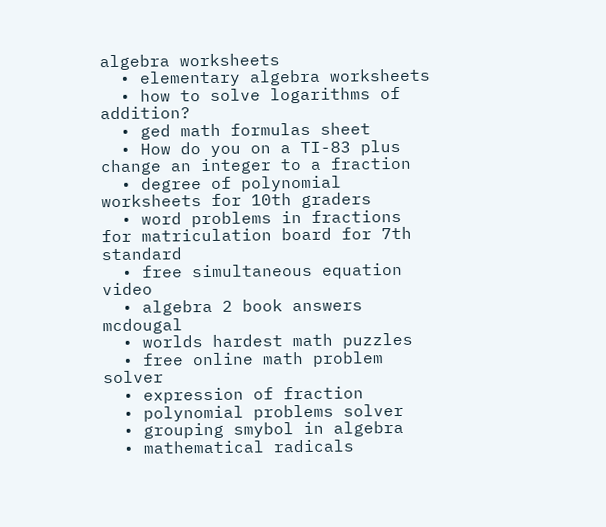algebra worksheets
  • elementary algebra worksheets
  • how to solve logarithms of addition?
  • ged math formulas sheet
  • How do you on a TI-83 plus change an integer to a fraction
  • degree of polynomial worksheets for 10th graders
  • word problems in fractions for matriculation board for 7th standard
  • free simultaneous equation video
  • algebra 2 book answers mcdougal
  • worlds hardest math puzzles
  • free online math problem solver
  • expression of fraction
  • polynomial problems solver
  • grouping smybol in algebra
  • mathematical radicals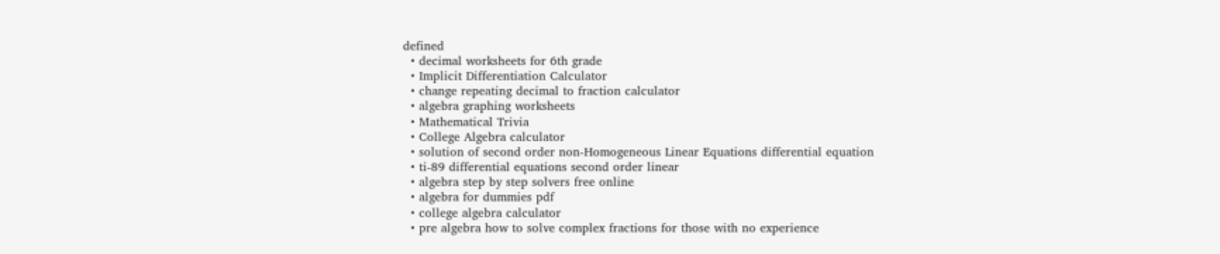defined
  • decimal worksheets for 6th grade
  • Implicit Differentiation Calculator
  • change repeating decimal to fraction calculator
  • algebra graphing worksheets
  • Mathematical Trivia
  • College Algebra calculator
  • solution of second order non-Homogeneous Linear Equations differential equation
  • ti-89 differential equations second order linear
  • algebra step by step solvers free online
  • algebra for dummies pdf
  • college algebra calculator
  • pre algebra how to solve complex fractions for those with no experience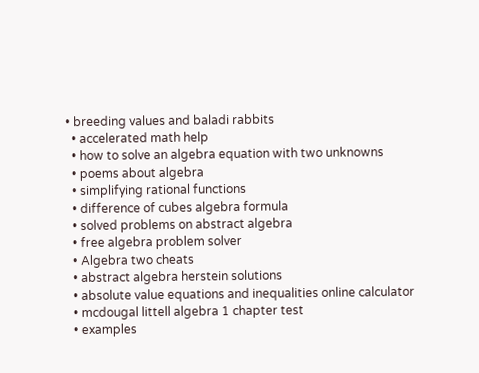• breeding values and baladi rabbits
  • accelerated math help
  • how to solve an algebra equation with two unknowns
  • poems about algebra
  • simplifying rational functions
  • difference of cubes algebra formula
  • solved problems on abstract algebra
  • free algebra problem solver
  • Algebra two cheats
  • abstract algebra herstein solutions
  • absolute value equations and inequalities online calculator
  • mcdougal littell algebra 1 chapter test
  • examples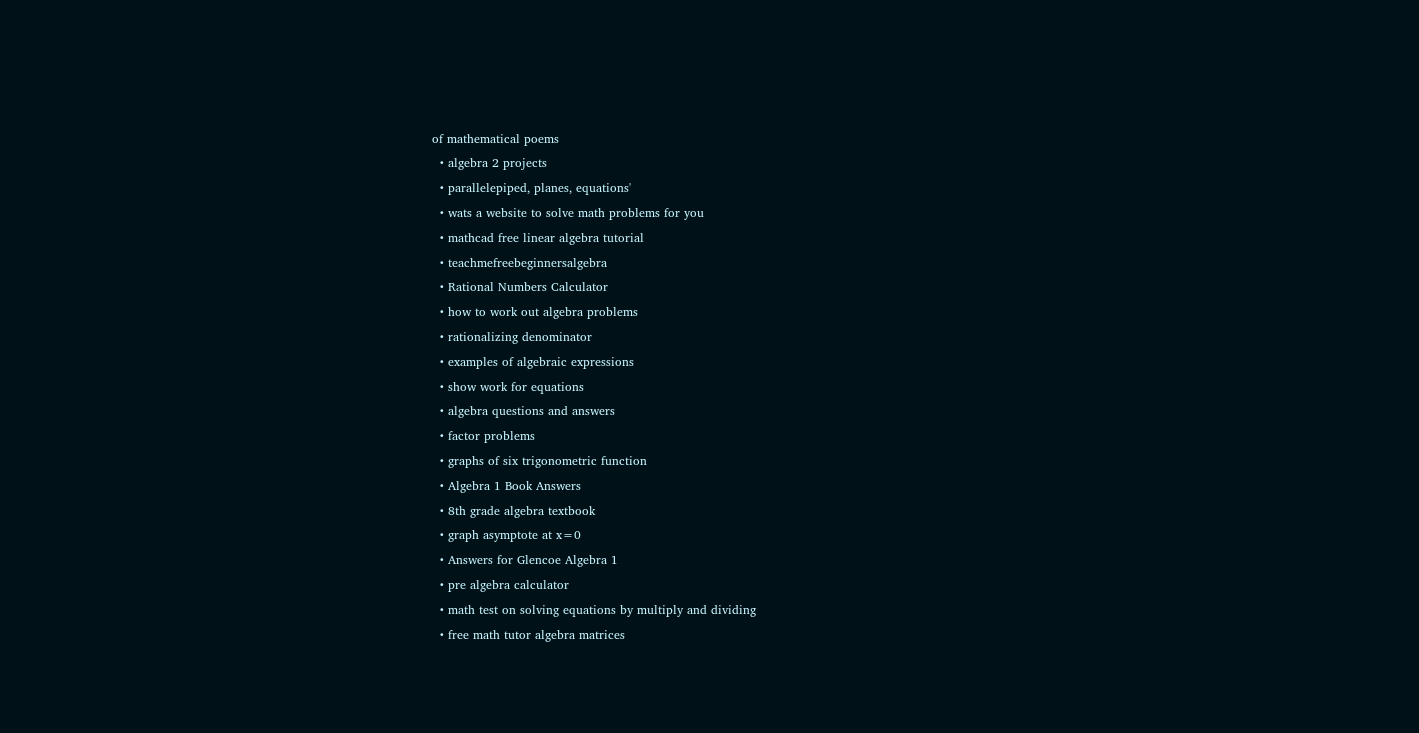of mathematical poems
  • algebra 2 projects
  • parallelepiped, planes, equations'
  • wats a website to solve math problems for you
  • mathcad free linear algebra tutorial
  • teachmefreebeginnersalgebra
  • Rational Numbers Calculator
  • how to work out algebra problems
  • rationalizing denominator
  • examples of algebraic expressions
  • show work for equations
  • algebra questions and answers
  • factor problems
  • graphs of six trigonometric function
  • Algebra 1 Book Answers
  • 8th grade algebra textbook
  • graph asymptote at x=0
  • Answers for Glencoe Algebra 1
  • pre algebra calculator
  • math test on solving equations by multiply and dividing
  • free math tutor algebra matrices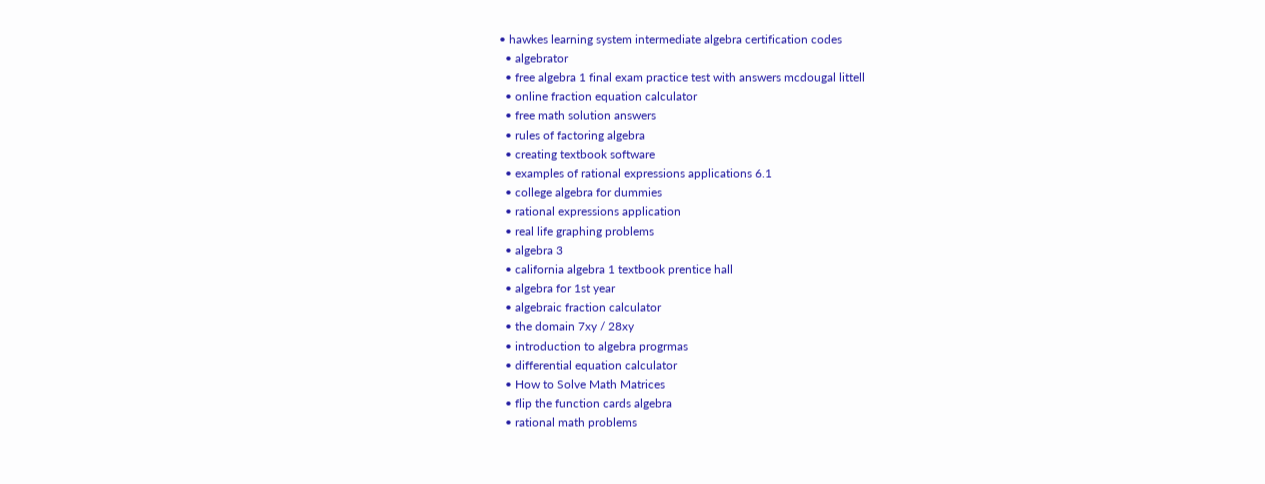• hawkes learning system intermediate algebra certification codes
  • algebrator
  • free algebra 1 final exam practice test with answers mcdougal littell
  • online fraction equation calculator
  • free math solution answers
  • rules of factoring algebra
  • creating textbook software
  • examples of rational expressions applications 6.1
  • college algebra for dummies
  • rational expressions application
  • real life graphing problems
  • algebra 3
  • california algebra 1 textbook prentice hall
  • algebra for 1st year
  • algebraic fraction calculator
  • the domain 7xy / 28xy
  • introduction to algebra progrmas
  • differential equation calculator
  • How to Solve Math Matrices
  • flip the function cards algebra
  • rational math problems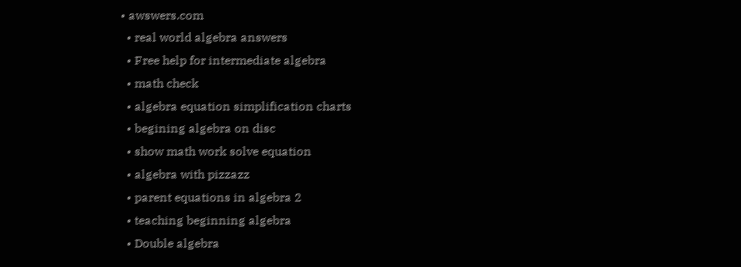• awswers.com
  • real world algebra answers
  • Free help for intermediate algebra
  • math check
  • algebra equation simplification charts
  • begining algebra on disc
  • show math work solve equation
  • algebra with pizzazz
  • parent equations in algebra 2
  • teaching beginning algebra
  • Double algebra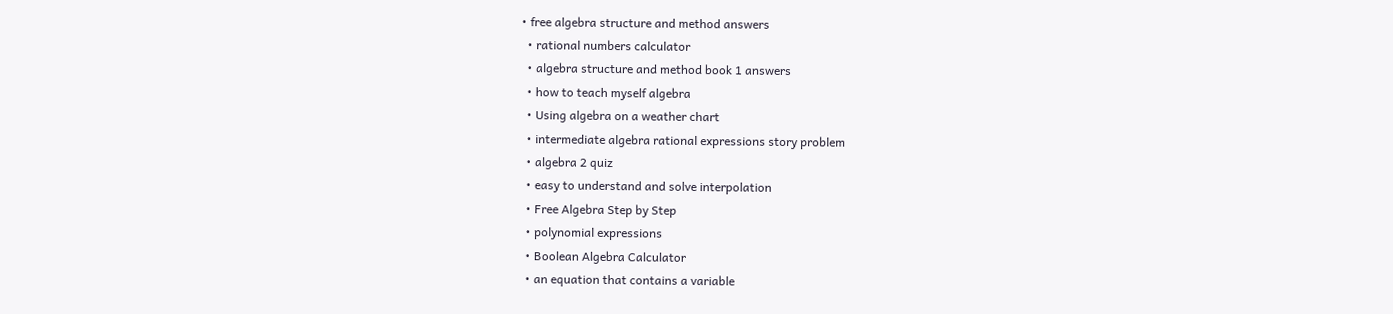• free algebra structure and method answers
  • rational numbers calculator
  • algebra structure and method book 1 answers
  • how to teach myself algebra
  • Using algebra on a weather chart
  • intermediate algebra rational expressions story problem
  • algebra 2 quiz
  • easy to understand and solve interpolation
  • Free Algebra Step by Step
  • polynomial expressions
  • Boolean Algebra Calculator
  • an equation that contains a variable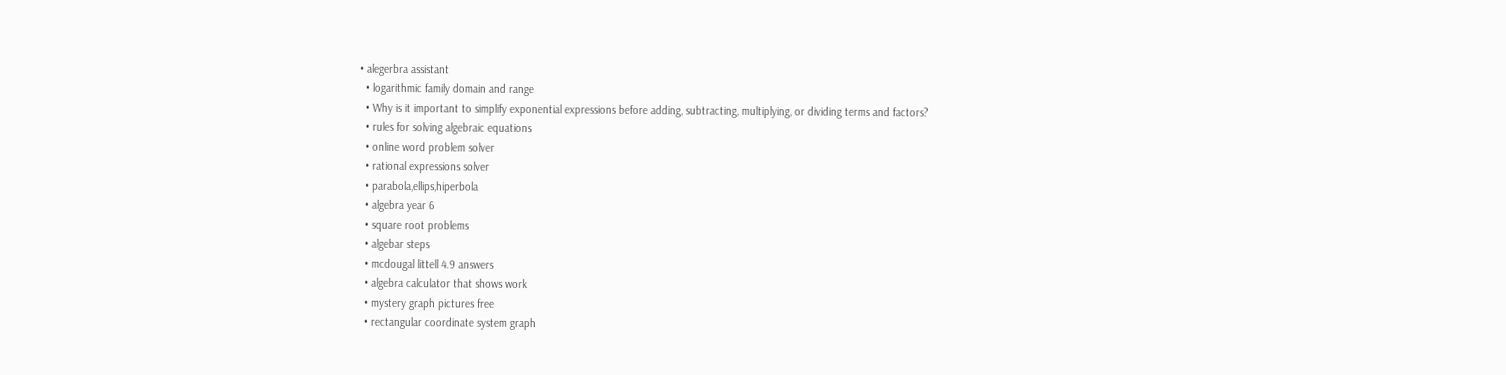• alegerbra assistant
  • logarithmic family domain and range
  • Why is it important to simplify exponential expressions before adding, subtracting, multiplying, or dividing terms and factors?
  • rules for solving algebraic equations
  • online word problem solver
  • rational expressions solver
  • parabola,ellips,hiperbola
  • algebra year 6
  • square root problems
  • algebar steps
  • mcdougal littell 4.9 answers
  • algebra calculator that shows work
  • mystery graph pictures free
  • rectangular coordinate system graph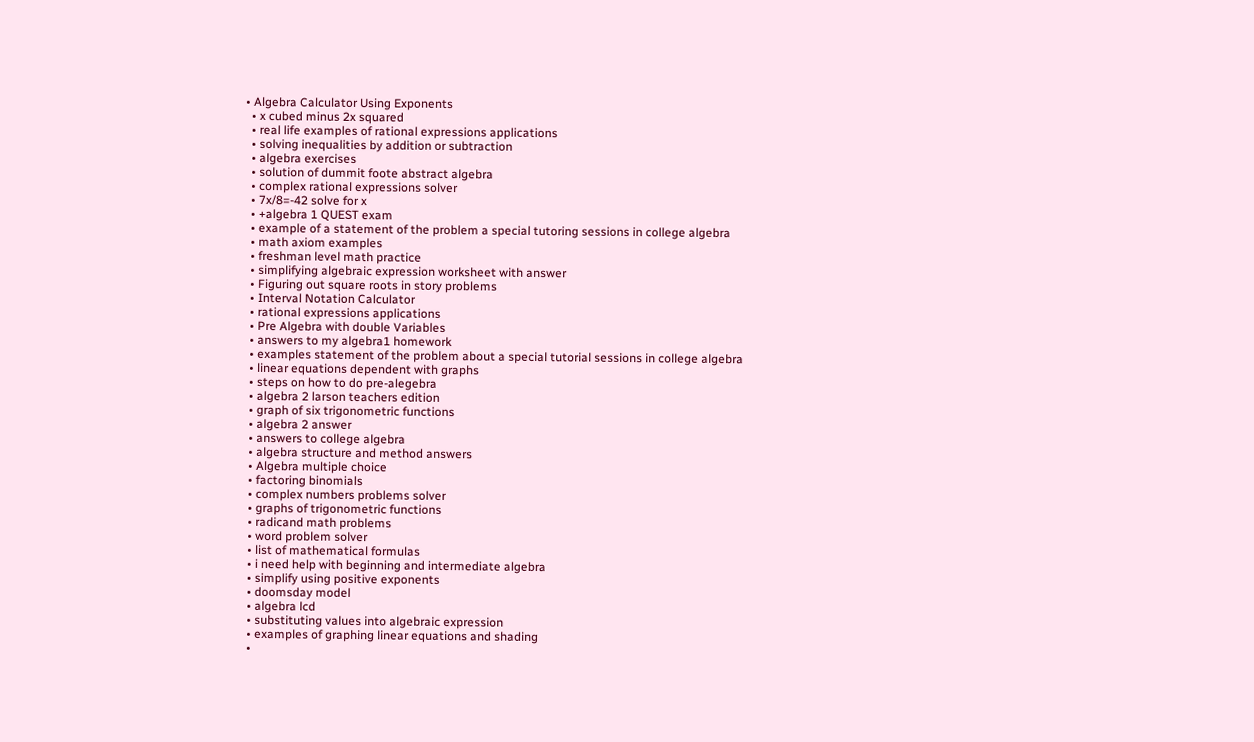• Algebra Calculator Using Exponents
  • x cubed minus 2x squared
  • real life examples of rational expressions applications
  • solving inequalities by addition or subtraction
  • algebra exercises
  • solution of dummit foote abstract algebra
  • complex rational expressions solver
  • 7x/8=-42 solve for x
  • +algebra 1 QUEST exam
  • example of a statement of the problem a special tutoring sessions in college algebra
  • math axiom examples
  • freshman level math practice
  • simplifying algebraic expression worksheet with answer
  • Figuring out square roots in story problems
  • Interval Notation Calculator
  • rational expressions applications
  • Pre Algebra with double Variables
  • answers to my algebra1 homework
  • examples statement of the problem about a special tutorial sessions in college algebra
  • linear equations dependent with graphs
  • steps on how to do pre-alegebra
  • algebra 2 larson teachers edition
  • graph of six trigonometric functions
  • algebra 2 answer
  • answers to college algebra
  • algebra structure and method answers
  • Algebra multiple choice
  • factoring binomials
  • complex numbers problems solver
  • graphs of trigonometric functions
  • radicand math problems
  • word problem solver
  • list of mathematical formulas
  • i need help with beginning and intermediate algebra
  • simplify using positive exponents
  • doomsday model
  • algebra lcd
  • substituting values into algebraic expression
  • examples of graphing linear equations and shading
  •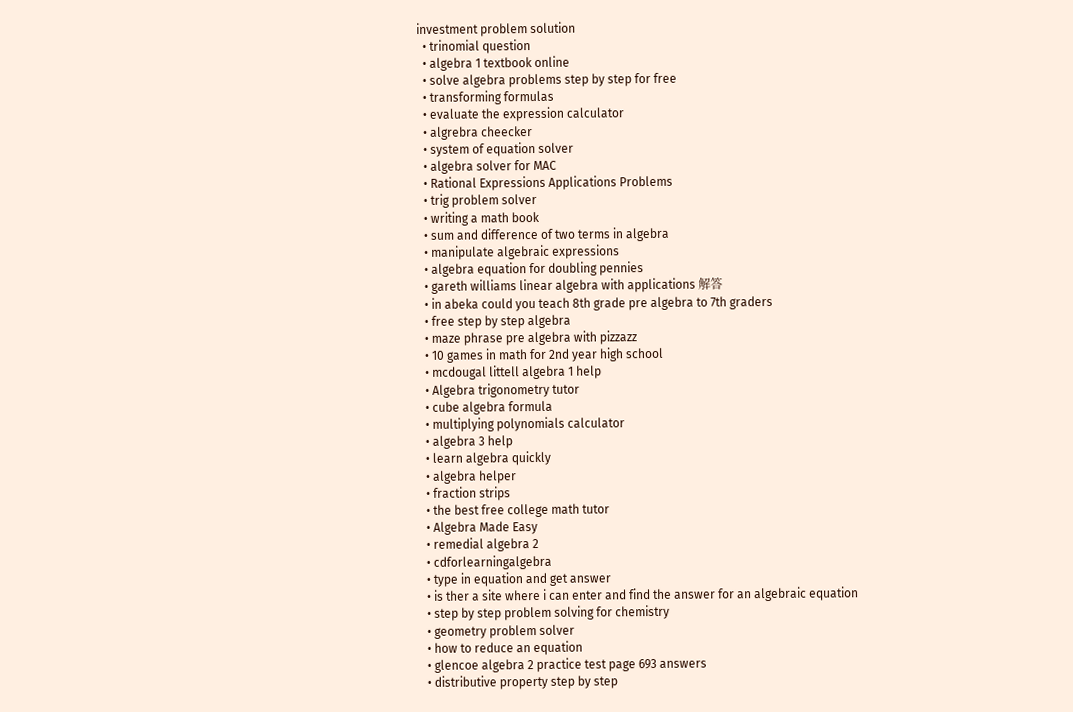investment problem solution
  • trinomial question
  • algebra 1 textbook online
  • solve algebra problems step by step for free
  • transforming formulas
  • evaluate the expression calculator
  • algrebra cheecker
  • system of equation solver
  • algebra solver for MAC
  • Rational Expressions Applications Problems
  • trig problem solver
  • writing a math book
  • sum and difference of two terms in algebra
  • manipulate algebraic expressions
  • algebra equation for doubling pennies
  • gareth williams linear algebra with applications 解答
  • in abeka could you teach 8th grade pre algebra to 7th graders
  • free step by step algebra
  • maze phrase pre algebra with pizzazz
  • 10 games in math for 2nd year high school
  • mcdougal littell algebra 1 help
  • Algebra trigonometry tutor
  • cube algebra formula
  • multiplying polynomials calculator
  • algebra 3 help
  • learn algebra quickly
  • algebra helper
  • fraction strips
  • the best free college math tutor
  • Algebra Made Easy
  • remedial algebra 2
  • cdforlearningalgebra
  • type in equation and get answer
  • is ther a site where i can enter and find the answer for an algebraic equation
  • step by step problem solving for chemistry
  • geometry problem solver
  • how to reduce an equation
  • glencoe algebra 2 practice test page 693 answers
  • distributive property step by step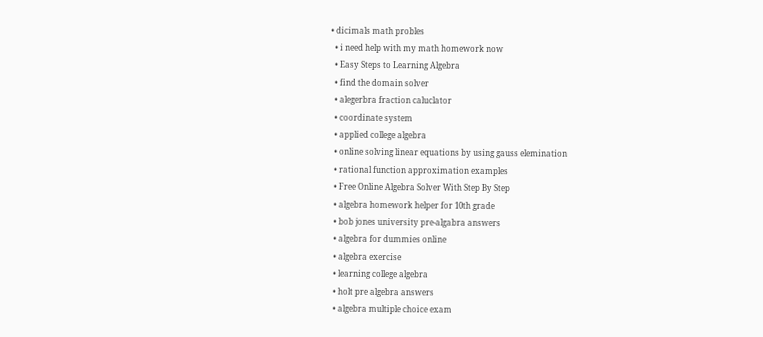• dicimals math probles
  • i need help with my math homework now
  • Easy Steps to Learning Algebra
  • find the domain solver
  • alegerbra fraction caluclator
  • coordinate system
  • applied college algebra
  • online solving linear equations by using gauss elemination
  • rational function approximation examples
  • Free Online Algebra Solver With Step By Step
  • algebra homework helper for 10th grade
  • bob jones university pre-algabra answers
  • algebra for dummies online
  • algebra exercise
  • learning college algebra
  • holt pre algebra answers
  • algebra multiple choice exam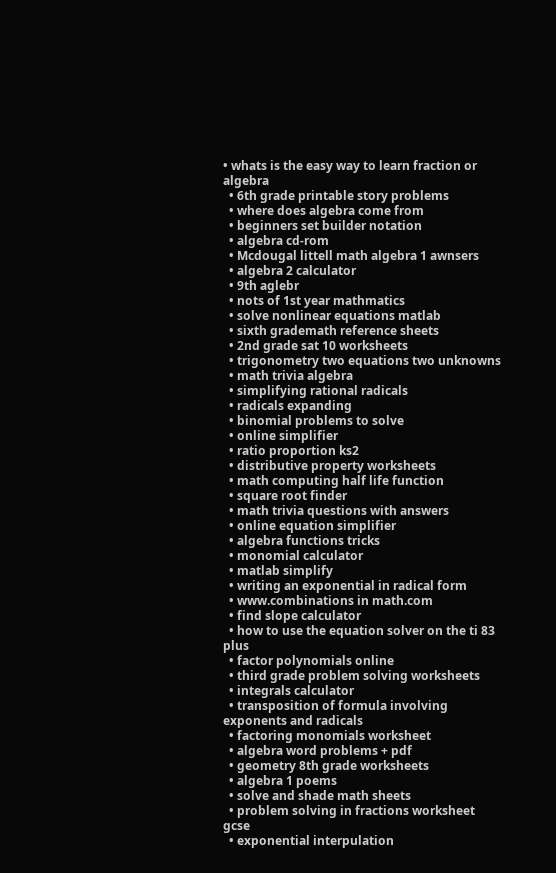• whats is the easy way to learn fraction or algebra
  • 6th grade printable story problems
  • where does algebra come from
  • beginners set builder notation
  • algebra cd-rom
  • Mcdougal littell math algebra 1 awnsers
  • algebra 2 calculator
  • 9th aglebr
  • nots of 1st year mathmatics
  • solve nonlinear equations matlab
  • sixth grademath reference sheets
  • 2nd grade sat 10 worksheets
  • trigonometry two equations two unknowns
  • math trivia algebra
  • simplifying rational radicals
  • radicals expanding
  • binomial problems to solve
  • online simplifier
  • ratio proportion ks2
  • distributive property worksheets
  • math computing half life function
  • square root finder
  • math trivia questions with answers
  • online equation simplifier
  • algebra functions tricks
  • monomial calculator
  • matlab simplify
  • writing an exponential in radical form
  • www.combinations in math.com
  • find slope calculator
  • how to use the equation solver on the ti 83 plus
  • factor polynomials online
  • third grade problem solving worksheets
  • integrals calculator
  • transposition of formula involving exponents and radicals
  • factoring monomials worksheet
  • algebra word problems + pdf
  • geometry 8th grade worksheets
  • algebra 1 poems
  • solve and shade math sheets
  • problem solving in fractions worksheet gcse
  • exponential interpulation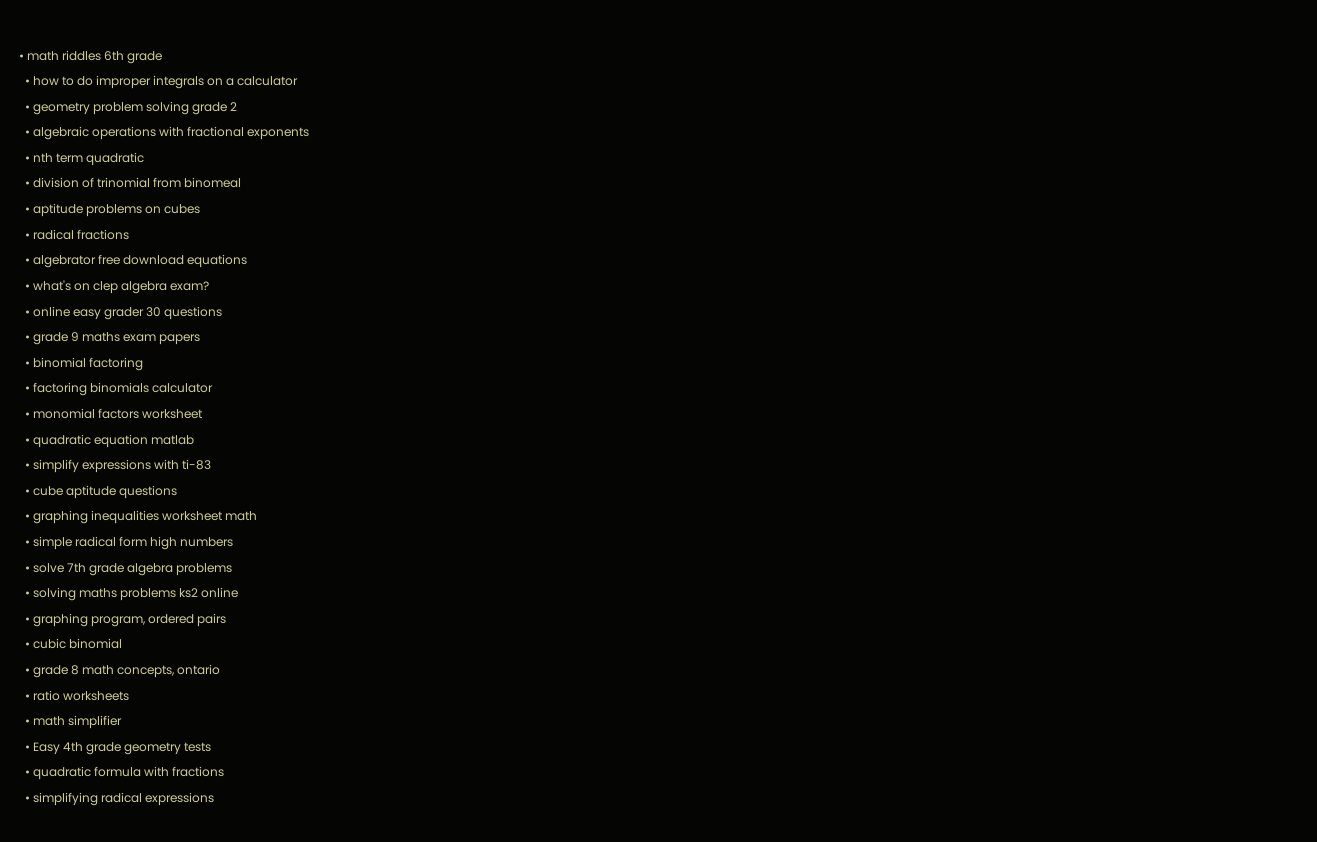• math riddles 6th grade
  • how to do improper integrals on a calculator
  • geometry problem solving grade 2
  • algebraic operations with fractional exponents
  • nth term quadratic
  • division of trinomial from binomeal
  • aptitude problems on cubes
  • radical fractions
  • algebrator free download equations
  • what's on clep algebra exam?
  • online easy grader 30 questions
  • grade 9 maths exam papers
  • binomial factoring
  • factoring binomials calculator
  • monomial factors worksheet
  • quadratic equation matlab
  • simplify expressions with ti-83
  • cube aptitude questions
  • graphing inequalities worksheet math
  • simple radical form high numbers
  • solve 7th grade algebra problems
  • solving maths problems ks2 online
  • graphing program, ordered pairs
  • cubic binomial
  • grade 8 math concepts, ontario
  • ratio worksheets
  • math simplifier
  • Easy 4th grade geometry tests
  • quadratic formula with fractions
  • simplifying radical expressions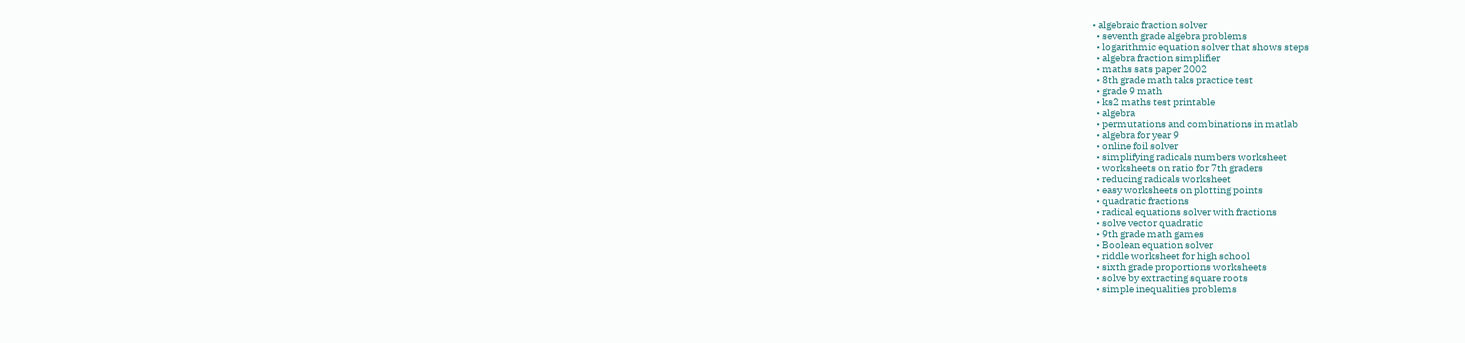• algebraic fraction solver
  • seventh grade algebra problems
  • logarithmic equation solver that shows steps
  • algebra fraction simplifier
  • maths sats paper 2002
  • 8th grade math taks practice test
  • grade 9 math
  • ks2 maths test printable
  • algebra
  • permutations and combinations in matlab
  • algebra for year 9
  • online foil solver
  • simplifying radicals numbers worksheet
  • worksheets on ratio for 7th graders
  • reducing radicals worksheet
  • easy worksheets on plotting points
  • quadratic fractions
  • radical equations solver with fractions
  • solve vector quadratic
  • 9th grade math games
  • Boolean equation solver
  • riddle worksheet for high school
  • sixth grade proportions worksheets
  • solve by extracting square roots
  • simple inequalities problems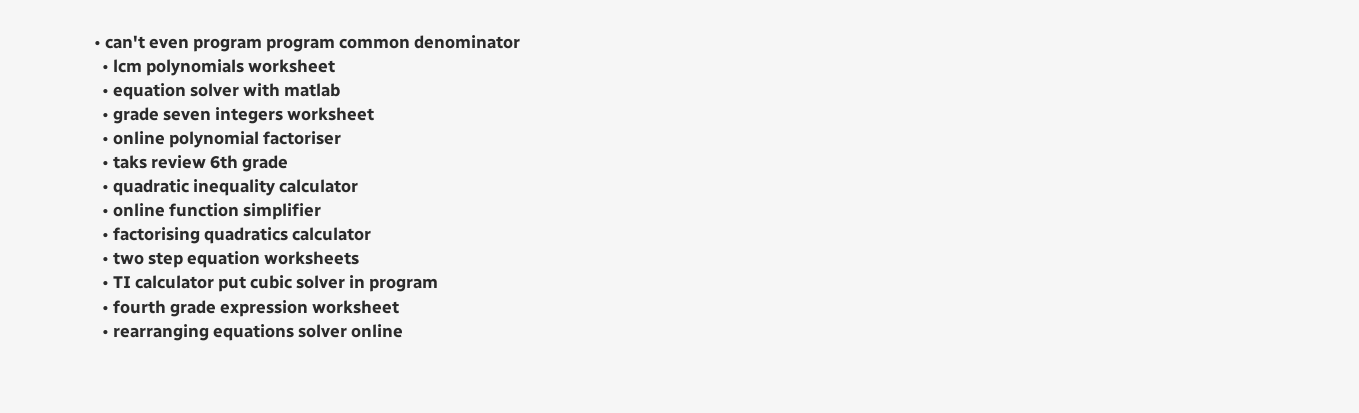• can't even program program common denominator
  • lcm polynomials worksheet
  • equation solver with matlab
  • grade seven integers worksheet
  • online polynomial factoriser
  • taks review 6th grade
  • quadratic inequality calculator
  • online function simplifier
  • factorising quadratics calculator
  • two step equation worksheets
  • TI calculator put cubic solver in program
  • fourth grade expression worksheet
  • rearranging equations solver online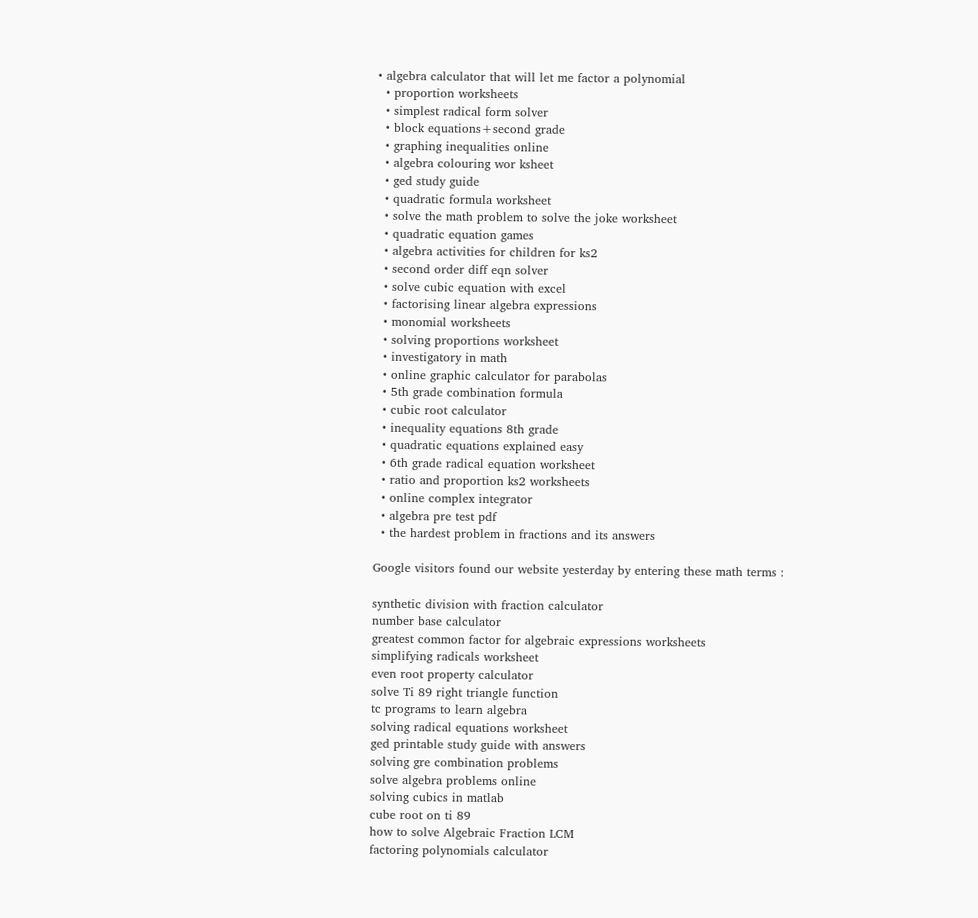• algebra calculator that will let me factor a polynomial
  • proportion worksheets
  • simplest radical form solver
  • block equations+second grade
  • graphing inequalities online
  • algebra colouring wor ksheet
  • ged study guide
  • quadratic formula worksheet
  • solve the math problem to solve the joke worksheet
  • quadratic equation games
  • algebra activities for children for ks2
  • second order diff eqn solver
  • solve cubic equation with excel
  • factorising linear algebra expressions
  • monomial worksheets
  • solving proportions worksheet
  • investigatory in math
  • online graphic calculator for parabolas
  • 5th grade combination formula
  • cubic root calculator
  • inequality equations 8th grade
  • quadratic equations explained easy
  • 6th grade radical equation worksheet
  • ratio and proportion ks2 worksheets
  • online complex integrator
  • algebra pre test pdf
  • the hardest problem in fractions and its answers

Google visitors found our website yesterday by entering these math terms :

synthetic division with fraction calculator
number base calculator
greatest common factor for algebraic expressions worksheets
simplifying radicals worksheet
even root property calculator
solve Ti 89 right triangle function
tc programs to learn algebra
solving radical equations worksheet
ged printable study guide with answers
solving gre combination problems
solve algebra problems online
solving cubics in matlab
cube root on ti 89
how to solve Algebraic Fraction LCM
factoring polynomials calculator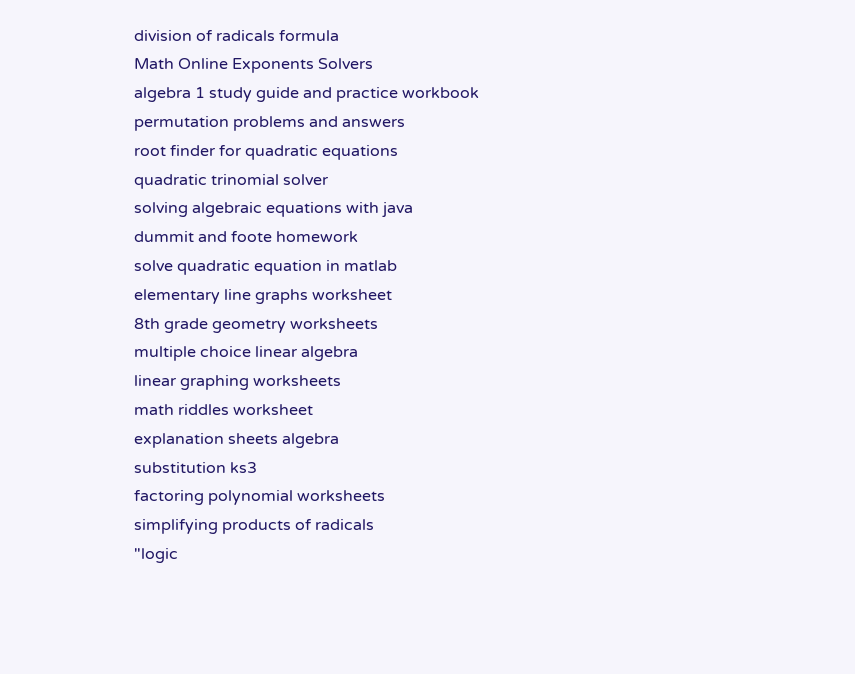division of radicals formula
Math Online Exponents Solvers
algebra 1 study guide and practice workbook
permutation problems and answers
root finder for quadratic equations
quadratic trinomial solver
solving algebraic equations with java
dummit and foote homework
solve quadratic equation in matlab
elementary line graphs worksheet
8th grade geometry worksheets
multiple choice linear algebra
linear graphing worksheets
math riddles worksheet
explanation sheets algebra
substitution ks3
factoring polynomial worksheets
simplifying products of radicals
"logic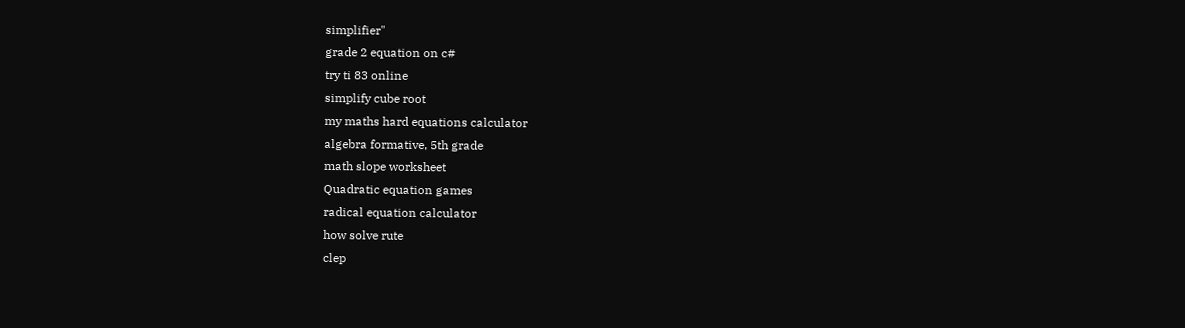simplifier"
grade 2 equation on c#
try ti 83 online
simplify cube root
my maths hard equations calculator
algebra formative, 5th grade
math slope worksheet
Quadratic equation games
radical equation calculator
how solve rute
clep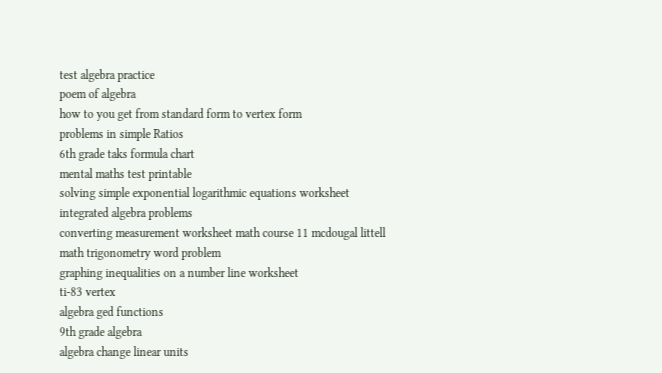test algebra practice
poem of algebra
how to you get from standard form to vertex form
problems in simple Ratios
6th grade taks formula chart
mental maths test printable
solving simple exponential logarithmic equations worksheet
integrated algebra problems
converting measurement worksheet math course 11 mcdougal littell
math trigonometry word problem
graphing inequalities on a number line worksheet
ti-83 vertex
algebra ged functions
9th grade algebra
algebra change linear units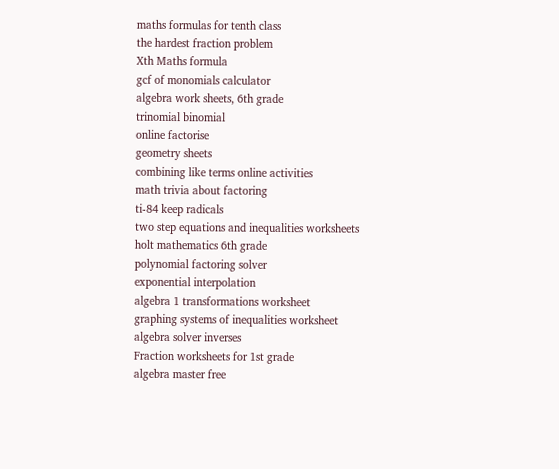maths formulas for tenth class
the hardest fraction problem
Xth Maths formula
gcf of monomials calculator
algebra work sheets, 6th grade
trinomial binomial
online factorise
geometry sheets
combining like terms online activities
math trivia about factoring
ti-84 keep radicals
two step equations and inequalities worksheets
holt mathematics 6th grade
polynomial factoring solver
exponential interpolation
algebra 1 transformations worksheet
graphing systems of inequalities worksheet
algebra solver inverses
Fraction worksheets for 1st grade
algebra master free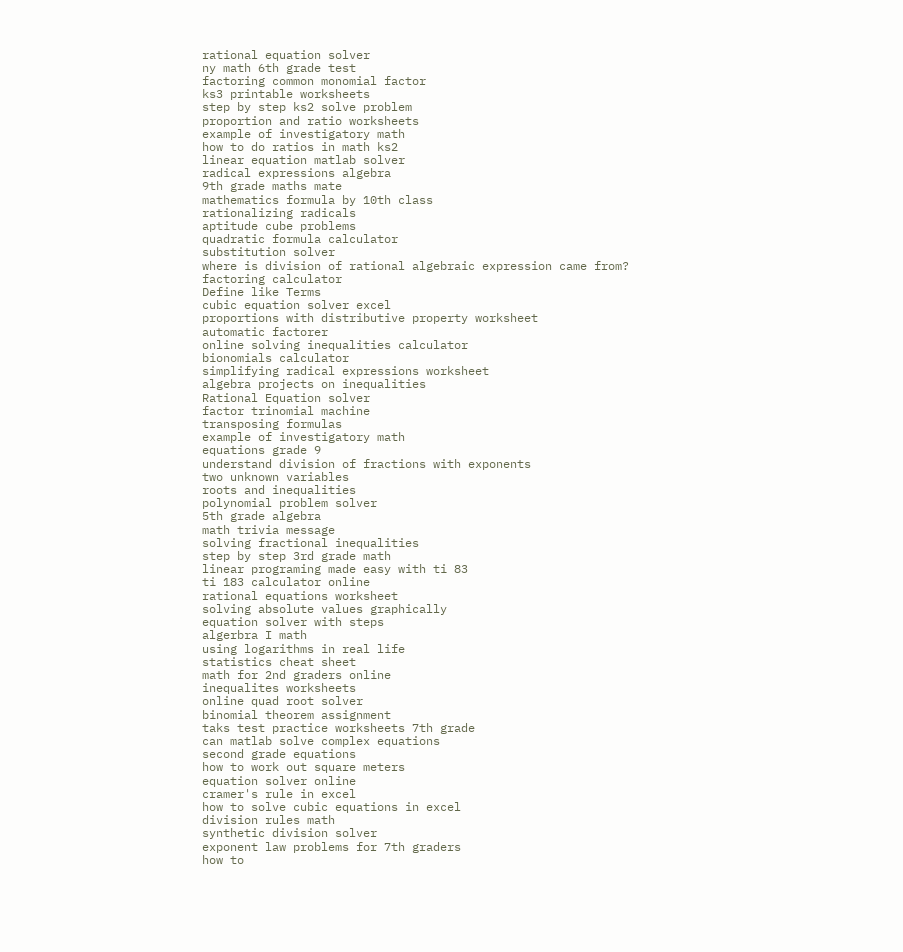rational equation solver
ny math 6th grade test
factoring common monomial factor
ks3 printable worksheets
step by step ks2 solve problem
proportion and ratio worksheets
example of investigatory math
how to do ratios in math ks2
linear equation matlab solver
radical expressions algebra
9th grade maths mate
mathematics formula by 10th class
rationalizing radicals
aptitude cube problems
quadratic formula calculator
substitution solver
where is division of rational algebraic expression came from?
factoring calculator
Define like Terms
cubic equation solver excel
proportions with distributive property worksheet
automatic factorer
online solving inequalities calculator
bionomials calculator
simplifying radical expressions worksheet
algebra projects on inequalities
Rational Equation solver
factor trinomial machine
transposing formulas
example of investigatory math
equations grade 9
understand division of fractions with exponents
two unknown variables
roots and inequalities
polynomial problem solver
5th grade algebra
math trivia message
solving fractional inequalities
step by step 3rd grade math
linear programing made easy with ti 83
ti 183 calculator online
rational equations worksheet
solving absolute values graphically
equation solver with steps
algerbra I math
using logarithms in real life
statistics cheat sheet
math for 2nd graders online
inequalites worksheets
online quad root solver
binomial theorem assignment
taks test practice worksheets 7th grade
can matlab solve complex equations
second grade equations
how to work out square meters
equation solver online
cramer's rule in excel
how to solve cubic equations in excel
division rules math
synthetic division solver
exponent law problems for 7th graders
how to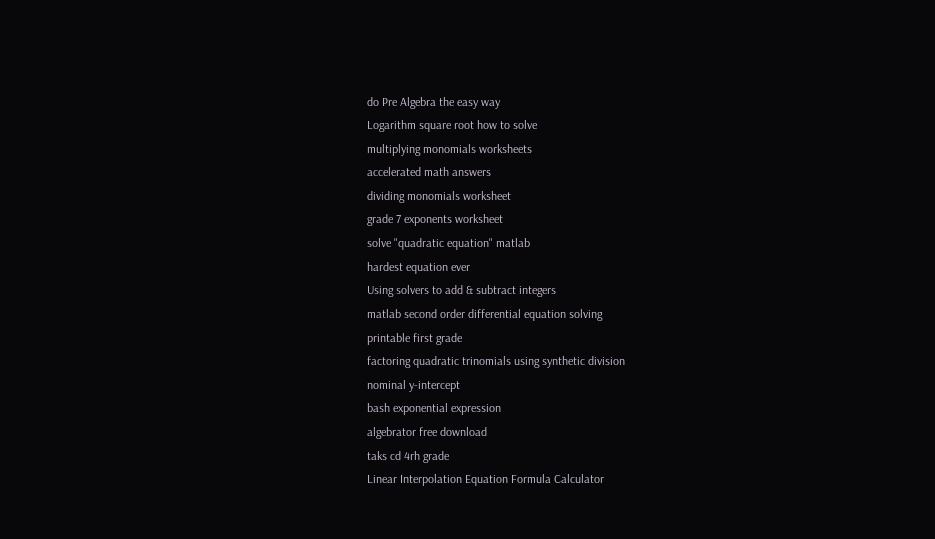do Pre Algebra the easy way
Logarithm square root how to solve
multiplying monomials worksheets
accelerated math answers
dividing monomials worksheet
grade 7 exponents worksheet
solve "quadratic equation" matlab
hardest equation ever
Using solvers to add & subtract integers
matlab second order differential equation solving
printable first grade
factoring quadratic trinomials using synthetic division
nominal y-intercept
bash exponential expression
algebrator free download
taks cd 4rh grade
Linear Interpolation Equation Formula Calculator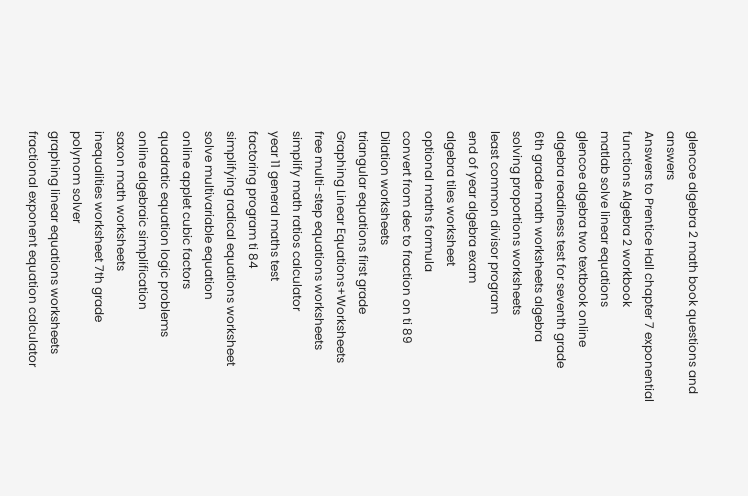glencoe algebra 2 math book questions and answers
Answers to Prentice Hall chapter 7 exponential functions Algebra 2 workbook
matlab solve linear equations
glencoe algebra two textbook online
algebra readiness test for seventh grade
6th grade math worksheets algebra
solving proportions worksheets
least common divisor program
end of year algebra exam
algebra tiles worksheet
optional maths formula
convert from dec to fraction on ti 89
Dilation worksheets
triangular equations first grade
Graphing Linear Equations+Worksheets
free multi-step equations worksheets
simplify math ratios calculator
year 11 general maths test
factoring program ti 84
simplifying radical equations worksheet
solve multivariable equation
online applet cubic factors
quadratic equation logic problems
online algebraic simplification
saxon math worksheets
inequalities worksheet 7th grade
polynom solver
graphing linear equations worksheets
fractional exponent equation calculator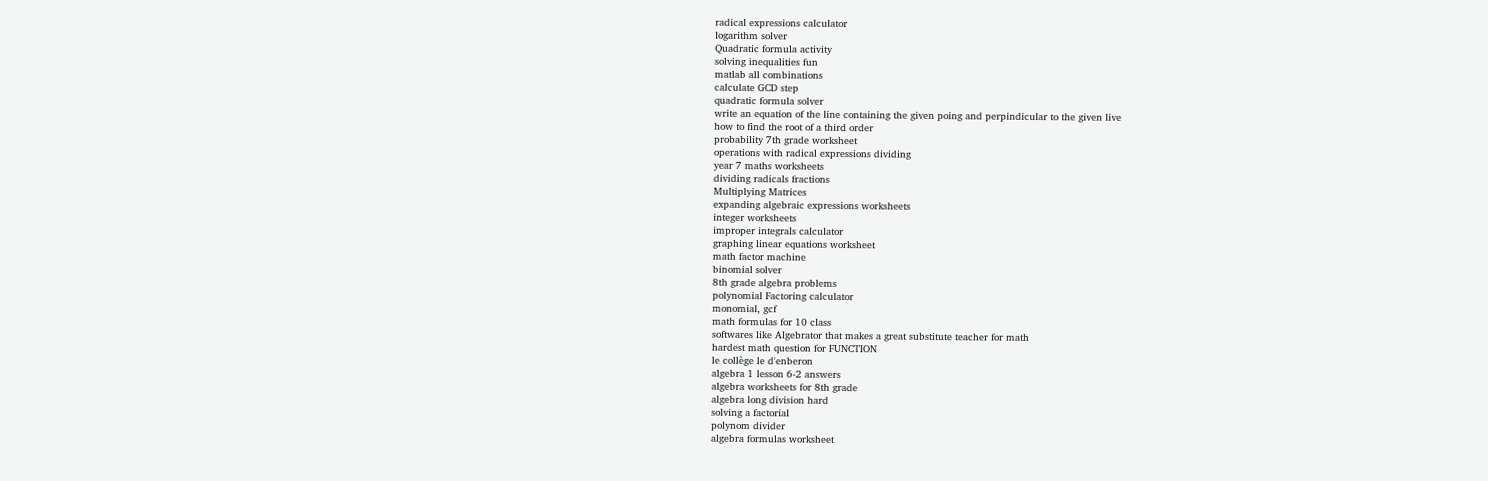radical expressions calculator
logarithm solver
Quadratic formula activity
solving inequalities fun
matlab all combinations
calculate GCD step
quadratic formula solver
write an equation of the line containing the given poing and perpindicular to the given live
how to find the root of a third order
probability 7th grade worksheet
operations with radical expressions dividing
year 7 maths worksheets
dividing radicals fractions
Multiplying Matrices
expanding algebraic expressions worksheets
integer worksheets
improper integrals calculator
graphing linear equations worksheet
math factor machine
binomial solver
8th grade algebra problems
polynomial Factoring calculator
monomial, gcf
math formulas for 10 class
softwares like Algebrator that makes a great substitute teacher for math
hardest math question for FUNCTION
le collège le d'enberon
algebra 1 lesson 6-2 answers
algebra worksheets for 8th grade
algebra long division hard
solving a factorial
polynom divider
algebra formulas worksheet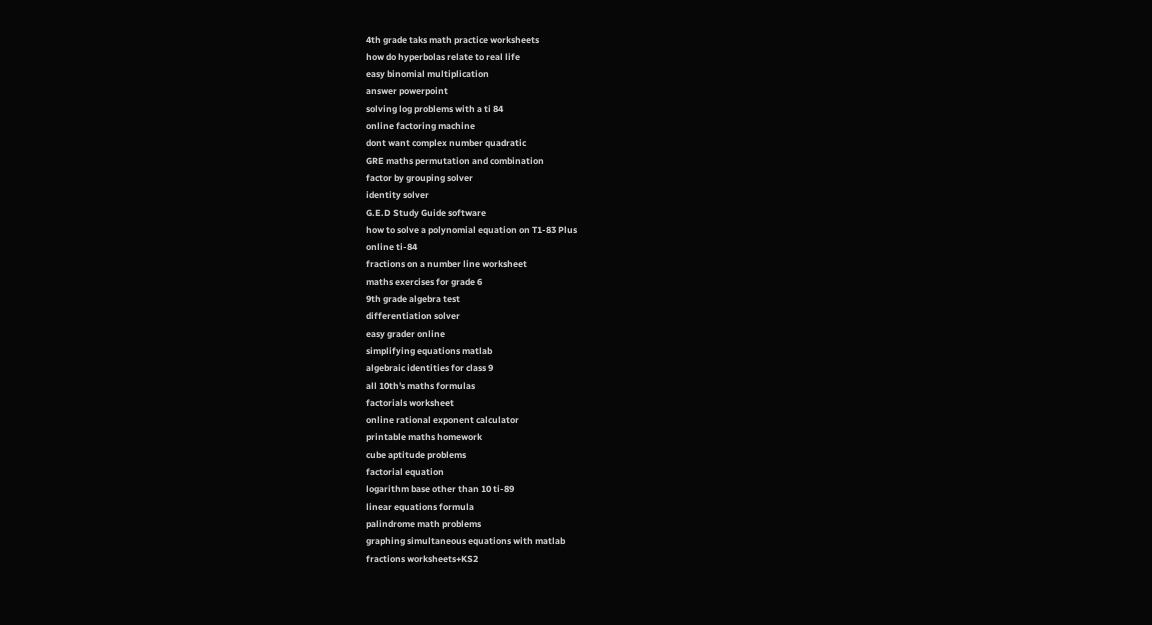4th grade taks math practice worksheets
how do hyperbolas relate to real life
easy binomial multiplication
answer powerpoint
solving log problems with a ti 84
online factoring machine
dont want complex number quadratic
GRE maths permutation and combination
factor by grouping solver
identity solver
G.E.D Study Guide software
how to solve a polynomial equation on T1-83 Plus
online ti-84
fractions on a number line worksheet
maths exercises for grade 6
9th grade algebra test
differentiation solver
easy grader online
simplifying equations matlab
algebraic identities for class 9
all 10th's maths formulas
factorials worksheet
online rational exponent calculator
printable maths homework
cube aptitude problems
factorial equation
logarithm base other than 10 ti-89
linear equations formula
palindrome math problems
graphing simultaneous equations with matlab
fractions worksheets+KS2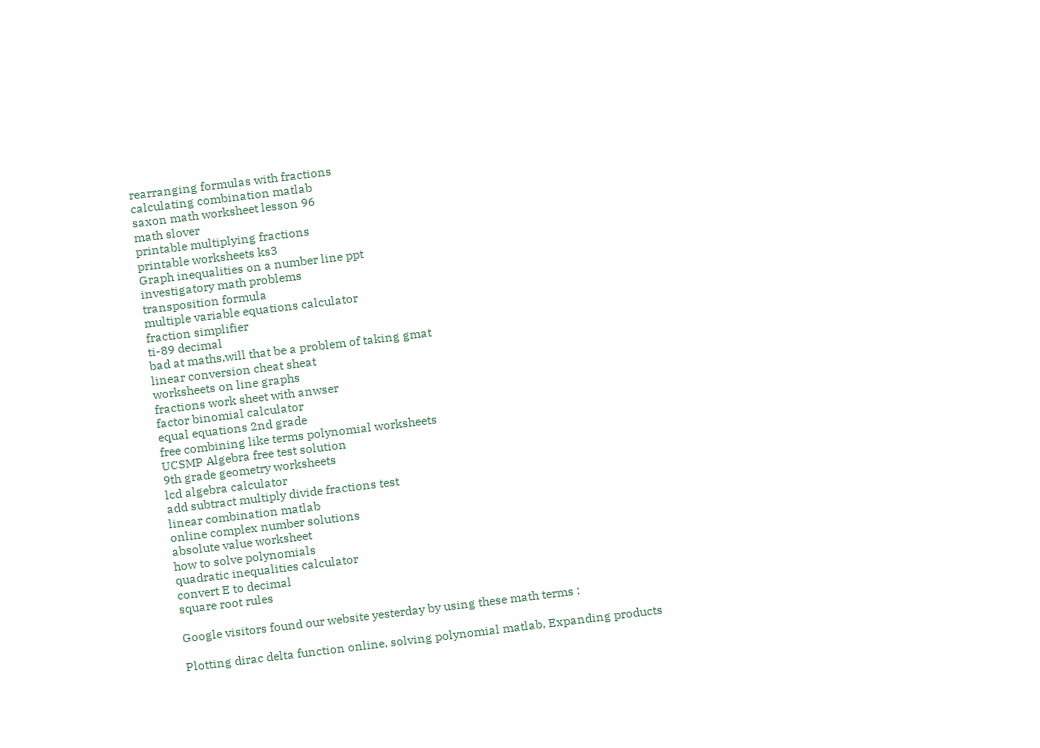rearranging formulas with fractions
calculating combination matlab
saxon math worksheet lesson 96
math slover
printable multiplying fractions
printable worksheets ks3
Graph inequalities on a number line ppt
investigatory math problems
transposition formula
multiple variable equations calculator
fraction simplifier
ti-89 decimal
bad at maths,will that be a problem of taking gmat
linear conversion cheat sheat
worksheets on line graphs
fractions work sheet with anwser
factor binomial calculator
equal equations 2nd grade
free combining like terms polynomial worksheets
UCSMP Algebra free test solution
9th grade geometry worksheets
lcd algebra calculator
add subtract multiply divide fractions test
linear combination matlab
online complex number solutions
absolute value worksheet
how to solve polynomials
quadratic inequalities calculator
convert E to decimal
square root rules

Google visitors found our website yesterday by using these math terms :

Plotting dirac delta function online, solving polynomial matlab, Expanding products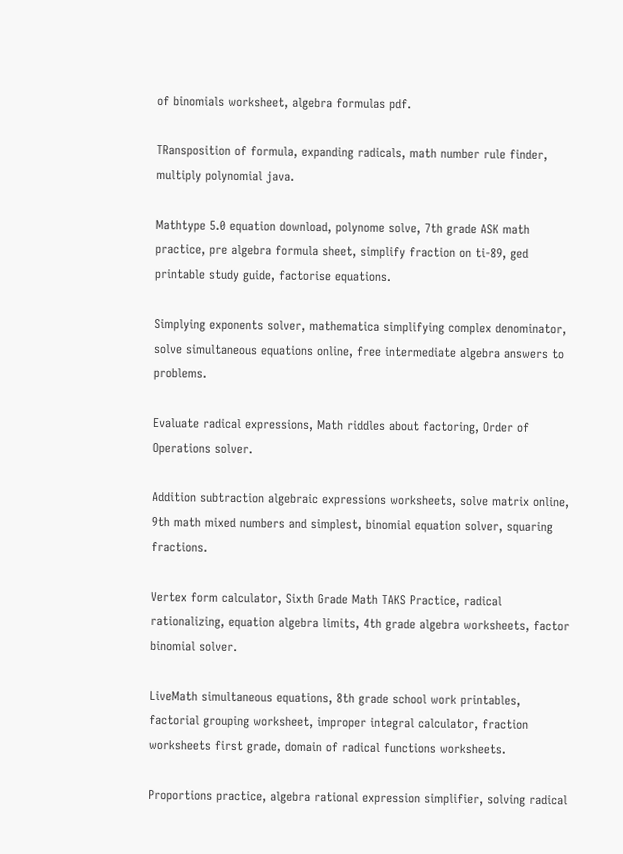of binomials worksheet, algebra formulas pdf.

TRansposition of formula, expanding radicals, math number rule finder, multiply polynomial java.

Mathtype 5.0 equation download, polynome solve, 7th grade ASK math practice, pre algebra formula sheet, simplify fraction on ti-89, ged printable study guide, factorise equations.

Simplying exponents solver, mathematica simplifying complex denominator, solve simultaneous equations online, free intermediate algebra answers to problems.

Evaluate radical expressions, Math riddles about factoring, Order of Operations solver.

Addition subtraction algebraic expressions worksheets, solve matrix online, 9th math mixed numbers and simplest, binomial equation solver, squaring fractions.

Vertex form calculator, Sixth Grade Math TAKS Practice, radical rationalizing, equation algebra limits, 4th grade algebra worksheets, factor binomial solver.

LiveMath simultaneous equations, 8th grade school work printables, factorial grouping worksheet, improper integral calculator, fraction worksheets first grade, domain of radical functions worksheets.

Proportions practice, algebra rational expression simplifier, solving radical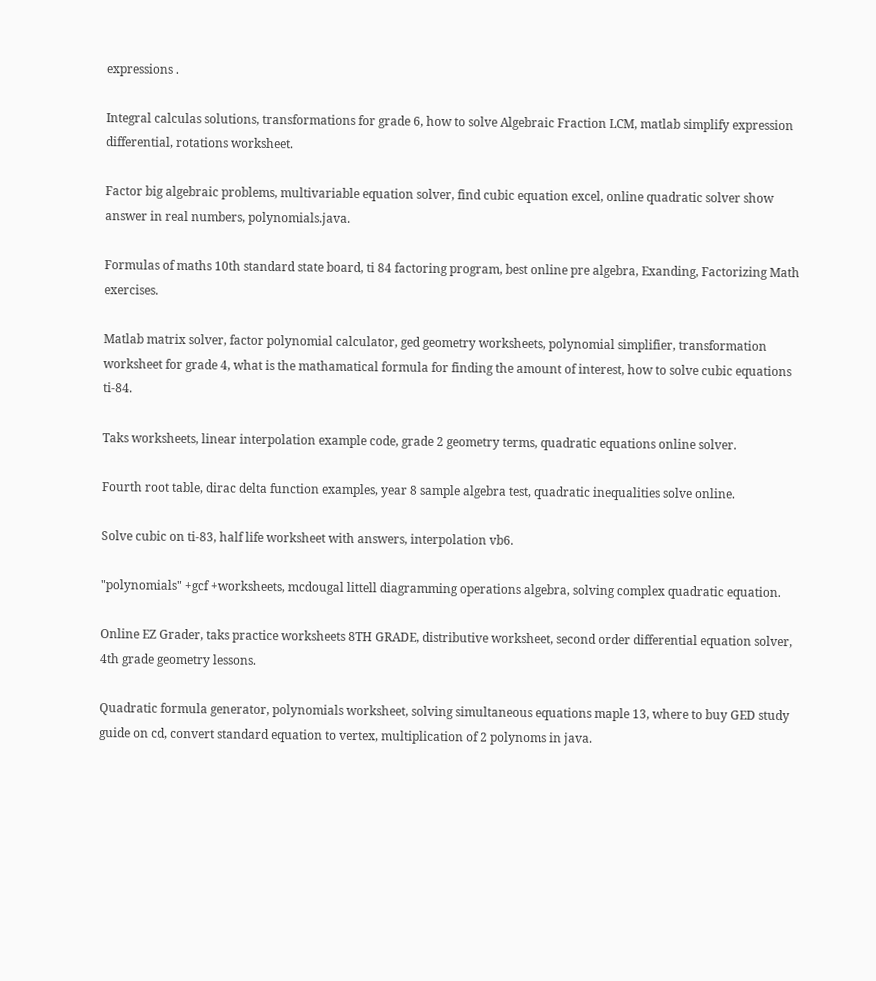expressions .

Integral calculas solutions, transformations for grade 6, how to solve Algebraic Fraction LCM, matlab simplify expression differential, rotations worksheet.

Factor big algebraic problems, multivariable equation solver, find cubic equation excel, online quadratic solver show answer in real numbers, polynomials.java.

Formulas of maths 10th standard state board, ti 84 factoring program, best online pre algebra, Exanding, Factorizing Math exercises.

Matlab matrix solver, factor polynomial calculator, ged geometry worksheets, polynomial simplifier, transformation worksheet for grade 4, what is the mathamatical formula for finding the amount of interest, how to solve cubic equations ti-84.

Taks worksheets, linear interpolation example code, grade 2 geometry terms, quadratic equations online solver.

Fourth root table, dirac delta function examples, year 8 sample algebra test, quadratic inequalities solve online.

Solve cubic on ti-83, half life worksheet with answers, interpolation vb6.

"polynomials" +gcf +worksheets, mcdougal littell diagramming operations algebra, solving complex quadratic equation.

Online EZ Grader, taks practice worksheets 8TH GRADE, distributive worksheet, second order differential equation solver, 4th grade geometry lessons.

Quadratic formula generator, polynomials worksheet, solving simultaneous equations maple 13, where to buy GED study guide on cd, convert standard equation to vertex, multiplication of 2 polynoms in java.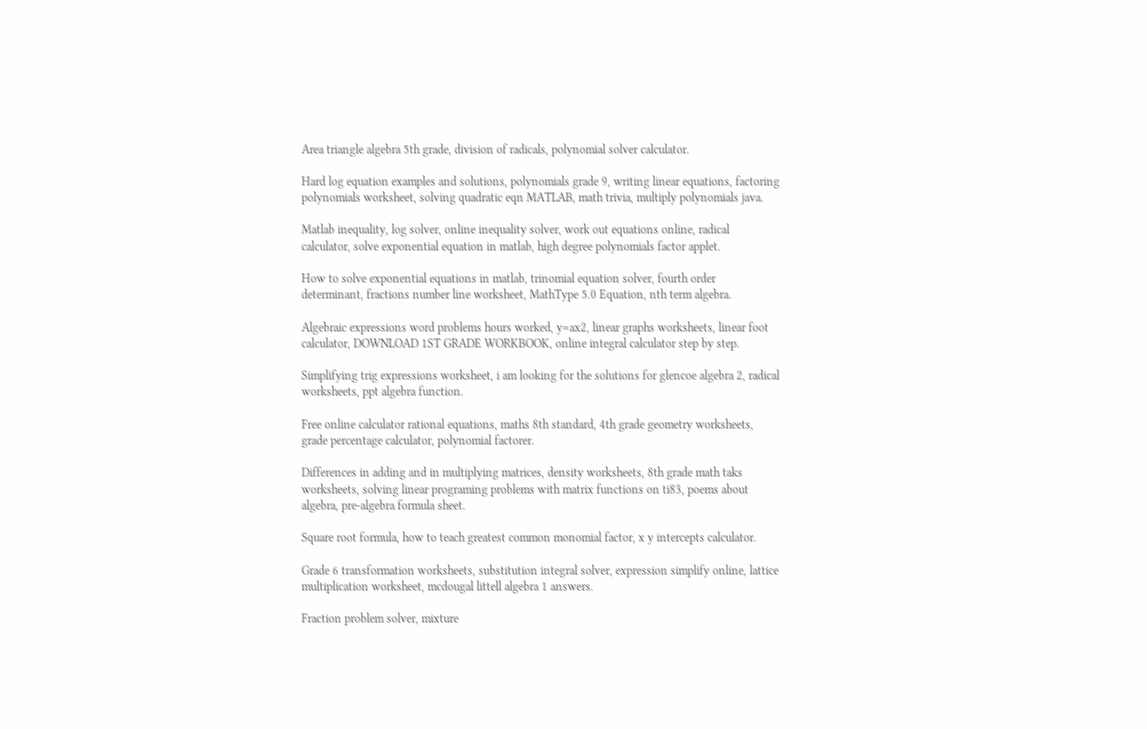Area triangle algebra 5th grade, division of radicals, polynomial solver calculator.

Hard log equation examples and solutions, polynomials grade 9, writing linear equations, factoring polynomials worksheet, solving quadratic eqn MATLAB, math trivia, multiply polynomials java.

Matlab inequality, log solver, online inequality solver, work out equations online, radical calculator, solve exponential equation in matlab, high degree polynomials factor applet.

How to solve exponential equations in matlab, trinomial equation solver, fourth order determinant, fractions number line worksheet, MathType 5.0 Equation, nth term algebra.

Algebraic expressions word problems hours worked, y=ax2, linear graphs worksheets, linear foot calculator, DOWNLOAD 1ST GRADE WORKBOOK, online integral calculator step by step.

Simplifying trig expressions worksheet, i am looking for the solutions for glencoe algebra 2, radical worksheets, ppt algebra function.

Free online calculator rational equations, maths 8th standard, 4th grade geometry worksheets, grade percentage calculator, polynomial factorer.

Differences in adding and in multiplying matrices, density worksheets, 8th grade math taks worksheets, solving linear programing problems with matrix functions on ti83, poems about algebra, pre-algebra formula sheet.

Square root formula, how to teach greatest common monomial factor, x y intercepts calculator.

Grade 6 transformation worksheets, substitution integral solver, expression simplify online, lattice multiplication worksheet, mcdougal littell algebra 1 answers.

Fraction problem solver, mixture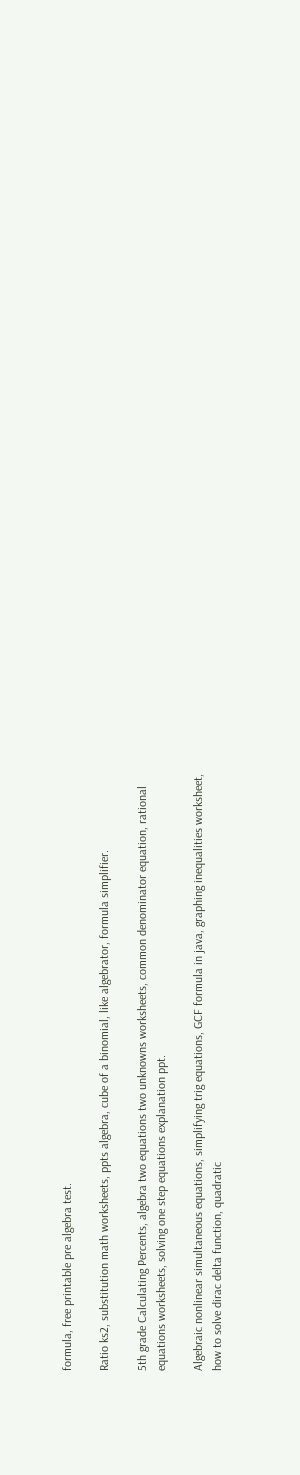formula, free printable pre algebra test.

Ratio ks2, substitution math worksheets, ppts algebra, cube of a binomial, like algebrator, formula simplifier.

5th grade Calculating Percents, algebra two equations two unknowns worksheets, common denominator equation, rational equations worksheets, solving one step equations explanation ppt.

Algebraic nonlinear simultaneous equations, simplifying trig equations, GCF formula in java, graphing inequalities worksheet, how to solve dirac delta function, quadratic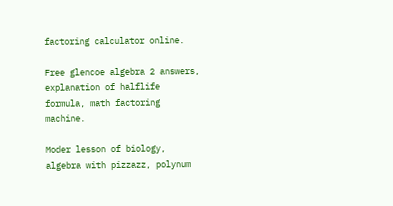factoring calculator online.

Free glencoe algebra 2 answers, explanation of halflife formula, math factoring machine.

Moder lesson of biology, algebra with pizzazz, polynum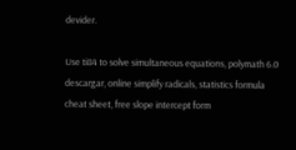devider.

Use ti84 to solve simultaneous equations, polymath 6.0 descargar, online simplify radicals, statistics formula cheat sheet, free slope intercept form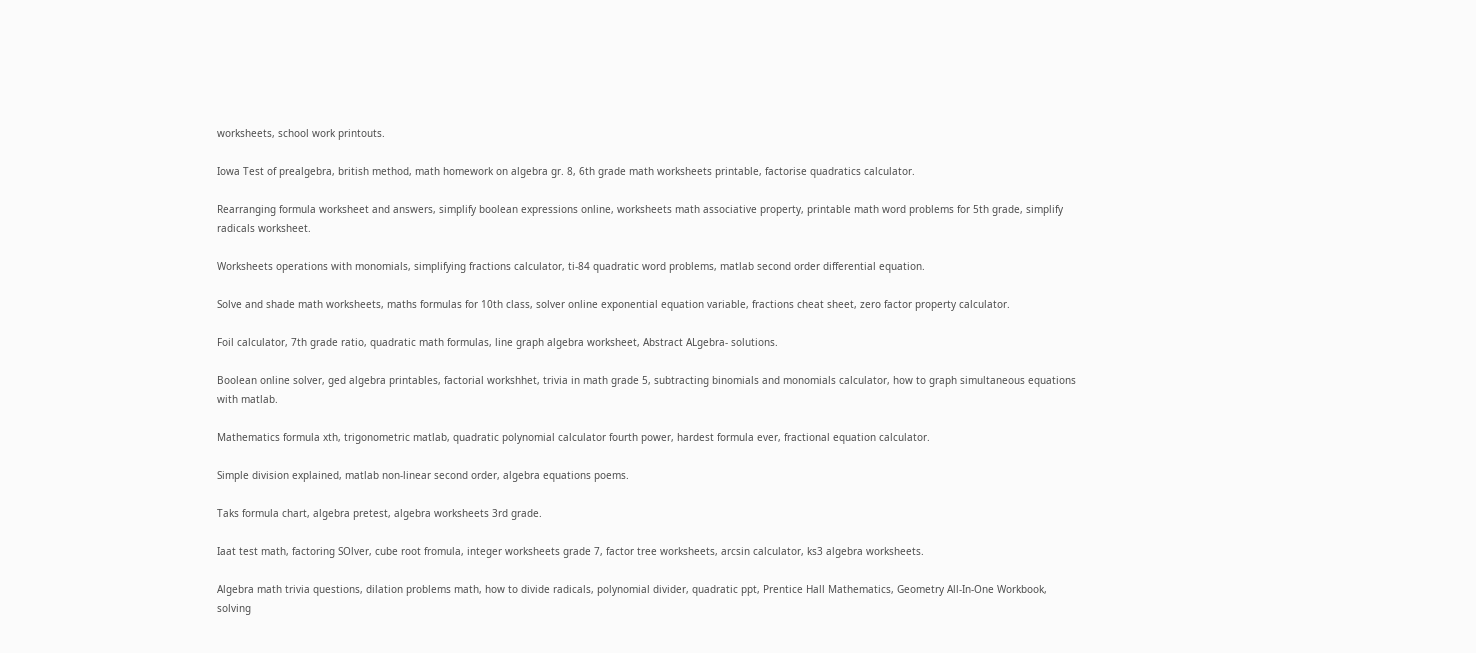worksheets, school work printouts.

Iowa Test of prealgebra, british method, math homework on algebra gr. 8, 6th grade math worksheets printable, factorise quadratics calculator.

Rearranging formula worksheet and answers, simplify boolean expressions online, worksheets math associative property, printable math word problems for 5th grade, simplify radicals worksheet.

Worksheets operations with monomials, simplifying fractions calculator, ti-84 quadratic word problems, matlab second order differential equation.

Solve and shade math worksheets, maths formulas for 10th class, solver online exponential equation variable, fractions cheat sheet, zero factor property calculator.

Foil calculator, 7th grade ratio, quadratic math formulas, line graph algebra worksheet, Abstract ALgebra- solutions.

Boolean online solver, ged algebra printables, factorial workshhet, trivia in math grade 5, subtracting binomials and monomials calculator, how to graph simultaneous equations with matlab.

Mathematics formula xth, trigonometric matlab, quadratic polynomial calculator fourth power, hardest formula ever, fractional equation calculator.

Simple division explained, matlab non-linear second order, algebra equations poems.

Taks formula chart, algebra pretest, algebra worksheets 3rd grade.

Iaat test math, factoring SOlver, cube root fromula, integer worksheets grade 7, factor tree worksheets, arcsin calculator, ks3 algebra worksheets.

Algebra math trivia questions, dilation problems math, how to divide radicals, polynomial divider, quadratic ppt, Prentice Hall Mathematics, Geometry All-In-One Workbook, solving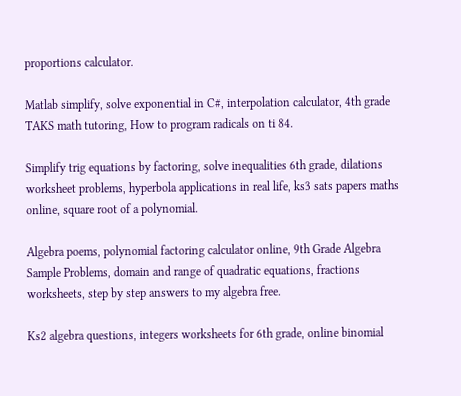proportions calculator.

Matlab simplify, solve exponential in C#, interpolation calculator, 4th grade TAKS math tutoring, How to program radicals on ti 84.

Simplify trig equations by factoring, solve inequalities 6th grade, dilations worksheet problems, hyperbola applications in real life, ks3 sats papers maths online, square root of a polynomial.

Algebra poems, polynomial factoring calculator online, 9th Grade Algebra Sample Problems, domain and range of quadratic equations, fractions worksheets, step by step answers to my algebra free.

Ks2 algebra questions, integers worksheets for 6th grade, online binomial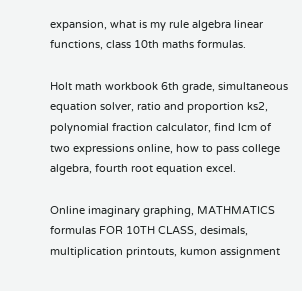expansion, what is my rule algebra linear functions, class 10th maths formulas.

Holt math workbook 6th grade, simultaneous equation solver, ratio and proportion ks2, polynomial fraction calculator, find lcm of two expressions online, how to pass college algebra, fourth root equation excel.

Online imaginary graphing, MATHMATICS formulas FOR 10TH CLASS, desimals, multiplication printouts, kumon assignment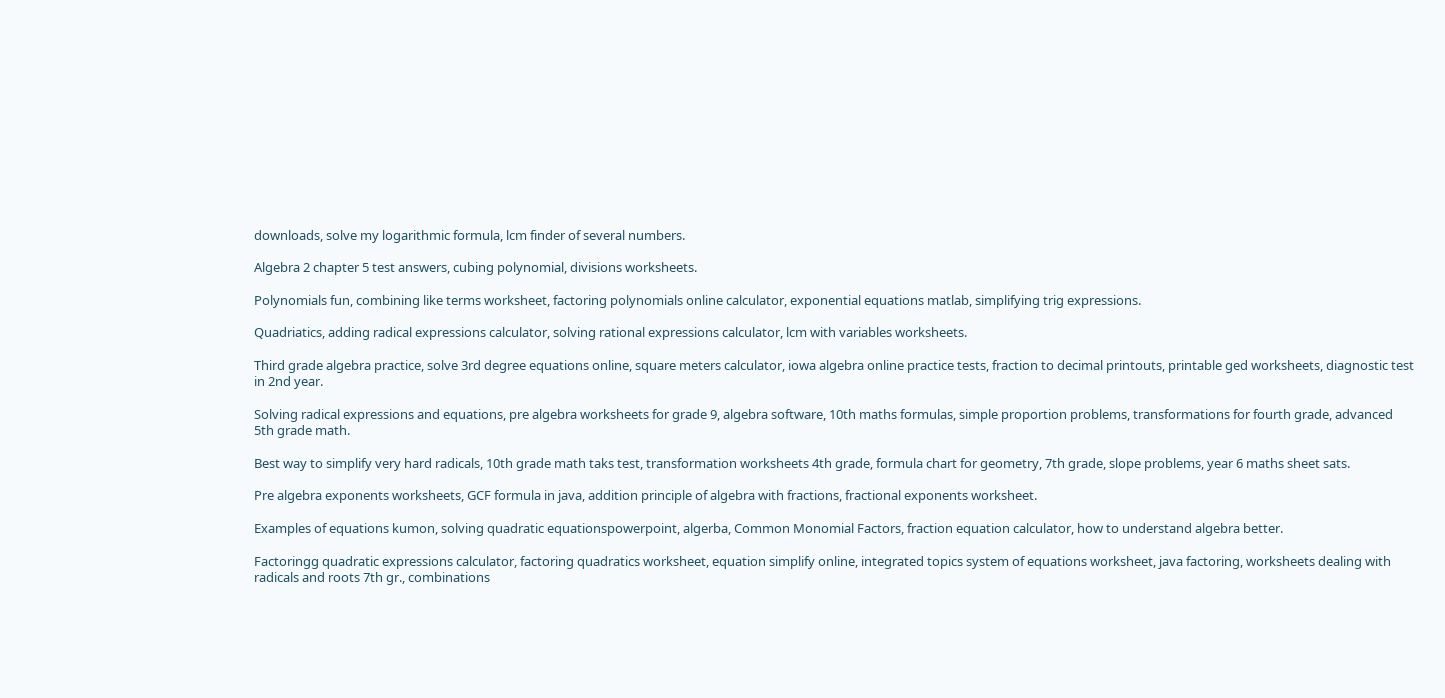downloads, solve my logarithmic formula, lcm finder of several numbers.

Algebra 2 chapter 5 test answers, cubing polynomial, divisions worksheets.

Polynomials fun, combining like terms worksheet, factoring polynomials online calculator, exponential equations matlab, simplifying trig expressions.

Quadriatics, adding radical expressions calculator, solving rational expressions calculator, lcm with variables worksheets.

Third grade algebra practice, solve 3rd degree equations online, square meters calculator, iowa algebra online practice tests, fraction to decimal printouts, printable ged worksheets, diagnostic test in 2nd year.

Solving radical expressions and equations, pre algebra worksheets for grade 9, algebra software, 10th maths formulas, simple proportion problems, transformations for fourth grade, advanced 5th grade math.

Best way to simplify very hard radicals, 10th grade math taks test, transformation worksheets 4th grade, formula chart for geometry, 7th grade, slope problems, year 6 maths sheet sats.

Pre algebra exponents worksheets, GCF formula in java, addition principle of algebra with fractions, fractional exponents worksheet.

Examples of equations kumon, solving quadratic equationspowerpoint, algerba, Common Monomial Factors, fraction equation calculator, how to understand algebra better.

Factoringg quadratic expressions calculator, factoring quadratics worksheet, equation simplify online, integrated topics system of equations worksheet, java factoring, worksheets dealing with radicals and roots 7th gr., combinations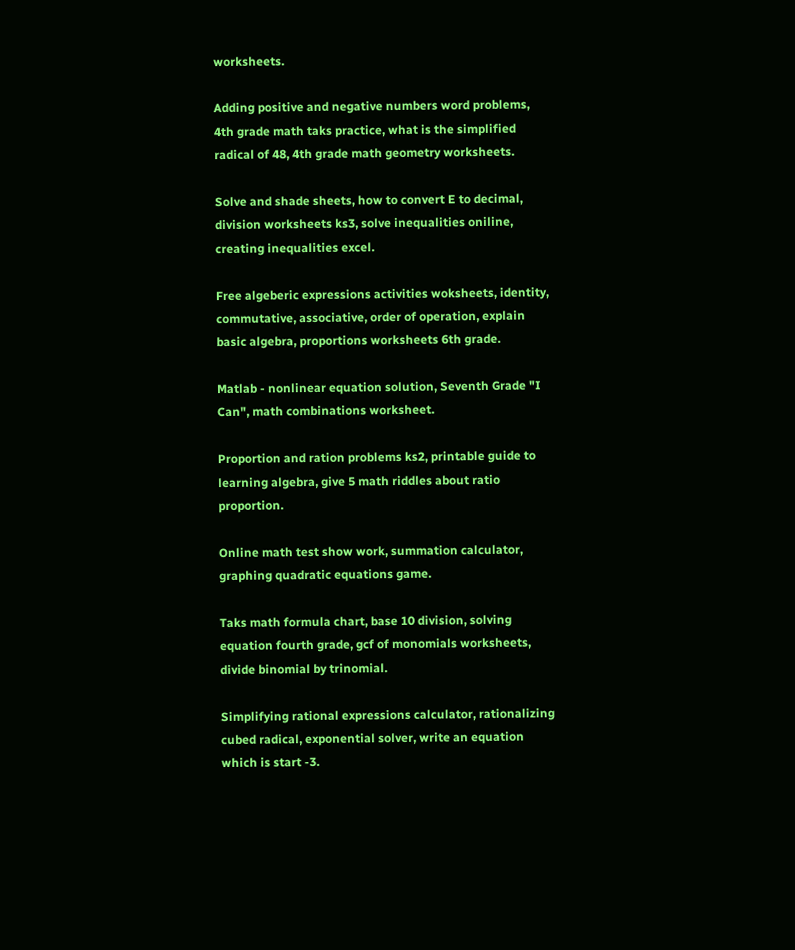worksheets.

Adding positive and negative numbers word problems, 4th grade math taks practice, what is the simplified radical of 48, 4th grade math geometry worksheets.

Solve and shade sheets, how to convert E to decimal, division worksheets ks3, solve inequalities oniline, creating inequalities excel.

Free algeberic expressions activities woksheets, identity, commutative, associative, order of operation, explain basic algebra, proportions worksheets 6th grade.

Matlab - nonlinear equation solution, Seventh Grade "I Can", math combinations worksheet.

Proportion and ration problems ks2, printable guide to learning algebra, give 5 math riddles about ratio proportion.

Online math test show work, summation calculator, graphing quadratic equations game.

Taks math formula chart, base 10 division, solving equation fourth grade, gcf of monomials worksheets, divide binomial by trinomial.

Simplifying rational expressions calculator, rationalizing cubed radical, exponential solver, write an equation which is start -3.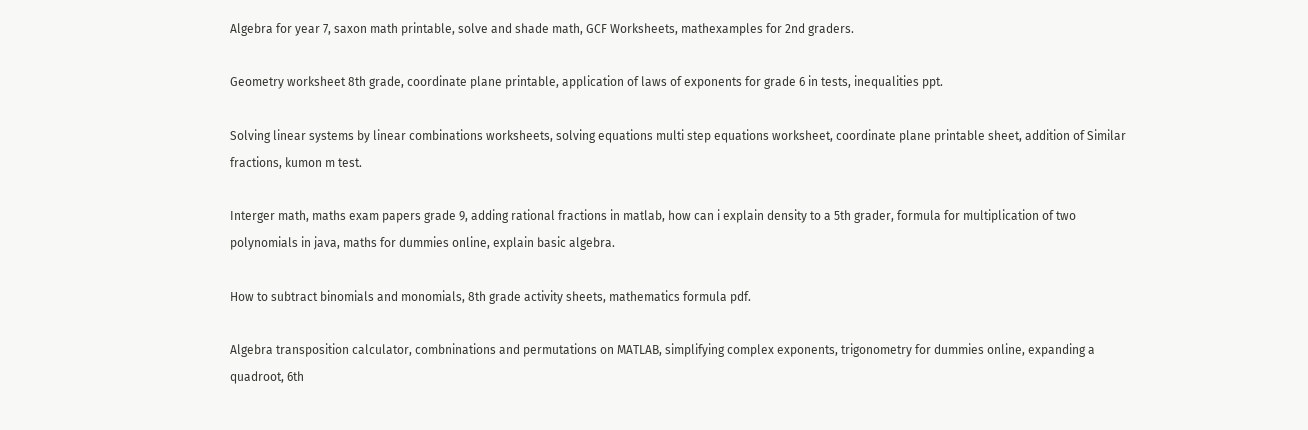Algebra for year 7, saxon math printable, solve and shade math, GCF Worksheets, mathexamples for 2nd graders.

Geometry worksheet 8th grade, coordinate plane printable, application of laws of exponents for grade 6 in tests, inequalities ppt.

Solving linear systems by linear combinations worksheets, solving equations multi step equations worksheet, coordinate plane printable sheet, addition of Similar fractions, kumon m test.

Interger math, maths exam papers grade 9, adding rational fractions in matlab, how can i explain density to a 5th grader, formula for multiplication of two polynomials in java, maths for dummies online, explain basic algebra.

How to subtract binomials and monomials, 8th grade activity sheets, mathematics formula pdf.

Algebra transposition calculator, combninations and permutations on MATLAB, simplifying complex exponents, trigonometry for dummies online, expanding a quadroot, 6th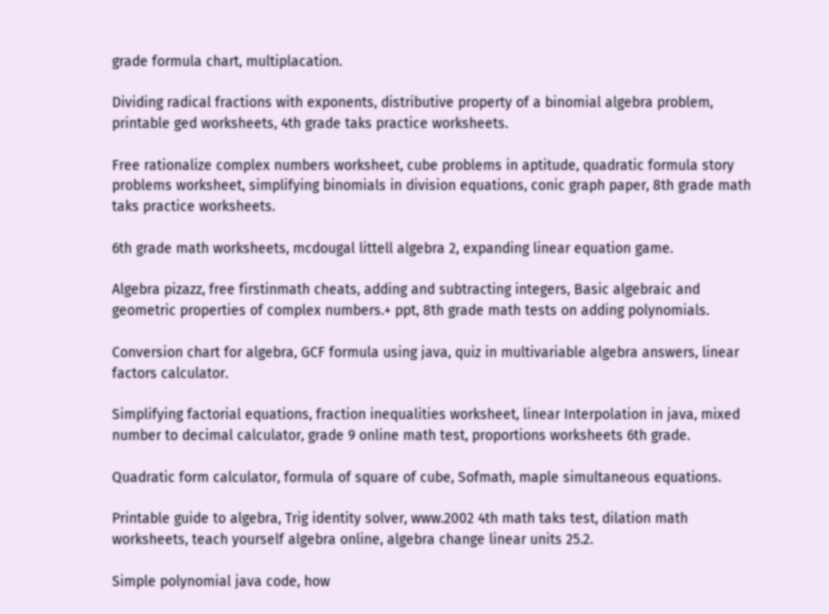grade formula chart, multiplacation.

Dividing radical fractions with exponents, distributive property of a binomial algebra problem, printable ged worksheets, 4th grade taks practice worksheets.

Free rationalize complex numbers worksheet, cube problems in aptitude, quadratic formula story problems worksheet, simplifying binomials in division equations, conic graph paper, 8th grade math taks practice worksheets.

6th grade math worksheets, mcdougal littell algebra 2, expanding linear equation game.

Algebra pizazz, free firstinmath cheats, adding and subtracting integers, Basic algebraic and geometric properties of complex numbers.+ ppt, 8th grade math tests on adding polynomials.

Conversion chart for algebra, GCF formula using java, quiz in multivariable algebra answers, linear factors calculator.

Simplifying factorial equations, fraction inequalities worksheet, linear Interpolation in java, mixed number to decimal calculator, grade 9 online math test, proportions worksheets 6th grade.

Quadratic form calculator, formula of square of cube, Sofmath, maple simultaneous equations.

Printable guide to algebra, Trig identity solver, www.2002 4th math taks test, dilation math worksheets, teach yourself algebra online, algebra change linear units 25.2.

Simple polynomial java code, how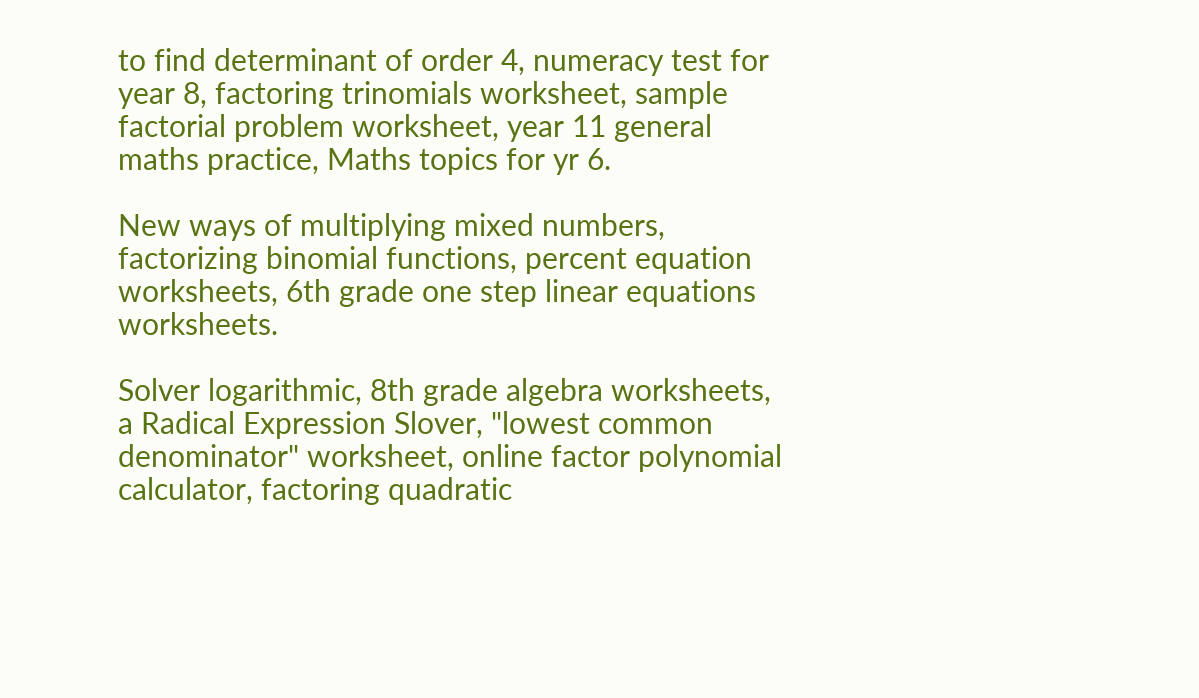to find determinant of order 4, numeracy test for year 8, factoring trinomials worksheet, sample factorial problem worksheet, year 11 general maths practice, Maths topics for yr 6.

New ways of multiplying mixed numbers, factorizing binomial functions, percent equation worksheets, 6th grade one step linear equations worksheets.

Solver logarithmic, 8th grade algebra worksheets, a Radical Expression Slover, "lowest common denominator" worksheet, online factor polynomial calculator, factoring quadratic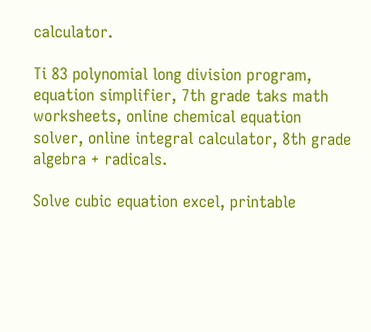calculator.

Ti 83 polynomial long division program, equation simplifier, 7th grade taks math worksheets, online chemical equation solver, online integral calculator, 8th grade algebra + radicals.

Solve cubic equation excel, printable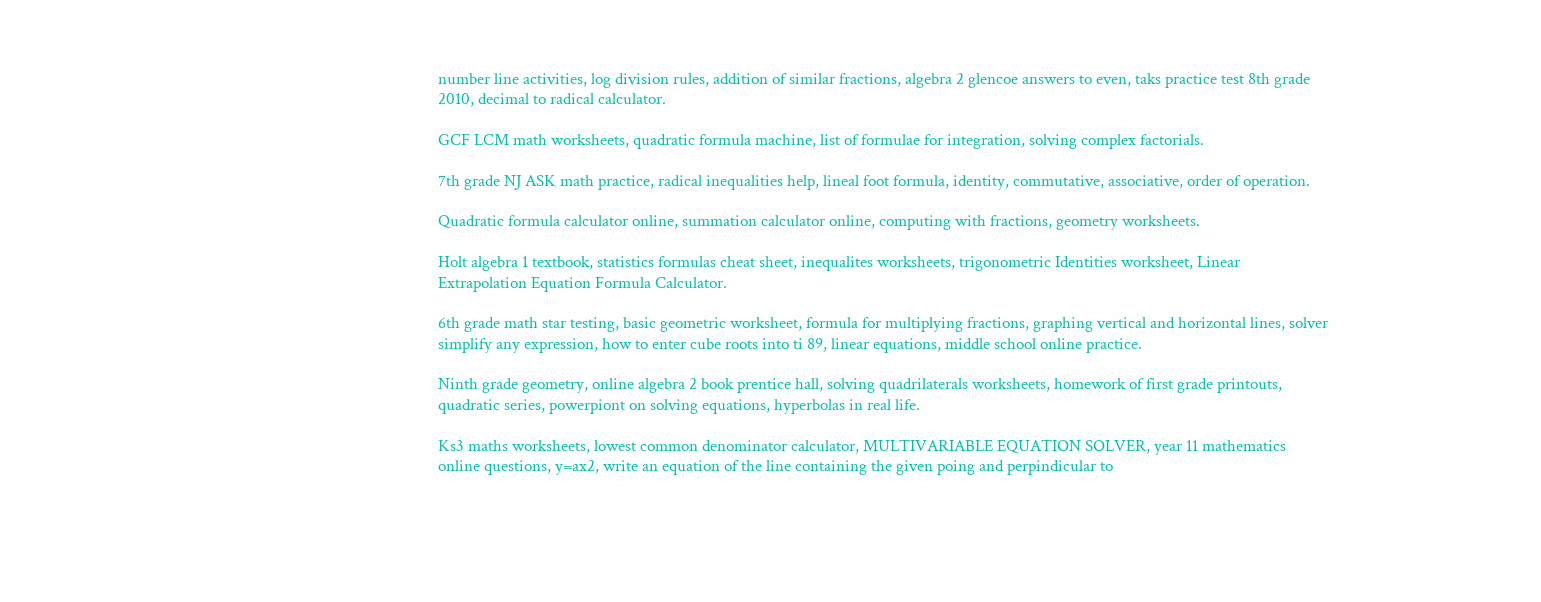number line activities, log division rules, addition of similar fractions, algebra 2 glencoe answers to even, taks practice test 8th grade 2010, decimal to radical calculator.

GCF LCM math worksheets, quadratic formula machine, list of formulae for integration, solving complex factorials.

7th grade NJ ASK math practice, radical inequalities help, lineal foot formula, identity, commutative, associative, order of operation.

Quadratic formula calculator online, summation calculator online, computing with fractions, geometry worksheets.

Holt algebra 1 textbook, statistics formulas cheat sheet, inequalites worksheets, trigonometric Identities worksheet, Linear Extrapolation Equation Formula Calculator.

6th grade math star testing, basic geometric worksheet, formula for multiplying fractions, graphing vertical and horizontal lines, solver simplify any expression, how to enter cube roots into ti 89, linear equations, middle school online practice.

Ninth grade geometry, online algebra 2 book prentice hall, solving quadrilaterals worksheets, homework of first grade printouts, quadratic series, powerpiont on solving equations, hyperbolas in real life.

Ks3 maths worksheets, lowest common denominator calculator, MULTIVARIABLE EQUATION SOLVER, year 11 mathematics online questions, y=ax2, write an equation of the line containing the given poing and perpindicular to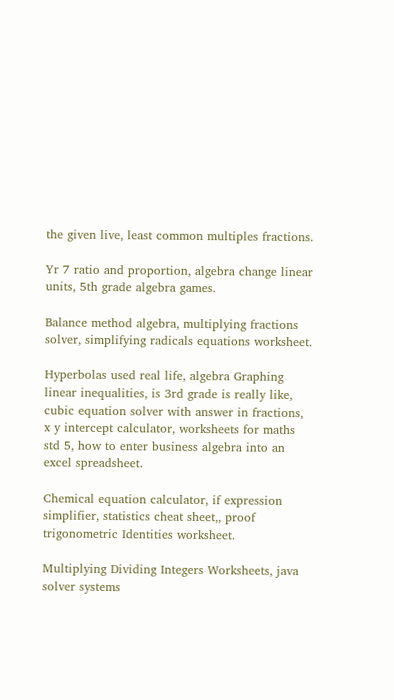the given live, least common multiples fractions.

Yr 7 ratio and proportion, algebra change linear units, 5th grade algebra games.

Balance method algebra, multiplying fractions solver, simplifying radicals equations worksheet.

Hyperbolas used real life, algebra Graphing linear inequalities, is 3rd grade is really like, cubic equation solver with answer in fractions, x y intercept calculator, worksheets for maths std 5, how to enter business algebra into an excel spreadsheet.

Chemical equation calculator, if expression simplifier, statistics cheat sheet,, proof trigonometric Identities worksheet.

Multiplying Dividing Integers Worksheets, java solver systems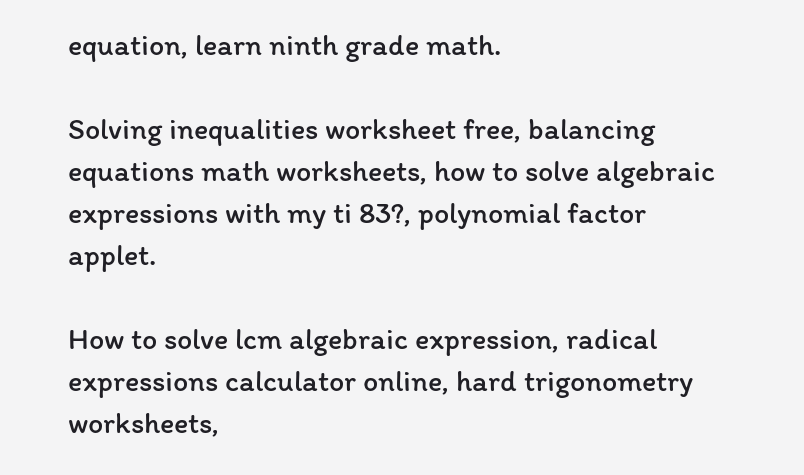equation, learn ninth grade math.

Solving inequalities worksheet free, balancing equations math worksheets, how to solve algebraic expressions with my ti 83?, polynomial factor applet.

How to solve lcm algebraic expression, radical expressions calculator online, hard trigonometry worksheets,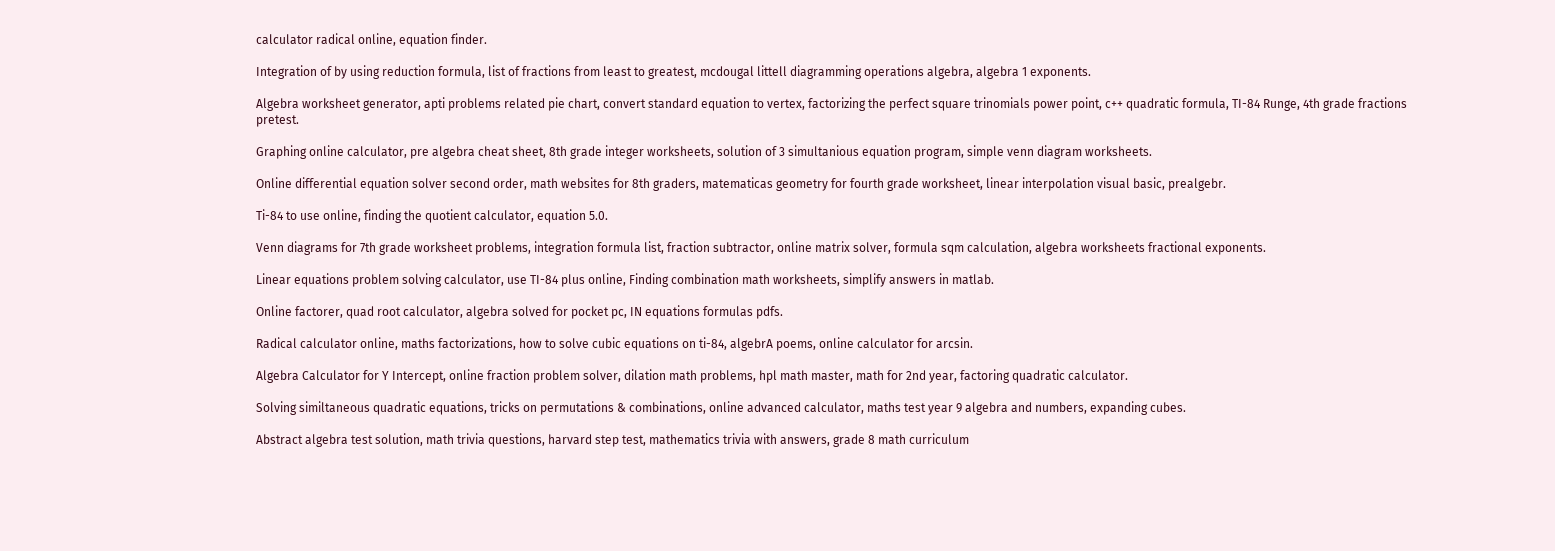calculator radical online, equation finder.

Integration of by using reduction formula, list of fractions from least to greatest, mcdougal littell diagramming operations algebra, algebra 1 exponents.

Algebra worksheet generator, apti problems related pie chart, convert standard equation to vertex, factorizing the perfect square trinomials power point, c++ quadratic formula, TI-84 Runge, 4th grade fractions pretest.

Graphing online calculator, pre algebra cheat sheet, 8th grade integer worksheets, solution of 3 simultanious equation program, simple venn diagram worksheets.

Online differential equation solver second order, math websites for 8th graders, matematicas geometry for fourth grade worksheet, linear interpolation visual basic, prealgebr.

Ti-84 to use online, finding the quotient calculator, equation 5.0.

Venn diagrams for 7th grade worksheet problems, integration formula list, fraction subtractor, online matrix solver, formula sqm calculation, algebra worksheets fractional exponents.

Linear equations problem solving calculator, use TI-84 plus online, Finding combination math worksheets, simplify answers in matlab.

Online factorer, quad root calculator, algebra solved for pocket pc, IN equations formulas pdfs.

Radical calculator online, maths factorizations, how to solve cubic equations on ti-84, algebrA poems, online calculator for arcsin.

Algebra Calculator for Y Intercept, online fraction problem solver, dilation math problems, hpl math master, math for 2nd year, factoring quadratic calculator.

Solving similtaneous quadratic equations, tricks on permutations & combinations, online advanced calculator, maths test year 9 algebra and numbers, expanding cubes.

Abstract algebra test solution, math trivia questions, harvard step test, mathematics trivia with answers, grade 8 math curriculum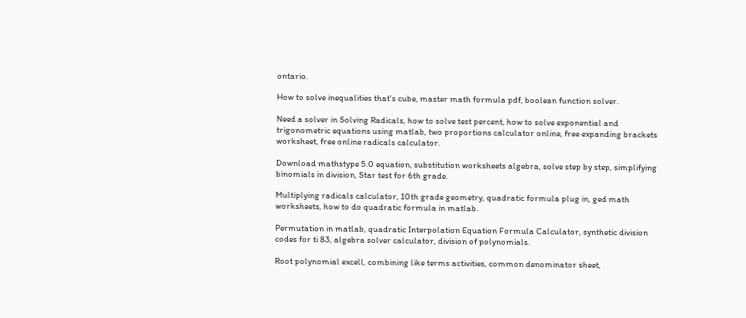ontario.

How to solve inequalities that's cube, master math formula pdf, boolean function solver.

Need a solver in Solving Radicals, how to solve test percent, how to solve exponential and trigonometric equations using matlab, two proportions calculator online, free expanding brackets worksheet, free online radicals calculator.

Download mathstype 5.0 equation, substitution worksheets algebra, solve step by step, simplifying binomials in division, Star test for 6th grade.

Multiplying radicals calculator, 10th grade geometry, quadratic formula plug in, ged math worksheets, how to do quadratic formula in matlab.

Permutation in matlab, quadratic Interpolation Equation Formula Calculator, synthetic division codes for ti 83, algebra solver calculator, division of polynomials.

Root polynomial excell, combining like terms activities, common denominator sheet,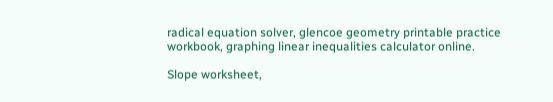radical equation solver, glencoe geometry printable practice workbook, graphing linear inequalities calculator online.

Slope worksheet,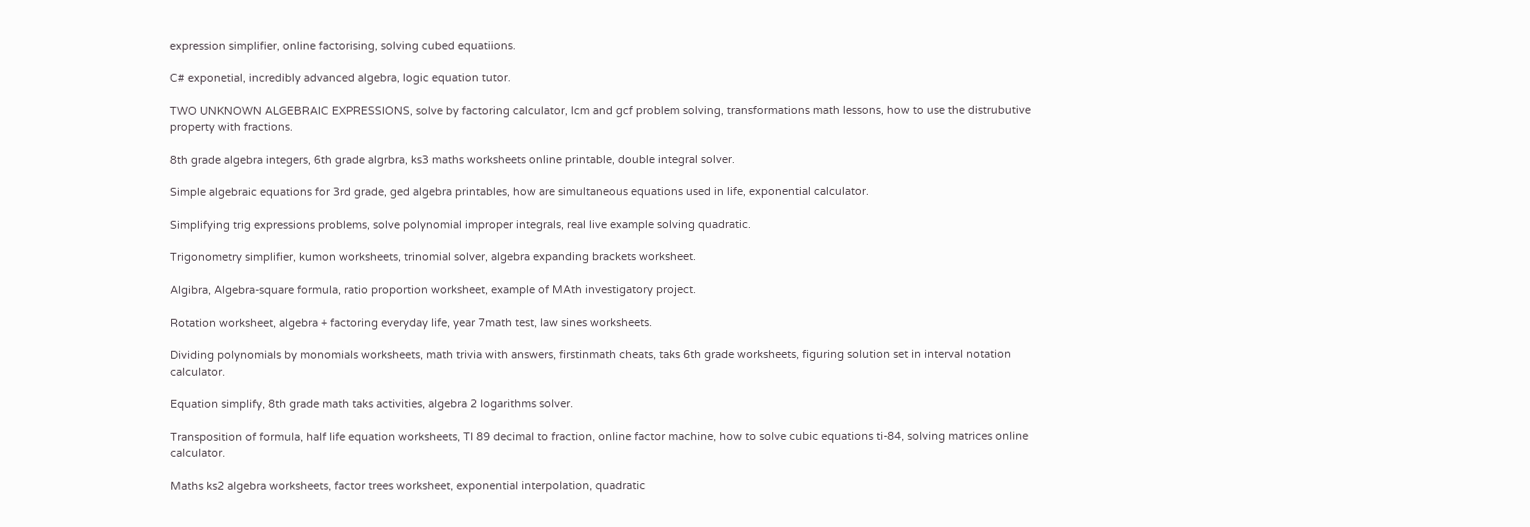expression simplifier, online factorising, solving cubed equatiions.

C# exponetial, incredibly advanced algebra, logic equation tutor.

TWO UNKNOWN ALGEBRAIC EXPRESSIONS, solve by factoring calculator, lcm and gcf problem solving, transformations math lessons, how to use the distrubutive property with fractions.

8th grade algebra integers, 6th grade algrbra, ks3 maths worksheets online printable, double integral solver.

Simple algebraic equations for 3rd grade, ged algebra printables, how are simultaneous equations used in life, exponential calculator.

Simplifying trig expressions problems, solve polynomial improper integrals, real live example solving quadratic.

Trigonometry simplifier, kumon worksheets, trinomial solver, algebra expanding brackets worksheet.

Algibra, Algebra-square formula, ratio proportion worksheet, example of MAth investigatory project.

Rotation worksheet, algebra + factoring everyday life, year 7math test, law sines worksheets.

Dividing polynomials by monomials worksheets, math trivia with answers, firstinmath cheats, taks 6th grade worksheets, figuring solution set in interval notation calculator.

Equation simplify, 8th grade math taks activities, algebra 2 logarithms solver.

Transposition of formula, half life equation worksheets, TI 89 decimal to fraction, online factor machine, how to solve cubic equations ti-84, solving matrices online calculator.

Maths ks2 algebra worksheets, factor trees worksheet, exponential interpolation, quadratic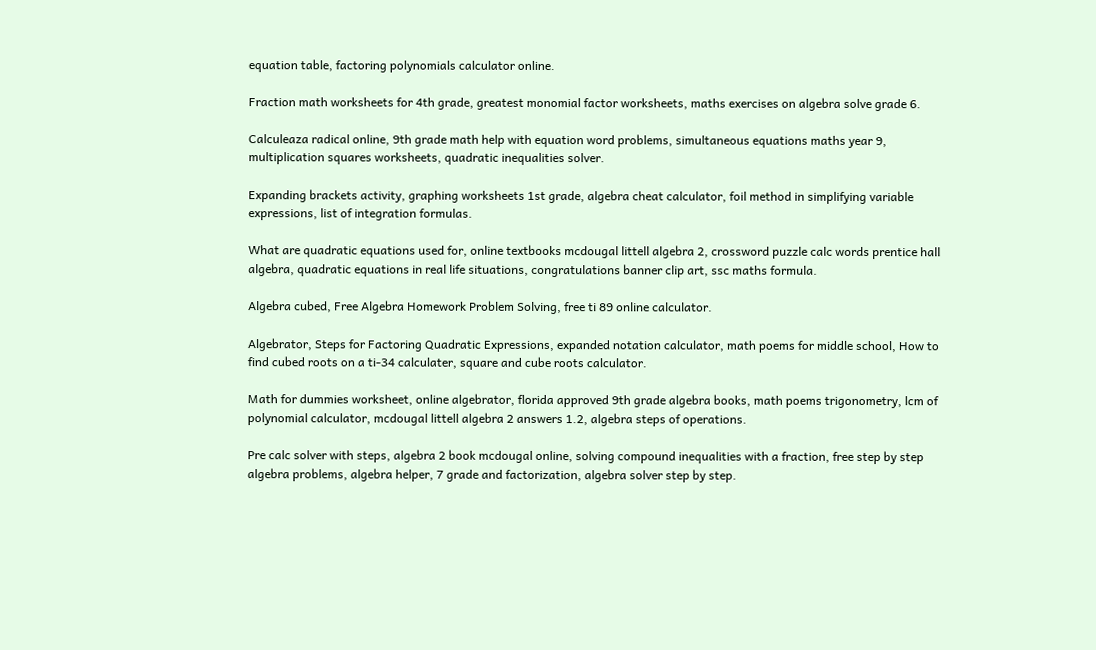equation table, factoring polynomials calculator online.

Fraction math worksheets for 4th grade, greatest monomial factor worksheets, maths exercises on algebra solve grade 6.

Calculeaza radical online, 9th grade math help with equation word problems, simultaneous equations maths year 9, multiplication squares worksheets, quadratic inequalities solver.

Expanding brackets activity, graphing worksheets 1st grade, algebra cheat calculator, foil method in simplifying variable expressions, list of integration formulas.

What are quadratic equations used for, online textbooks mcdougal littell algebra 2, crossword puzzle calc words prentice hall algebra, quadratic equations in real life situations, congratulations banner clip art, ssc maths formula.

Algebra cubed, Free Algebra Homework Problem Solving, free ti 89 online calculator.

Algebrator, Steps for Factoring Quadratic Expressions, expanded notation calculator, math poems for middle school, How to find cubed roots on a ti-34 calculater, square and cube roots calculator.

Math for dummies worksheet, online algebrator, florida approved 9th grade algebra books, math poems trigonometry, lcm of polynomial calculator, mcdougal littell algebra 2 answers 1.2, algebra steps of operations.

Pre calc solver with steps, algebra 2 book mcdougal online, solving compound inequalities with a fraction, free step by step algebra problems, algebra helper, 7 grade and factorization, algebra solver step by step.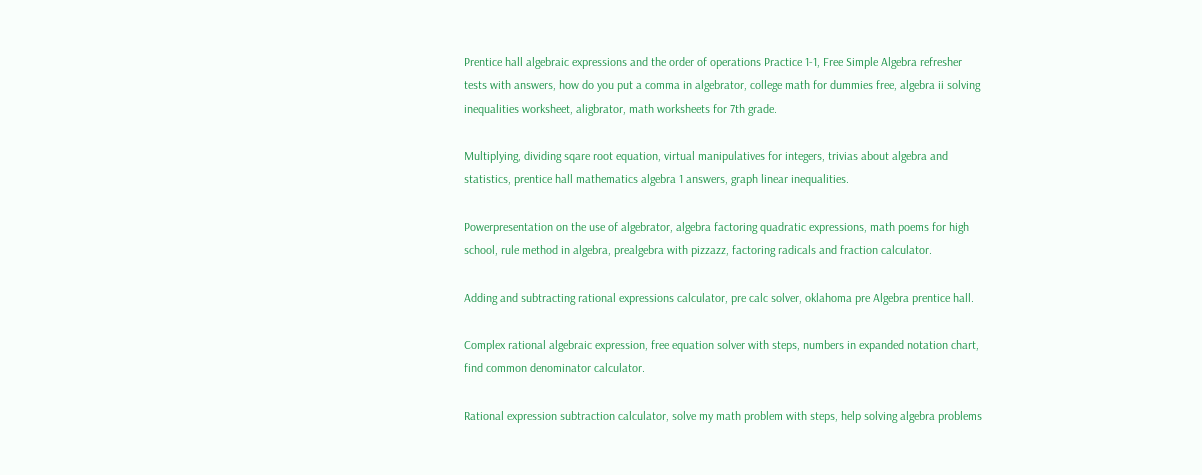Prentice hall algebraic expressions and the order of operations Practice 1-1, Free Simple Algebra refresher tests with answers, how do you put a comma in algebrator, college math for dummies free, algebra ii solving inequalities worksheet, aligbrator, math worksheets for 7th grade.

Multiplying, dividing sqare root equation, virtual manipulatives for integers, trivias about algebra and statistics, prentice hall mathematics algebra 1 answers, graph linear inequalities.

Powerpresentation on the use of algebrator, algebra factoring quadratic expressions, math poems for high school, rule method in algebra, prealgebra with pizzazz, factoring radicals and fraction calculator.

Adding and subtracting rational expressions calculator, pre calc solver, oklahoma pre Algebra prentice hall.

Complex rational algebraic expression, free equation solver with steps, numbers in expanded notation chart, find common denominator calculator.

Rational expression subtraction calculator, solve my math problem with steps, help solving algebra problems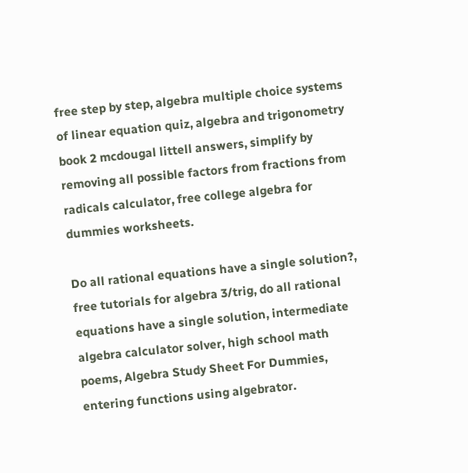free step by step, algebra multiple choice systems of linear equation quiz, algebra and trigonometry book 2 mcdougal littell answers, simplify by removing all possible factors from fractions from radicals calculator, free college algebra for dummies worksheets.

Do all rational equations have a single solution?, free tutorials for algebra 3/trig, do all rational equations have a single solution, intermediate algebra calculator solver, high school math poems, Algebra Study Sheet For Dummies, entering functions using algebrator.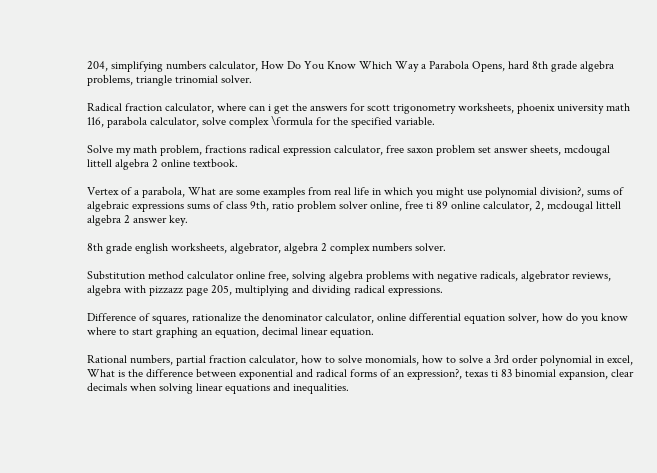204, simplifying numbers calculator, How Do You Know Which Way a Parabola Opens, hard 8th grade algebra problems, triangle trinomial solver.

Radical fraction calculator, where can i get the answers for scott trigonometry worksheets, phoenix university math 116, parabola calculator, solve complex \formula for the specified variable.

Solve my math problem, fractions radical expression calculator, free saxon problem set answer sheets, mcdougal littell algebra 2 online textbook.

Vertex of a parabola, What are some examples from real life in which you might use polynomial division?, sums of algebraic expressions sums of class 9th, ratio problem solver online, free ti 89 online calculator, 2, mcdougal littell algebra 2 answer key.

8th grade english worksheets, algebrator, algebra 2 complex numbers solver.

Substitution method calculator online free, solving algebra problems with negative radicals, algebrator reviews, algebra with pizzazz page 205, multiplying and dividing radical expressions.

Difference of squares, rationalize the denominator calculator, online differential equation solver, how do you know where to start graphing an equation, decimal linear equation.

Rational numbers, partial fraction calculator, how to solve monomials, how to solve a 3rd order polynomial in excel, What is the difference between exponential and radical forms of an expression?, texas ti 83 binomial expansion, clear decimals when solving linear equations and inequalities.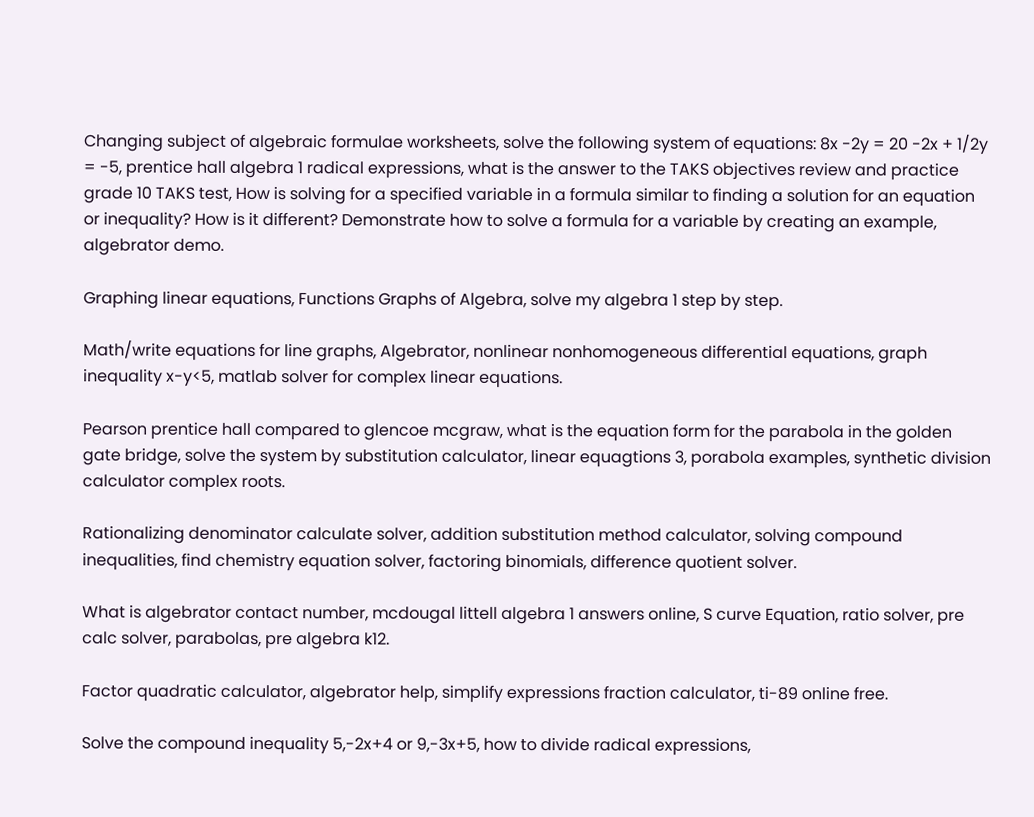Changing subject of algebraic formulae worksheets, solve the following system of equations: 8x -2y = 20 -2x + 1/2y = -5, prentice hall algebra 1 radical expressions, what is the answer to the TAKS objectives review and practice grade 10 TAKS test, How is solving for a specified variable in a formula similar to finding a solution for an equation or inequality? How is it different? Demonstrate how to solve a formula for a variable by creating an example, algebrator demo.

Graphing linear equations, Functions Graphs of Algebra, solve my algebra 1 step by step.

Math/write equations for line graphs, Algebrator, nonlinear nonhomogeneous differential equations, graph inequality x-y<5, matlab solver for complex linear equations.

Pearson prentice hall compared to glencoe mcgraw, what is the equation form for the parabola in the golden gate bridge, solve the system by substitution calculator, linear equagtions 3, porabola examples, synthetic division calculator complex roots.

Rationalizing denominator calculate solver, addition substitution method calculator, solving compound inequalities, find chemistry equation solver, factoring binomials, difference quotient solver.

What is algebrator contact number, mcdougal littell algebra 1 answers online, S curve Equation, ratio solver, pre calc solver, parabolas, pre algebra k12.

Factor quadratic calculator, algebrator help, simplify expressions fraction calculator, ti-89 online free.

Solve the compound inequality 5,-2x+4 or 9,-3x+5, how to divide radical expressions,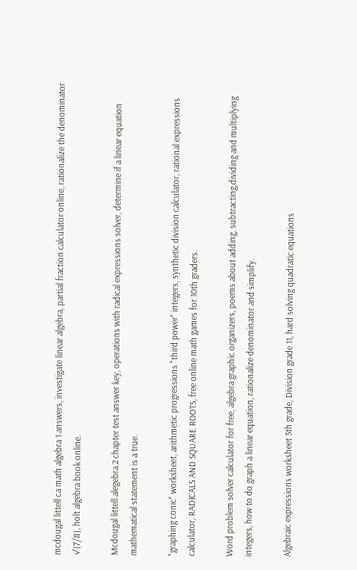mcdougal littell ca math algebra 1 answers, investigate linear algebra, partial fraction calculator online, rationalize the denominator √(7/8), holt algebra book online.

Mcdougal littell alegebra 2 chapter test answer key, operations with radical expressions solver, determine if a linear equation mathematical statement is a true.

"graphing conic" worksheet, arithmetic progressions "third power" integers, synthetic division calculator, rational expressions calculator, RADICALS AND SQUARE ROOTS, free online math games for 10th graders.

Word problem solver calculator for free, algebra graphic organizers, poems about adding, subtracting,dividing and multiplying integers, how to do graph a linear equation, rationalize denominator and simplify.

Algebraic expressions worksheet 5th grade, Division grade 11, hard solving quadratic equations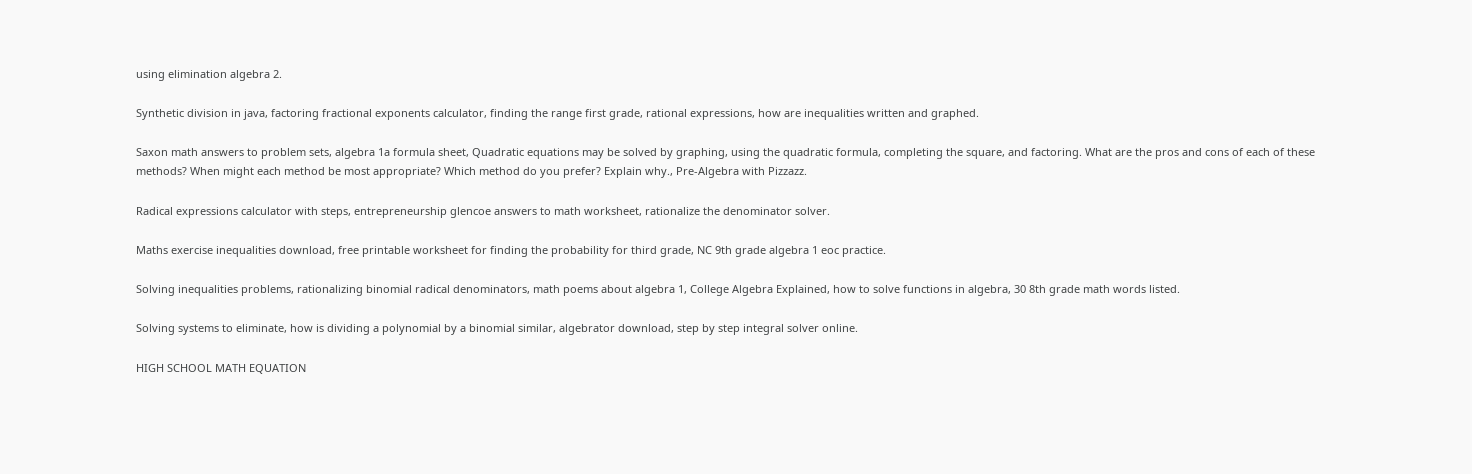using elimination algebra 2.

Synthetic division in java, factoring fractional exponents calculator, finding the range first grade, rational expressions, how are inequalities written and graphed.

Saxon math answers to problem sets, algebra 1a formula sheet, Quadratic equations may be solved by graphing, using the quadratic formula, completing the square, and factoring. What are the pros and cons of each of these methods? When might each method be most appropriate? Which method do you prefer? Explain why., Pre-Algebra with Pizzazz.

Radical expressions calculator with steps, entrepreneurship glencoe answers to math worksheet, rationalize the denominator solver.

Maths exercise inequalities download, free printable worksheet for finding the probability for third grade, NC 9th grade algebra 1 eoc practice.

Solving inequalities problems, rationalizing binomial radical denominators, math poems about algebra 1, College Algebra Explained, how to solve functions in algebra, 30 8th grade math words listed.

Solving systems to eliminate, how is dividing a polynomial by a binomial similar, algebrator download, step by step integral solver online.

HIGH SCHOOL MATH EQUATION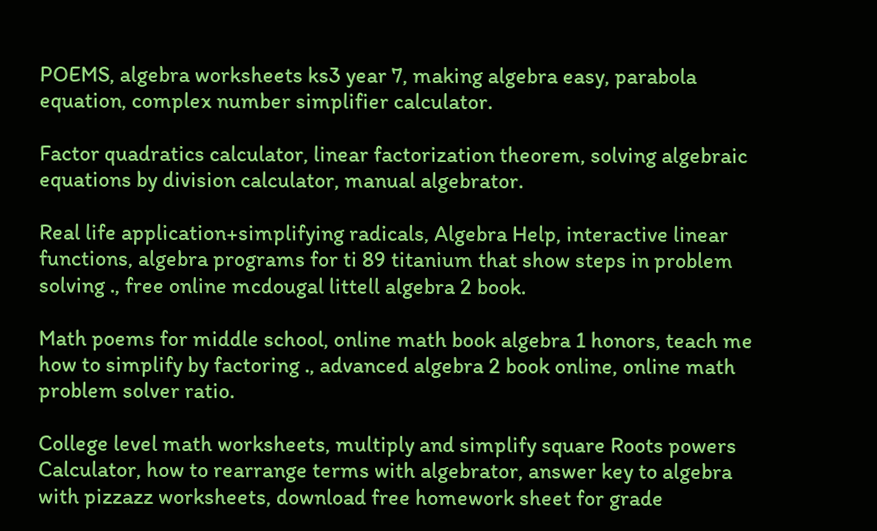POEMS, algebra worksheets ks3 year 7, making algebra easy, parabola equation, complex number simplifier calculator.

Factor quadratics calculator, linear factorization theorem, solving algebraic equations by division calculator, manual algebrator.

Real life application+simplifying radicals, Algebra Help, interactive linear functions, algebra programs for ti 89 titanium that show steps in problem solving ., free online mcdougal littell algebra 2 book.

Math poems for middle school, online math book algebra 1 honors, teach me how to simplify by factoring ., advanced algebra 2 book online, online math problem solver ratio.

College level math worksheets, multiply and simplify square Roots powers Calculator, how to rearrange terms with algebrator, answer key to algebra with pizzazz worksheets, download free homework sheet for grade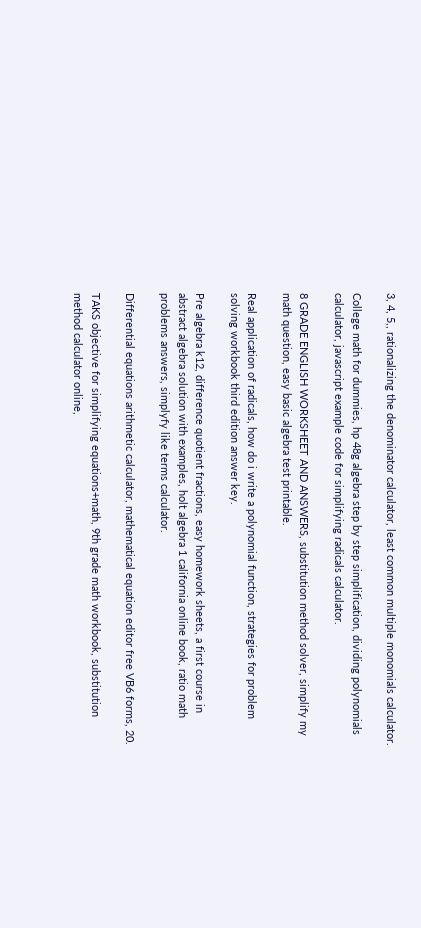3, 4, 5,, rationalizing the denominator calculator, least common multiple monomials calculator.

College math for dummies, hp 48g algebra step by step simplification, dividing polynomials calculator, javascript example code for simplifying radicals calculator.

8 GRADE ENGLISH WORKSHEET AND ANSWERS, substitution method solver, simplify my math question, easy basic algebra test printable.

Real application of radicals, how do i write a polynomial function, strategies for problem solving workbook third edition answer key.

Pre algebra k12, difference quotient fractions, easy homework sheets, a first course in abstract algebra solution with examples, holt algebra 1 california online book, ratio math problems answers, simplyfy like terms calculator.

Differential equations arithmetic calculator, mathematical equation editor free VB6 forms, 20.

TAKS objective for simplifying equations+math, 9th grade math workbook, substitution method calculator online,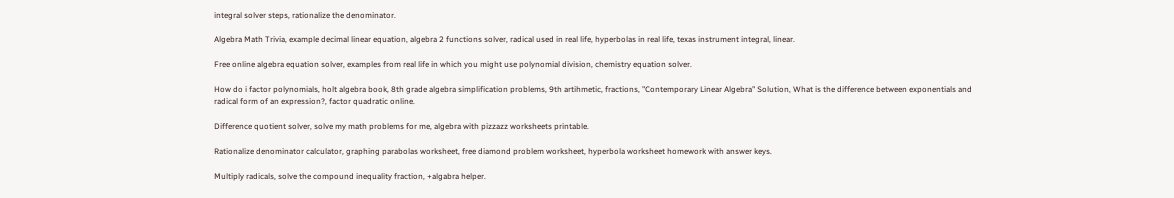integral solver steps, rationalize the denominator.

Algebra Math Trivia, example decimal linear equation, algebra 2 functions solver, radical used in real life, hyperbolas in real life, texas instrument integral, linear.

Free online algebra equation solver, examples from real life in which you might use polynomial division, chemistry equation solver.

How do i factor polynomials, holt algebra book, 8th grade algebra simplification problems, 9th artihmetic, fractions, "Contemporary Linear Algebra" Solution, What is the difference between exponentials and radical form of an expression?, factor quadratic online.

Difference quotient solver, solve my math problems for me, algebra with pizzazz worksheets printable.

Rationalize denominator calculator, graphing parabolas worksheet, free diamond problem worksheet, hyperbola worksheet homework with answer keys.

Multiply radicals, solve the compound inequality fraction, +algabra helper.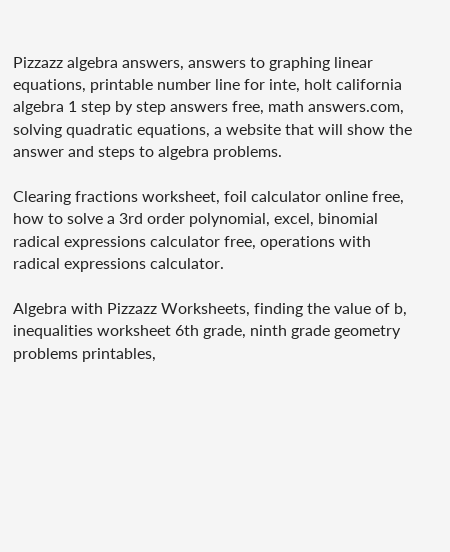Pizzazz algebra answers, answers to graphing linear equations, printable number line for inte, holt california algebra 1 step by step answers free, math answers.com, solving quadratic equations, a website that will show the answer and steps to algebra problems.

Clearing fractions worksheet, foil calculator online free, how to solve a 3rd order polynomial, excel, binomial radical expressions calculator free, operations with radical expressions calculator.

Algebra with Pizzazz Worksheets, finding the value of b, inequalities worksheet 6th grade, ninth grade geometry problems printables,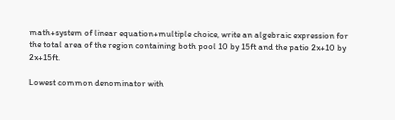math+system of linear equation+multiple choice, write an algebraic expression for the total area of the region containing both pool 10 by 15ft and the patio 2x+10 by 2x+15ft.

Lowest common denominator with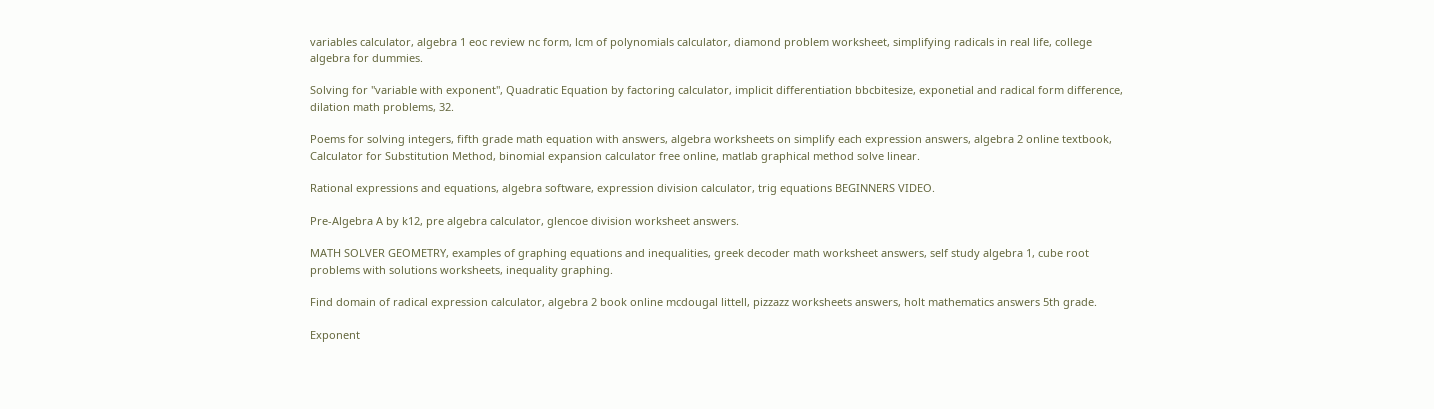variables calculator, algebra 1 eoc review nc form, lcm of polynomials calculator, diamond problem worksheet, simplifying radicals in real life, college algebra for dummies.

Solving for "variable with exponent", Quadratic Equation by factoring calculator, implicit differentiation bbcbitesize, exponetial and radical form difference, dilation math problems, 32.

Poems for solving integers, fifth grade math equation with answers, algebra worksheets on simplify each expression answers, algebra 2 online textbook, Calculator for Substitution Method, binomial expansion calculator free online, matlab graphical method solve linear.

Rational expressions and equations, algebra software, expression division calculator, trig equations BEGINNERS VIDEO.

Pre-Algebra A by k12, pre algebra calculator, glencoe division worksheet answers.

MATH SOLVER GEOMETRY, examples of graphing equations and inequalities, greek decoder math worksheet answers, self study algebra 1, cube root problems with solutions worksheets, inequality graphing.

Find domain of radical expression calculator, algebra 2 book online mcdougal littell, pizzazz worksheets answers, holt mathematics answers 5th grade.

Exponent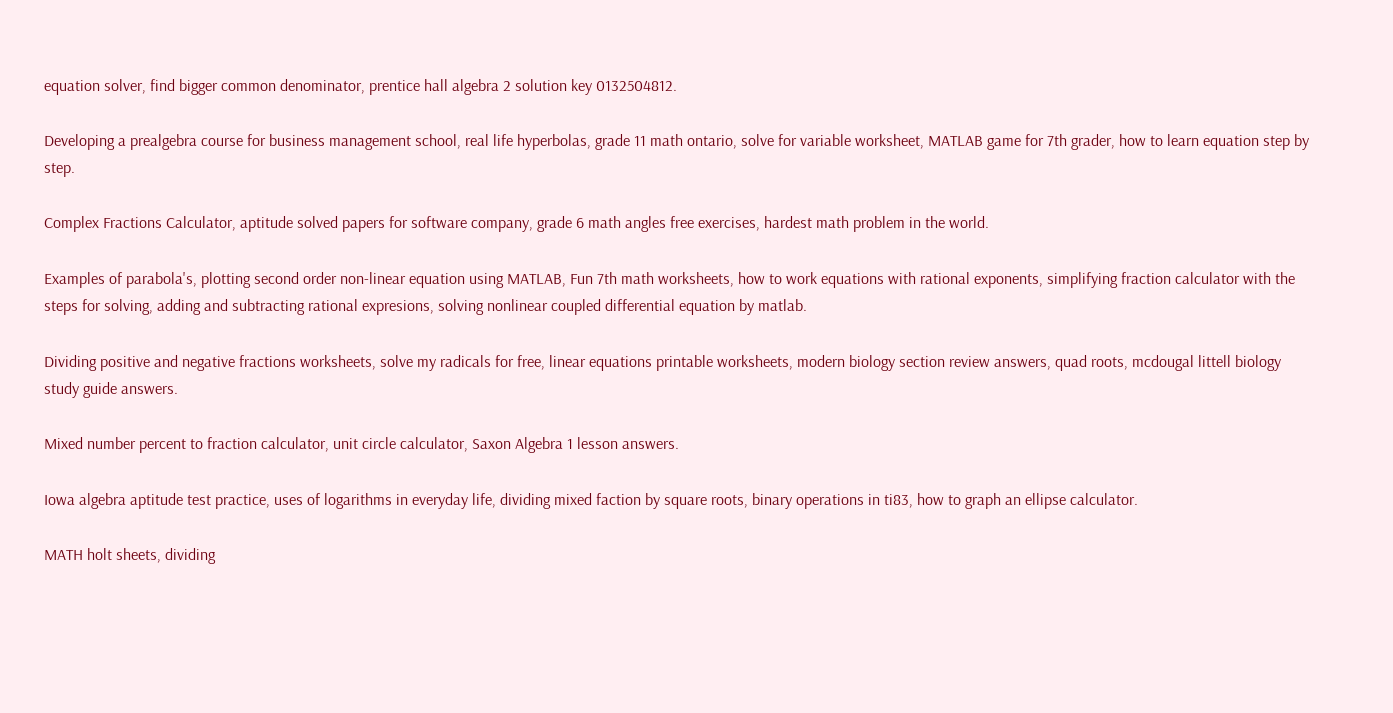equation solver, find bigger common denominator, prentice hall algebra 2 solution key 0132504812.

Developing a prealgebra course for business management school, real life hyperbolas, grade 11 math ontario, solve for variable worksheet, MATLAB game for 7th grader, how to learn equation step by step.

Complex Fractions Calculator, aptitude solved papers for software company, grade 6 math angles free exercises, hardest math problem in the world.

Examples of parabola's, plotting second order non-linear equation using MATLAB, Fun 7th math worksheets, how to work equations with rational exponents, simplifying fraction calculator with the steps for solving, adding and subtracting rational expresions, solving nonlinear coupled differential equation by matlab.

Dividing positive and negative fractions worksheets, solve my radicals for free, linear equations printable worksheets, modern biology section review answers, quad roots, mcdougal littell biology study guide answers.

Mixed number percent to fraction calculator, unit circle calculator, Saxon Algebra 1 lesson answers.

Iowa algebra aptitude test practice, uses of logarithms in everyday life, dividing mixed faction by square roots, binary operations in ti83, how to graph an ellipse calculator.

MATH holt sheets, dividing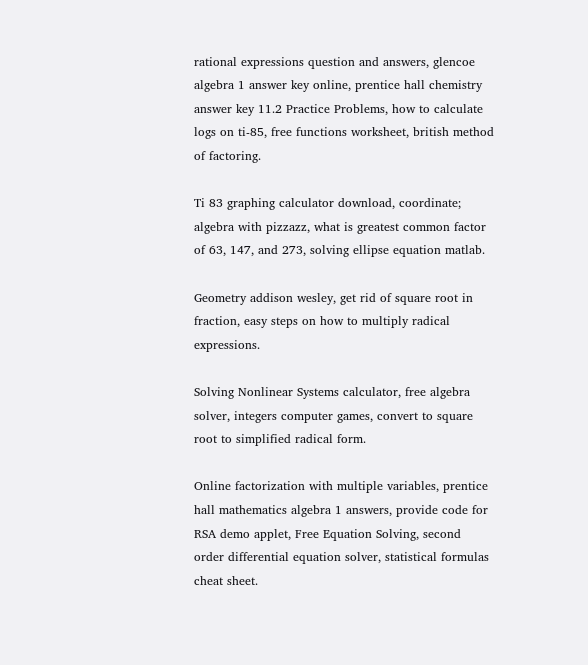rational expressions question and answers, glencoe algebra 1 answer key online, prentice hall chemistry answer key 11.2 Practice Problems, how to calculate logs on ti-85, free functions worksheet, british method of factoring.

Ti 83 graphing calculator download, coordinate; algebra with pizzazz, what is greatest common factor of 63, 147, and 273, solving ellipse equation matlab.

Geometry addison wesley, get rid of square root in fraction, easy steps on how to multiply radical expressions.

Solving Nonlinear Systems calculator, free algebra solver, integers computer games, convert to square root to simplified radical form.

Online factorization with multiple variables, prentice hall mathematics algebra 1 answers, provide code for RSA demo applet, Free Equation Solving, second order differential equation solver, statistical formulas cheat sheet.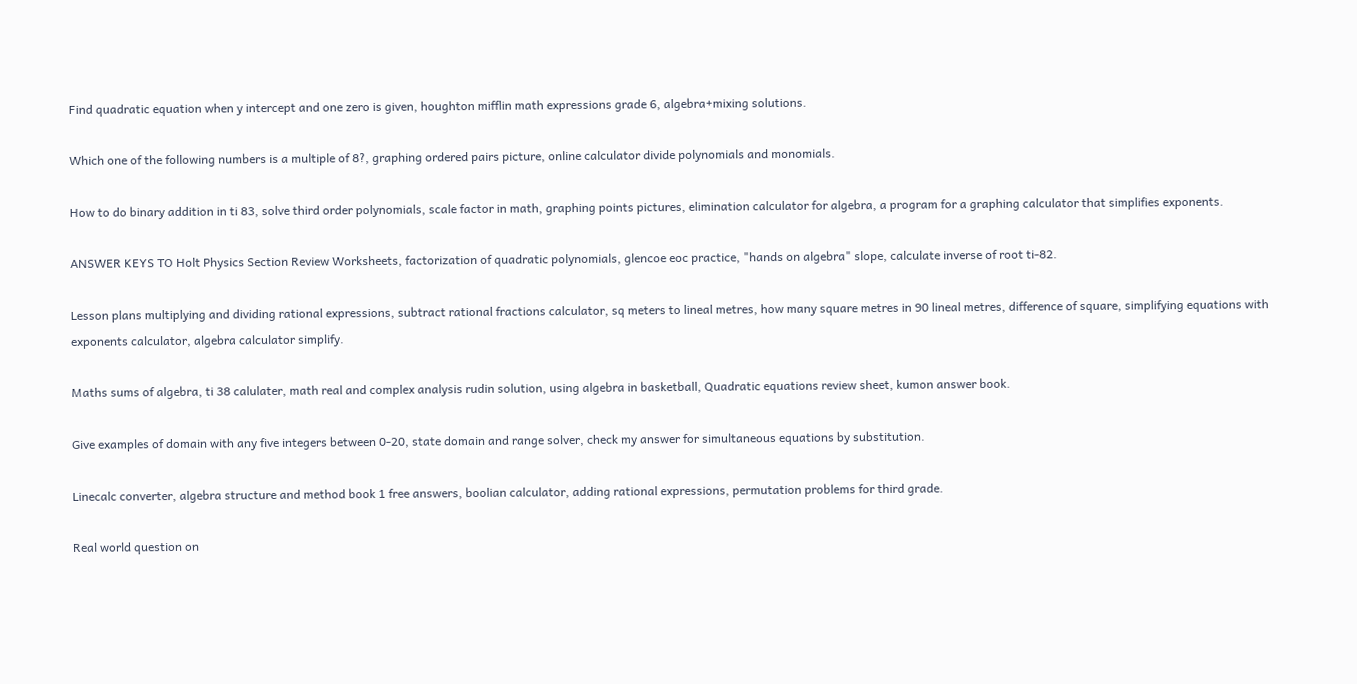Find quadratic equation when y intercept and one zero is given, houghton mifflin math expressions grade 6, algebra+mixing solutions.

Which one of the following numbers is a multiple of 8?, graphing ordered pairs picture, online calculator divide polynomials and monomials.

How to do binary addition in ti 83, solve third order polynomials, scale factor in math, graphing points pictures, elimination calculator for algebra, a program for a graphing calculator that simplifies exponents.

ANSWER KEYS TO Holt Physics Section Review Worksheets, factorization of quadratic polynomials, glencoe eoc practice, "hands on algebra" slope, calculate inverse of root ti-82.

Lesson plans multiplying and dividing rational expressions, subtract rational fractions calculator, sq meters to lineal metres, how many square metres in 90 lineal metres, difference of square, simplifying equations with exponents calculator, algebra calculator simplify.

Maths sums of algebra, ti 38 calulater, math real and complex analysis rudin solution, using algebra in basketball, Quadratic equations review sheet, kumon answer book.

Give examples of domain with any five integers between 0-20, state domain and range solver, check my answer for simultaneous equations by substitution.

Linecalc converter, algebra structure and method book 1 free answers, boolian calculator, adding rational expressions, permutation problems for third grade.

Real world question on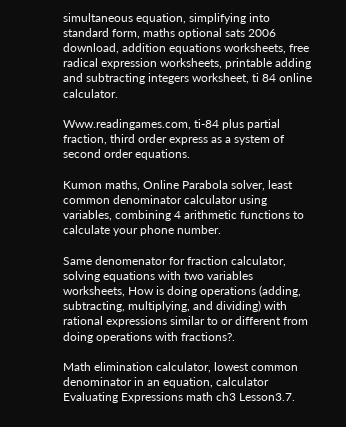simultaneous equation, simplifying into standard form, maths optional sats 2006 download, addition equations worksheets, free radical expression worksheets, printable adding and subtracting integers worksheet, ti 84 online calculator.

Www.readingames.com, ti-84 plus partial fraction, third order express as a system of second order equations.

Kumon maths, Online Parabola solver, least common denominator calculator using variables, combining 4 arithmetic functions to calculate your phone number.

Same denomenator for fraction calculator, solving equations with two variables worksheets, How is doing operations (adding, subtracting, multiplying, and dividing) with rational expressions similar to or different from doing operations with fractions?.

Math elimination calculator, lowest common denominator in an equation, calculator Evaluating Expressions math ch3 Lesson3.7.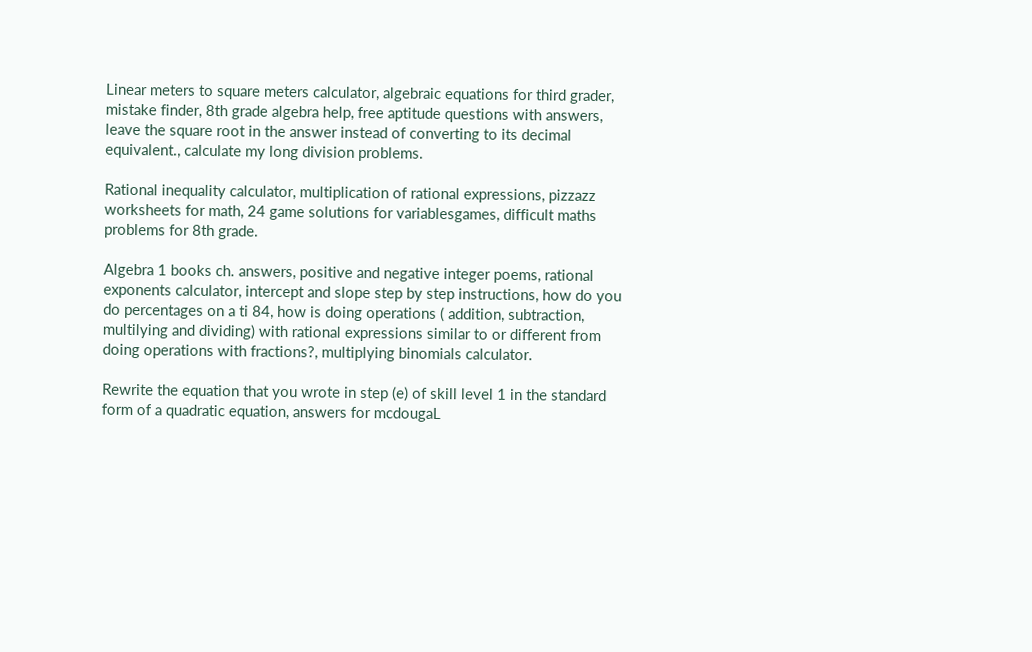Linear meters to square meters calculator, algebraic equations for third grader, mistake finder, 8th grade algebra help, free aptitude questions with answers, leave the square root in the answer instead of converting to its decimal equivalent., calculate my long division problems.

Rational inequality calculator, multiplication of rational expressions, pizzazz worksheets for math, 24 game solutions for variablesgames, difficult maths problems for 8th grade.

Algebra 1 books ch. answers, positive and negative integer poems, rational exponents calculator, intercept and slope step by step instructions, how do you do percentages on a ti 84, how is doing operations ( addition, subtraction, multilying and dividing) with rational expressions similar to or different from doing operations with fractions?, multiplying binomials calculator.

Rewrite the equation that you wrote in step (e) of skill level 1 in the standard form of a quadratic equation, answers for mcdougaL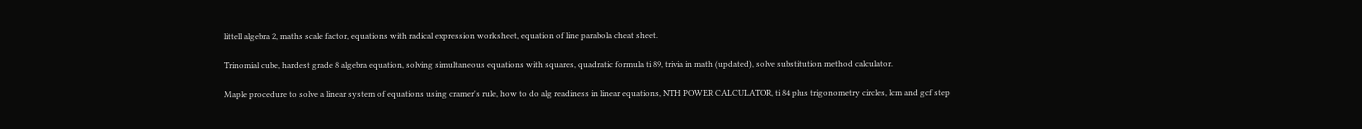littell algebra 2, maths scale factor, equations with radical expression worksheet, equation of line parabola cheat sheet.

Trinomial cube, hardest grade 8 algebra equation, solving simultaneous equations with squares, quadratic formula ti 89, trivia in math (updated), solve substitution method calculator.

Maple procedure to solve a linear system of equations using cramer's rule, how to do alg readiness in linear equations, NTH POWER CALCULATOR, ti 84 plus trigonometry circles, lcm and gcf step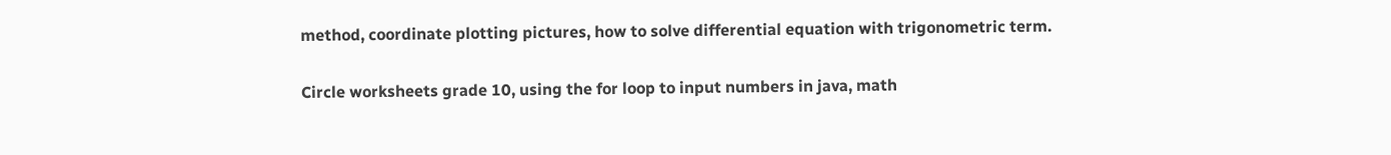method, coordinate plotting pictures, how to solve differential equation with trigonometric term.

Circle worksheets grade 10, using the for loop to input numbers in java, math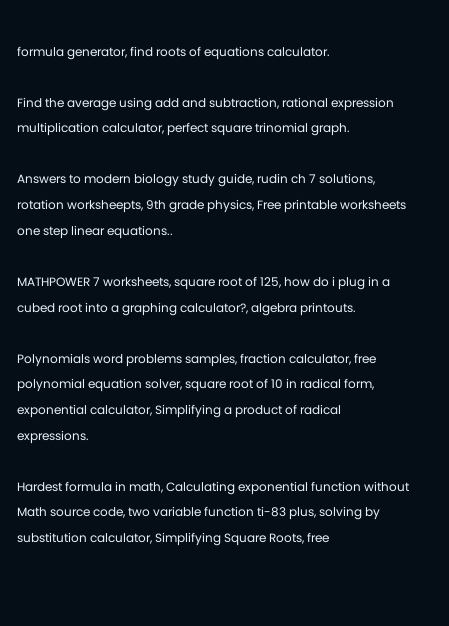formula generator, find roots of equations calculator.

Find the average using add and subtraction, rational expression multiplication calculator, perfect square trinomial graph.

Answers to modern biology study guide, rudin ch 7 solutions, rotation worksheepts, 9th grade physics, Free printable worksheets one step linear equations..

MATHPOWER 7 worksheets, square root of 125, how do i plug in a cubed root into a graphing calculator?, algebra printouts.

Polynomials word problems samples, fraction calculator, free polynomial equation solver, square root of 10 in radical form, exponential calculator, Simplifying a product of radical expressions.

Hardest formula in math, Calculating exponential function without Math source code, two variable function ti-83 plus, solving by substitution calculator, Simplifying Square Roots, free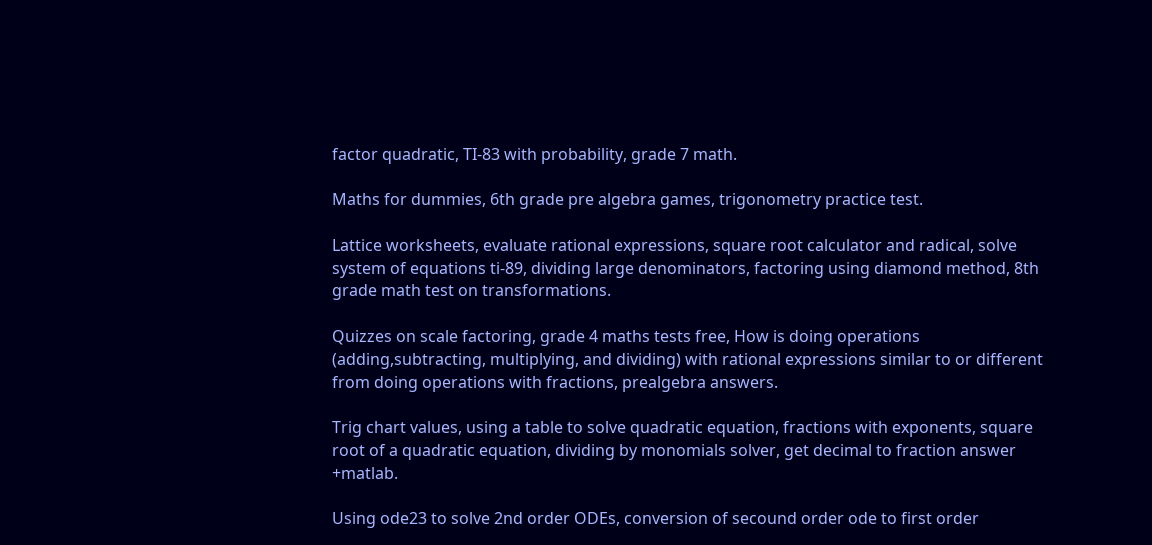factor quadratic, TI-83 with probability, grade 7 math.

Maths for dummies, 6th grade pre algebra games, trigonometry practice test.

Lattice worksheets, evaluate rational expressions, square root calculator and radical, solve system of equations ti-89, dividing large denominators, factoring using diamond method, 8th grade math test on transformations.

Quizzes on scale factoring, grade 4 maths tests free, How is doing operations (adding,subtracting, multiplying, and dividing) with rational expressions similar to or different from doing operations with fractions, prealgebra answers.

Trig chart values, using a table to solve quadratic equation, fractions with exponents, square root of a quadratic equation, dividing by monomials solver, get decimal to fraction answer +matlab.

Using ode23 to solve 2nd order ODEs, conversion of secound order ode to first order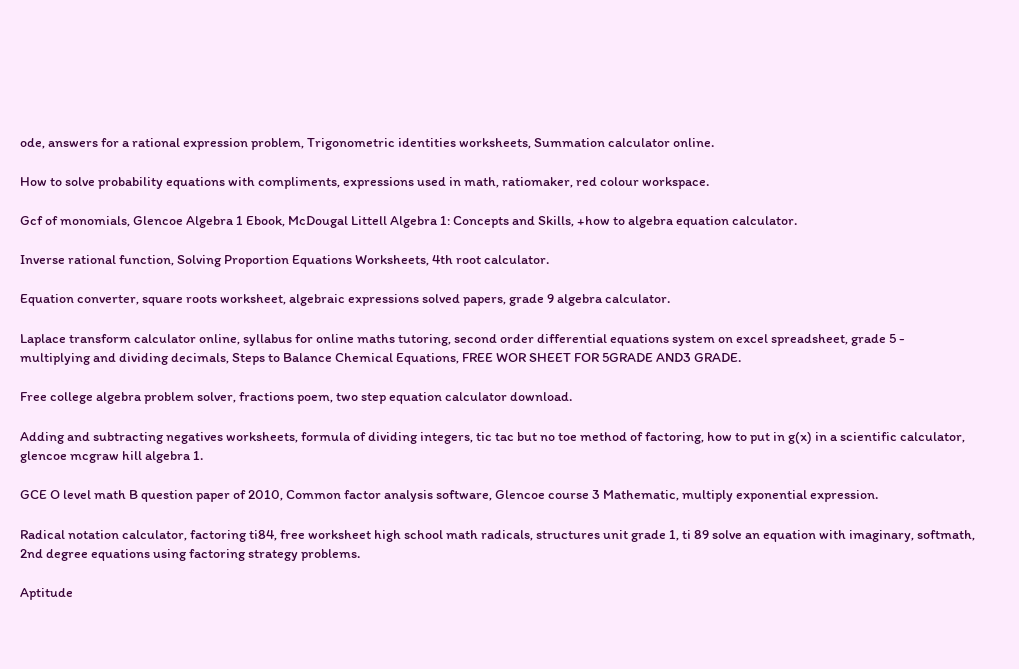ode, answers for a rational expression problem, Trigonometric identities worksheets, Summation calculator online.

How to solve probability equations with compliments, expressions used in math, ratiomaker, red colour workspace.

Gcf of monomials, Glencoe Algebra 1 Ebook, McDougal Littell Algebra 1: Concepts and Skills, +how to algebra equation calculator.

Inverse rational function, Solving Proportion Equations Worksheets, 4th root calculator.

Equation converter, square roots worksheet, algebraic expressions solved papers, grade 9 algebra calculator.

Laplace transform calculator online, syllabus for online maths tutoring, second order differential equations system on excel spreadsheet, grade 5 - multiplying and dividing decimals, Steps to Balance Chemical Equations, FREE WOR SHEET FOR 5GRADE AND3 GRADE.

Free college algebra problem solver, fractions poem, two step equation calculator download.

Adding and subtracting negatives worksheets, formula of dividing integers, tic tac but no toe method of factoring, how to put in g(x) in a scientific calculator, glencoe mcgraw hill algebra 1.

GCE O level math B question paper of 2010, Common factor analysis software, Glencoe course 3 Mathematic, multiply exponential expression.

Radical notation calculator, factoring ti84, free worksheet high school math radicals, structures unit grade 1, ti 89 solve an equation with imaginary, softmath, 2nd degree equations using factoring strategy problems.

Aptitude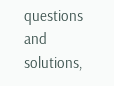questions and solutions,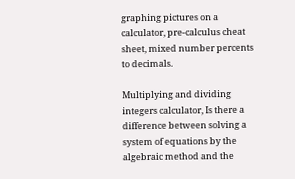graphing pictures on a calculator, pre-calculus cheat sheet, mixed number percents to decimals.

Multiplying and dividing integers calculator, Is there a difference between solving a system of equations by the algebraic method and the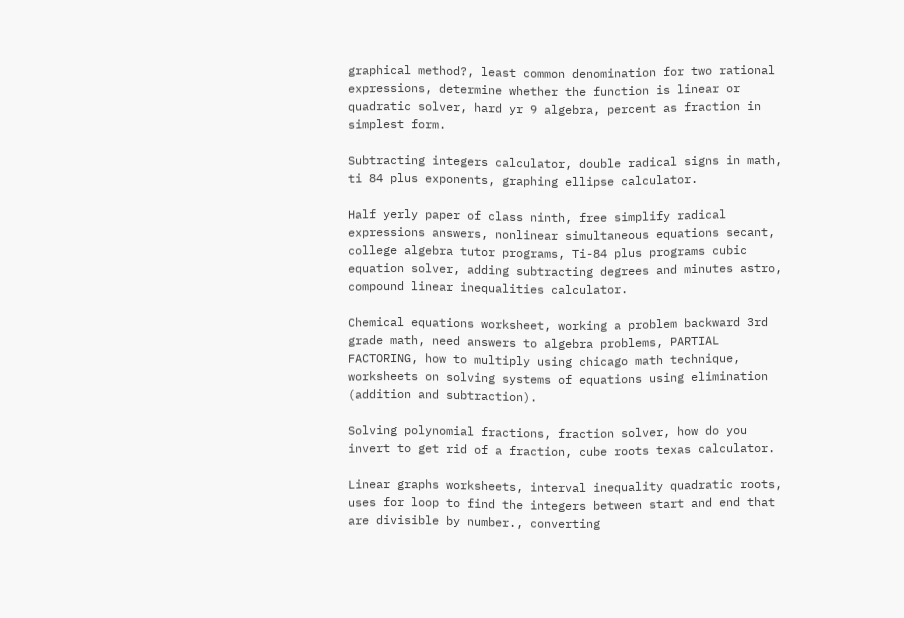graphical method?, least common denomination for two rational expressions, determine whether the function is linear or quadratic solver, hard yr 9 algebra, percent as fraction in simplest form.

Subtracting integers calculator, double radical signs in math, ti 84 plus exponents, graphing ellipse calculator.

Half yerly paper of class ninth, free simplify radical expressions answers, nonlinear simultaneous equations secant, college algebra tutor programs, Ti-84 plus programs cubic equation solver, adding subtracting degrees and minutes astro, compound linear inequalities calculator.

Chemical equations worksheet, working a problem backward 3rd grade math, need answers to algebra problems, PARTIAL FACTORING, how to multiply using chicago math technique, worksheets on solving systems of equations using elimination (addition and subtraction).

Solving polynomial fractions, fraction solver, how do you invert to get rid of a fraction, cube roots texas calculator.

Linear graphs worksheets, interval inequality quadratic roots, uses for loop to find the integers between start and end that are divisible by number., converting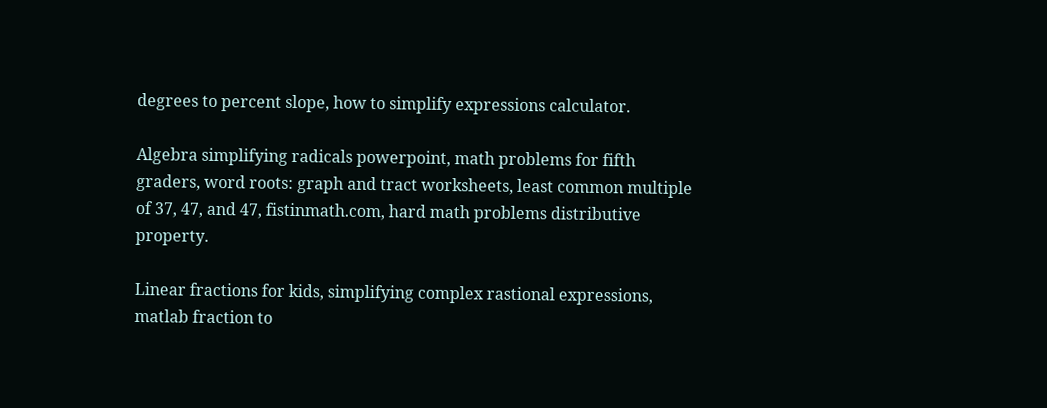degrees to percent slope, how to simplify expressions calculator.

Algebra simplifying radicals powerpoint, math problems for fifth graders, word roots: graph and tract worksheets, least common multiple of 37, 47, and 47, fistinmath.com, hard math problems distributive property.

Linear fractions for kids, simplifying complex rastional expressions, matlab fraction to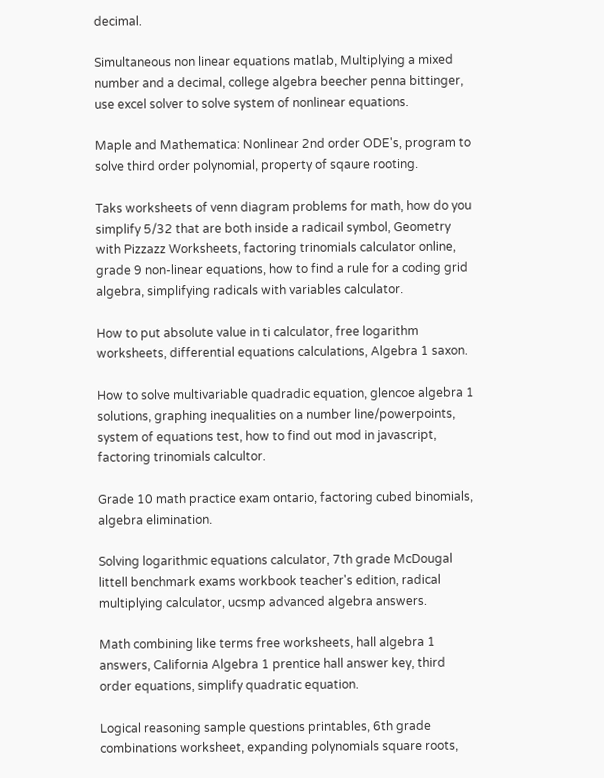decimal.

Simultaneous non linear equations matlab, Multiplying a mixed number and a decimal, college algebra beecher penna bittinger, use excel solver to solve system of nonlinear equations.

Maple and Mathematica: Nonlinear 2nd order ODE's, program to solve third order polynomial, property of sqaure rooting.

Taks worksheets of venn diagram problems for math, how do you simplify 5/32 that are both inside a radicail symbol, Geometry with Pizzazz Worksheets, factoring trinomials calculator online, grade 9 non-linear equations, how to find a rule for a coding grid algebra, simplifying radicals with variables calculator.

How to put absolute value in ti calculator, free logarithm worksheets, differential equations calculations, Algebra 1 saxon.

How to solve multivariable quadradic equation, glencoe algebra 1 solutions, graphing inequalities on a number line/powerpoints, system of equations test, how to find out mod in javascript, factoring trinomials calcultor.

Grade 10 math practice exam ontario, factoring cubed binomials, algebra elimination.

Solving logarithmic equations calculator, 7th grade McDougal littell benchmark exams workbook teacher's edition, radical multiplying calculator, ucsmp advanced algebra answers.

Math combining like terms free worksheets, hall algebra 1 answers, California Algebra 1 prentice hall answer key, third order equations, simplify quadratic equation.

Logical reasoning sample questions printables, 6th grade combinations worksheet, expanding polynomials square roots,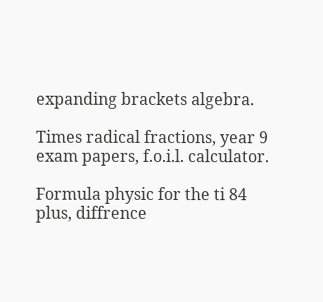expanding brackets algebra.

Times radical fractions, year 9 exam papers, f.o.i.l. calculator.

Formula physic for the ti 84 plus, diffrence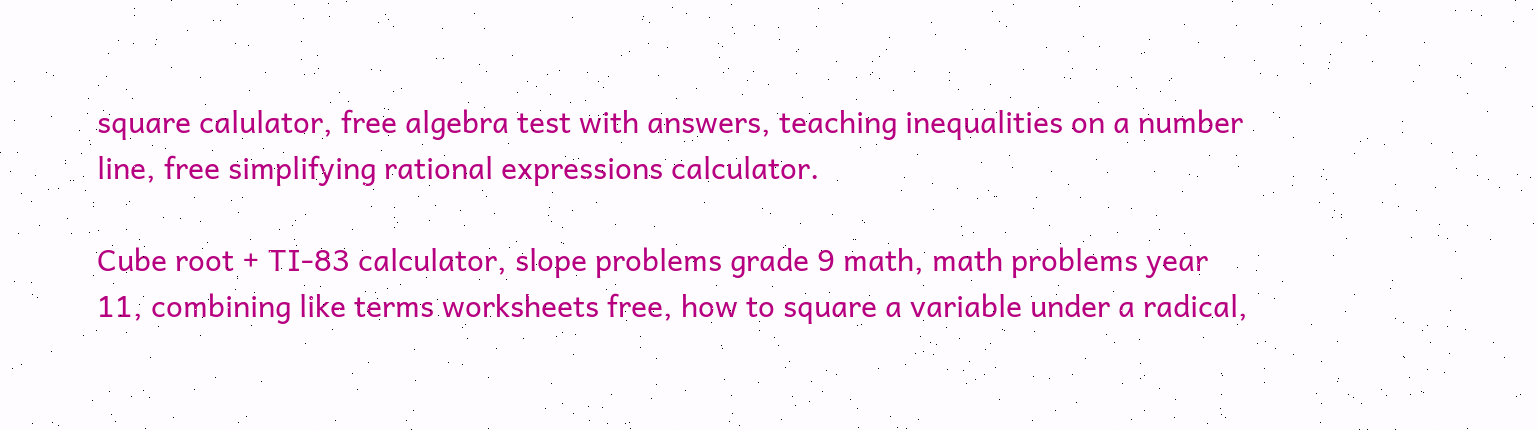square calulator, free algebra test with answers, teaching inequalities on a number line, free simplifying rational expressions calculator.

Cube root + TI-83 calculator, slope problems grade 9 math, math problems year 11, combining like terms worksheets free, how to square a variable under a radical,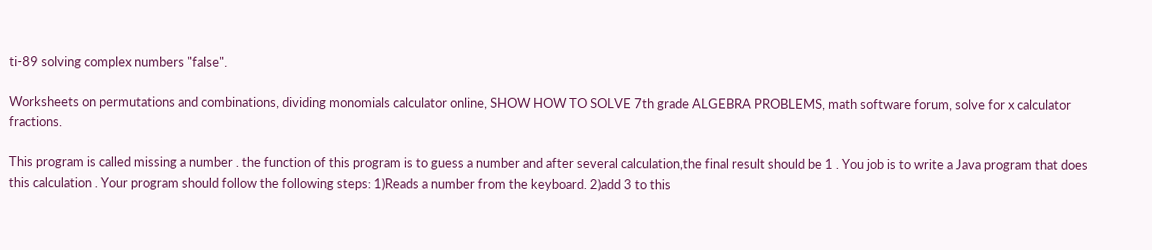ti-89 solving complex numbers "false".

Worksheets on permutations and combinations, dividing monomials calculator online, SHOW HOW TO SOLVE 7th grade ALGEBRA PROBLEMS, math software forum, solve for x calculator fractions.

This program is called missing a number . the function of this program is to guess a number and after several calculation,the final result should be 1 . You job is to write a Java program that does this calculation . Your program should follow the following steps: 1)Reads a number from the keyboard. 2)add 3 to this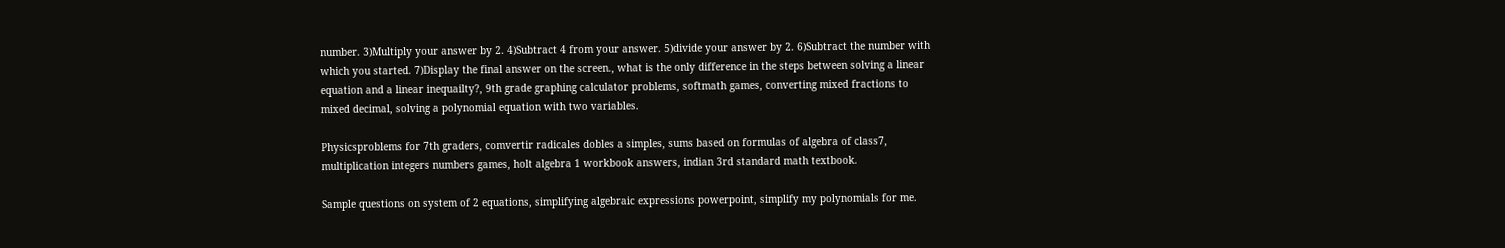number. 3)Multiply your answer by 2. 4)Subtract 4 from your answer. 5)divide your answer by 2. 6)Subtract the number with which you started. 7)Display the final answer on the screen., what is the only difference in the steps between solving a linear equation and a linear inequailty?, 9th grade graphing calculator problems, softmath games, converting mixed fractions to mixed decimal, solving a polynomial equation with two variables.

Physicsproblems for 7th graders, comvertir radicales dobles a simples, sums based on formulas of algebra of class7, multiplication integers numbers games, holt algebra 1 workbook answers, indian 3rd standard math textbook.

Sample questions on system of 2 equations, simplifying algebraic expressions powerpoint, simplify my polynomials for me.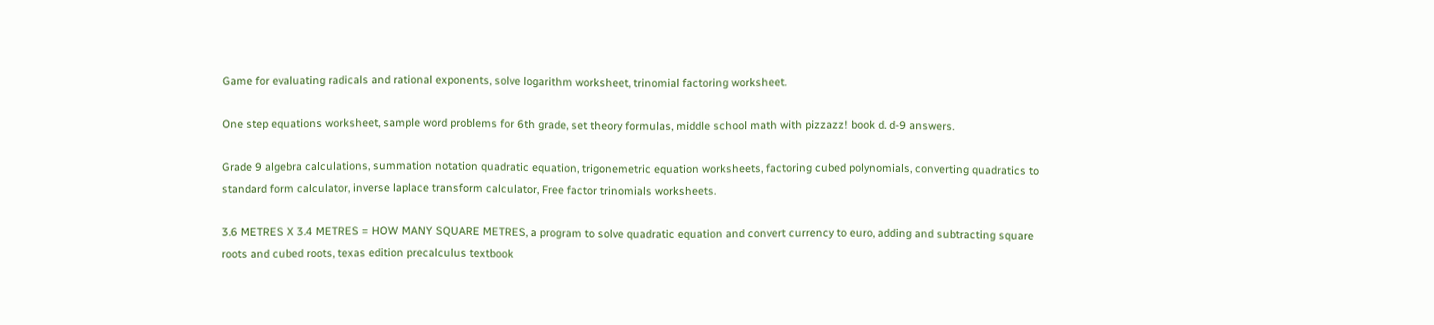Game for evaluating radicals and rational exponents, solve logarithm worksheet, trinomial factoring worksheet.

One step equations worksheet, sample word problems for 6th grade, set theory formulas, middle school math with pizzazz! book d. d-9 answers.

Grade 9 algebra calculations, summation notation quadratic equation, trigonemetric equation worksheets, factoring cubed polynomials, converting quadratics to standard form calculator, inverse laplace transform calculator, Free factor trinomials worksheets.

3.6 METRES X 3.4 METRES = HOW MANY SQUARE METRES, a program to solve quadratic equation and convert currency to euro, adding and subtracting square roots and cubed roots, texas edition precalculus textbook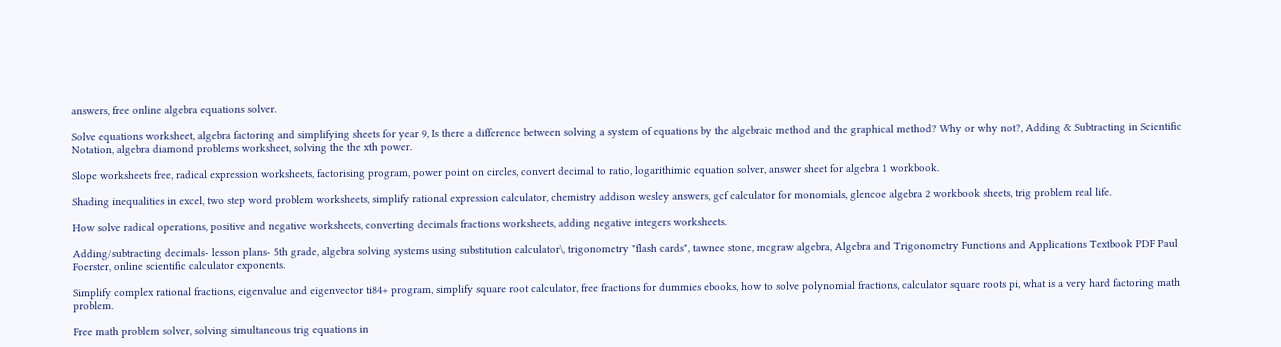answers, free online algebra equations solver.

Solve equations worksheet, algebra factoring and simplifying sheets for year 9, Is there a difference between solving a system of equations by the algebraic method and the graphical method? Why or why not?, Adding & Subtracting in Scientific Notation, algebra diamond problems worksheet, solving the the xth power.

Slope worksheets free, radical expression worksheets, factorising program, power point on circles, convert decimal to ratio, logarithimic equation solver, answer sheet for algebra 1 workbook.

Shading inequalities in excel, two step word problem worksheets, simplify rational expression calculator, chemistry addison wesley answers, gcf calculator for monomials, glencoe algebra 2 workbook sheets, trig problem real life.

How solve radical operations, positive and negative worksheets, converting decimals fractions worksheets, adding negative integers worksheets.

Adding/subtracting decimals- lesson plans- 5th grade, algebra solving systems using substitution calculator\, trigonometry "flash cards", tawnee stone, mcgraw algebra, Algebra and Trigonometry Functions and Applications Textbook PDF Paul Foerster, online scientific calculator exponents.

Simplify complex rational fractions, eigenvalue and eigenvector ti84+ program, simplify square root calculator, free fractions for dummies ebooks, how to solve polynomial fractions, calculator square roots pi, what is a very hard factoring math problem.

Free math problem solver, solving simultaneous trig equations in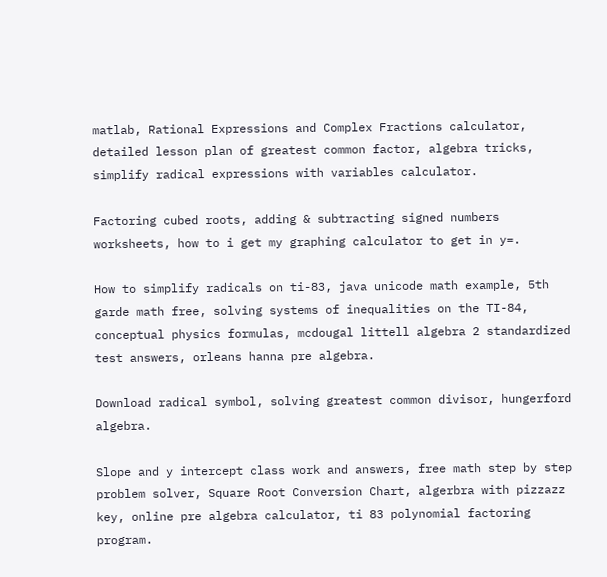matlab, Rational Expressions and Complex Fractions calculator, detailed lesson plan of greatest common factor, algebra tricks, simplify radical expressions with variables calculator.

Factoring cubed roots, adding & subtracting signed numbers worksheets, how to i get my graphing calculator to get in y=.

How to simplify radicals on ti-83, java unicode math example, 5th garde math free, solving systems of inequalities on the TI-84, conceptual physics formulas, mcdougal littell algebra 2 standardized test answers, orleans hanna pre algebra.

Download radical symbol, solving greatest common divisor, hungerford algebra.

Slope and y intercept class work and answers, free math step by step problem solver, Square Root Conversion Chart, algerbra with pizzazz key, online pre algebra calculator, ti 83 polynomial factoring program.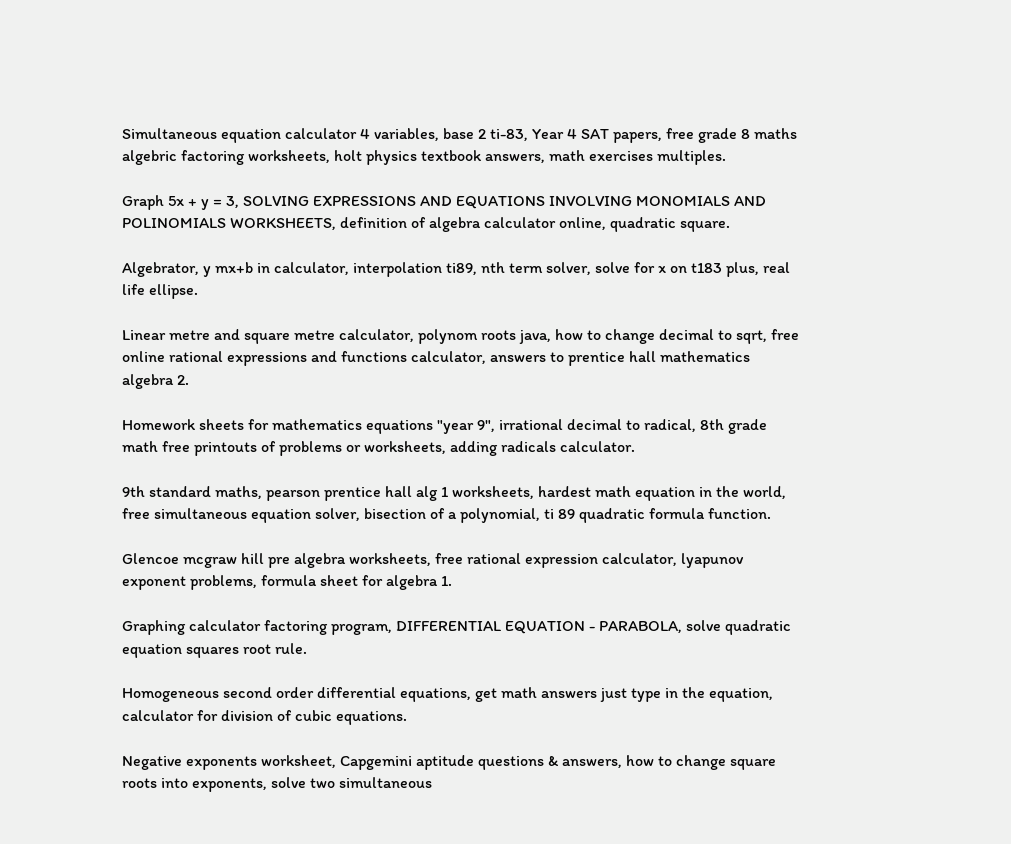Simultaneous equation calculator 4 variables, base 2 ti-83, Year 4 SAT papers, free grade 8 maths algebric factoring worksheets, holt physics textbook answers, math exercises multiples.

Graph 5x + y = 3, SOLVING EXPRESSIONS AND EQUATIONS INVOLVING MONOMIALS AND POLINOMIALS WORKSHEETS, definition of algebra calculator online, quadratic square.

Algebrator, y mx+b in calculator, interpolation ti89, nth term solver, solve for x on t183 plus, real life ellipse.

Linear metre and square metre calculator, polynom roots java, how to change decimal to sqrt, free online rational expressions and functions calculator, answers to prentice hall mathematics algebra 2.

Homework sheets for mathematics equations "year 9", irrational decimal to radical, 8th grade math free printouts of problems or worksheets, adding radicals calculator.

9th standard maths, pearson prentice hall alg 1 worksheets, hardest math equation in the world, free simultaneous equation solver, bisection of a polynomial, ti 89 quadratic formula function.

Glencoe mcgraw hill pre algebra worksheets, free rational expression calculator, lyapunov exponent problems, formula sheet for algebra 1.

Graphing calculator factoring program, DIFFERENTIAL EQUATION - PARABOLA, solve quadratic equation squares root rule.

Homogeneous second order differential equations, get math answers just type in the equation, calculator for division of cubic equations.

Negative exponents worksheet, Capgemini aptitude questions & answers, how to change square roots into exponents, solve two simultaneous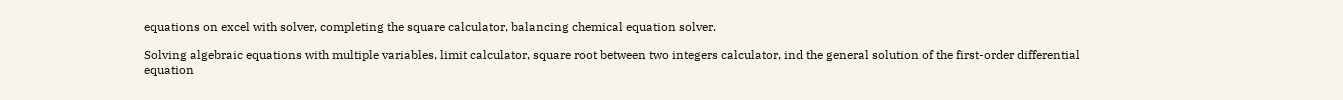equations on excel with solver, completing the square calculator, balancing chemical equation solver.

Solving algebraic equations with multiple variables, limit calculator, square root between two integers calculator, ind the general solution of the first-order differential equation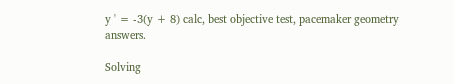y ' = -3(y + 8) calc, best objective test, pacemaker geometry answers.

Solving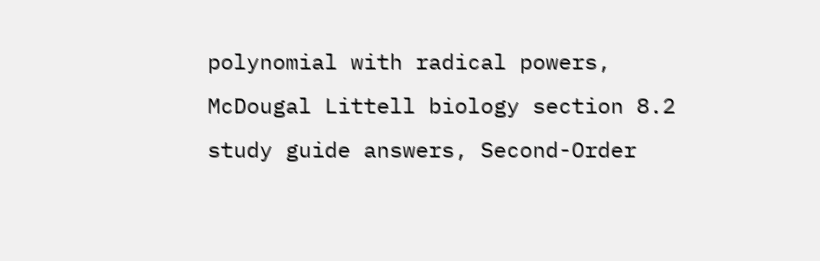polynomial with radical powers, McDougal Littell biology section 8.2 study guide answers, Second-Order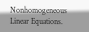Nonhomogeneous Linear Equations.